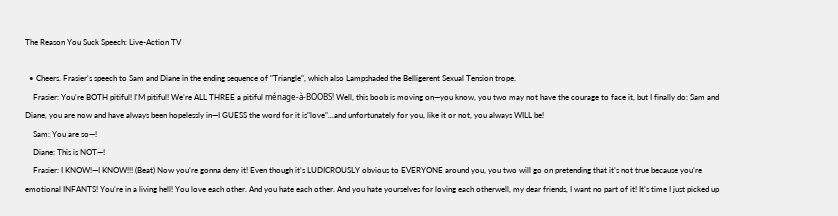The Reason You Suck Speech: Live-Action TV

  • Cheers. Frasier's speech to Sam and Diane in the ending sequence of "Triangle", which also Lampshaded the Belligerent Sexual Tension trope.
    Frasier: You’re BOTH pitiful! I'M pitiful! We’re ALL THREE a pitiful ménage-à-BOOBS! Well, this boob is moving on—you know, you two may not have the courage to face it, but I finally do: Sam and Diane, you are now and have always been hopelessly in—I GUESS the word for it is"love"...and unfortunately for you, like it or not, you always WILL be!
    Sam: You are so—!
    Diane: This is NOT—!
    Frasier: I KNOW!—I KNOW!!! (Beat) Now you’re gonna deny it! Even though it’s LUDICROUSLY obvious to EVERYONE around you, you two will go on pretending that it’s not true because you’re emotional INFANTS! You’re in a living hell! You love each other. And you hate each other. And you hate yourselves for loving each otherwell, my dear friends, I want no part of it! It’s time I just picked up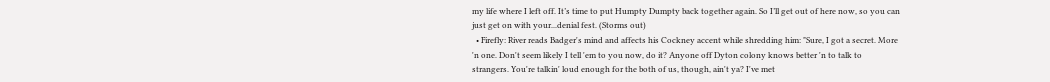my life where I left off. It’s time to put Humpty Dumpty back together again. So I’ll get out of here now, so you can just get on with your...denial fest. (Storms out)
  • Firefly: River reads Badger's mind and affects his Cockney accent while shredding him: "Sure, I got a secret. More 'n one. Don't seem likely I tell 'em to you now, do it? Anyone off Dyton colony knows better 'n to talk to strangers. You're talkin' loud enough for the both of us, though, ain't ya? I've met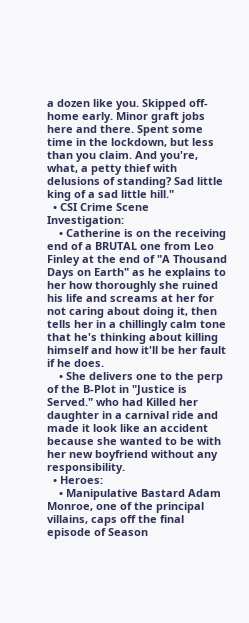a dozen like you. Skipped off-home early. Minor graft jobs here and there. Spent some time in the lockdown, but less than you claim. And you're, what, a petty thief with delusions of standing? Sad little king of a sad little hill."
  • CSI Crime Scene Investigation:
    • Catherine is on the receiving end of a BRUTAL one from Leo Finley at the end of "A Thousand Days on Earth" as he explains to her how thoroughly she ruined his life and screams at her for not caring about doing it, then tells her in a chillingly calm tone that he's thinking about killing himself and how it'll be her fault if he does.
    • She delivers one to the perp of the B-Plot in "Justice is Served." who had Killed her daughter in a carnival ride and made it look like an accident because she wanted to be with her new boyfriend without any responsibility.
  • Heroes:
    • Manipulative Bastard Adam Monroe, one of the principal villains, caps off the final episode of Season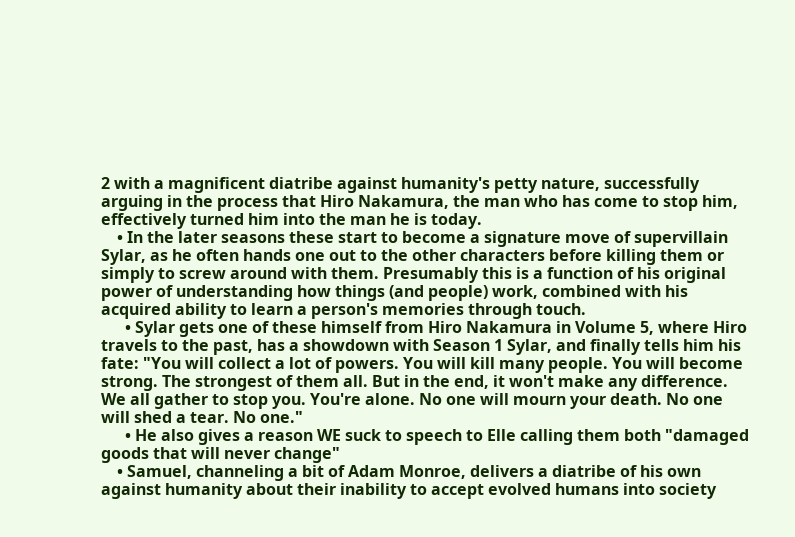2 with a magnificent diatribe against humanity's petty nature, successfully arguing in the process that Hiro Nakamura, the man who has come to stop him, effectively turned him into the man he is today.
    • In the later seasons these start to become a signature move of supervillain Sylar, as he often hands one out to the other characters before killing them or simply to screw around with them. Presumably this is a function of his original power of understanding how things (and people) work, combined with his acquired ability to learn a person's memories through touch.
      • Sylar gets one of these himself from Hiro Nakamura in Volume 5, where Hiro travels to the past, has a showdown with Season 1 Sylar, and finally tells him his fate: "You will collect a lot of powers. You will kill many people. You will become strong. The strongest of them all. But in the end, it won't make any difference. We all gather to stop you. You're alone. No one will mourn your death. No one will shed a tear. No one."
      • He also gives a reason WE suck to speech to Elle calling them both "damaged goods that will never change"
    • Samuel, channeling a bit of Adam Monroe, delivers a diatribe of his own against humanity about their inability to accept evolved humans into society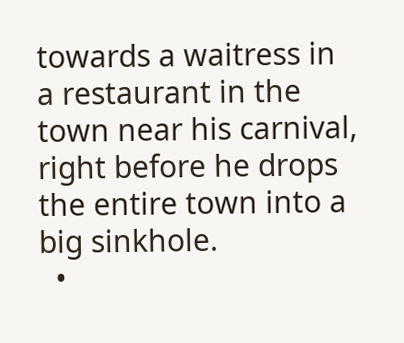towards a waitress in a restaurant in the town near his carnival, right before he drops the entire town into a big sinkhole.
  •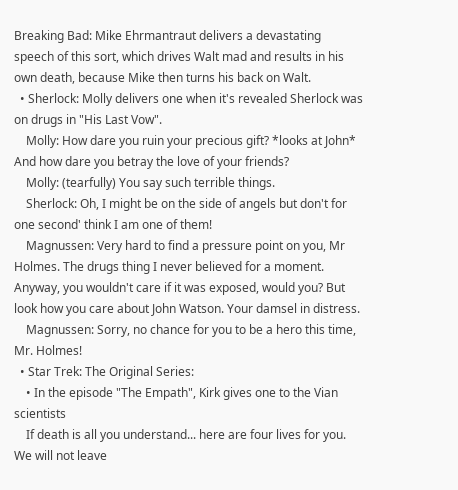Breaking Bad: Mike Ehrmantraut delivers a devastating speech of this sort, which drives Walt mad and results in his own death, because Mike then turns his back on Walt.
  • Sherlock: Molly delivers one when it's revealed Sherlock was on drugs in "His Last Vow".
    Molly: How dare you ruin your precious gift? *looks at John* And how dare you betray the love of your friends?
    Molly: (tearfully) You say such terrible things.
    Sherlock: Oh, I might be on the side of angels but don't for one second' think I am one of them!
    Magnussen: Very hard to find a pressure point on you, Mr Holmes. The drugs thing I never believed for a moment. Anyway, you wouldn't care if it was exposed, would you? But look how you care about John Watson. Your damsel in distress.
    Magnussen: Sorry, no chance for you to be a hero this time, Mr. Holmes!
  • Star Trek: The Original Series:
    • In the episode "The Empath", Kirk gives one to the Vian scientists
    If death is all you understand... here are four lives for you. We will not leave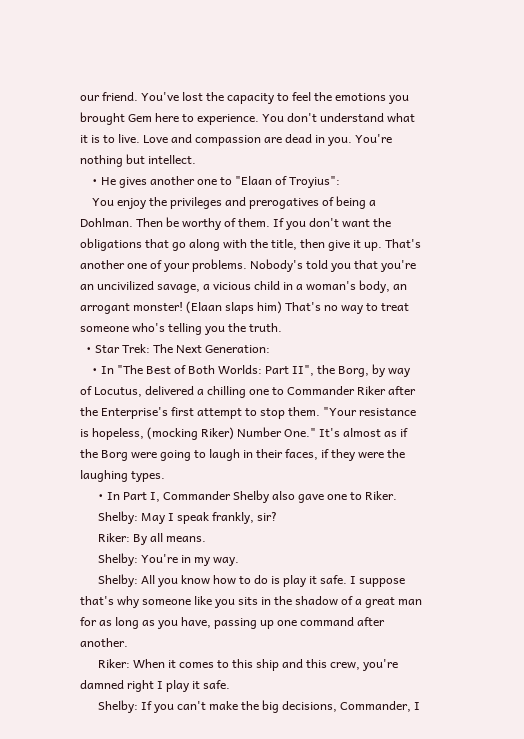our friend. You've lost the capacity to feel the emotions you brought Gem here to experience. You don't understand what it is to live. Love and compassion are dead in you. You're nothing but intellect.
    • He gives another one to "Elaan of Troyius":
    You enjoy the privileges and prerogatives of being a Dohlman. Then be worthy of them. If you don't want the obligations that go along with the title, then give it up. That's another one of your problems. Nobody's told you that you're an uncivilized savage, a vicious child in a woman's body, an arrogant monster! (Elaan slaps him) That's no way to treat someone who's telling you the truth.
  • Star Trek: The Next Generation:
    • In "The Best of Both Worlds: Part II", the Borg, by way of Locutus, delivered a chilling one to Commander Riker after the Enterprise's first attempt to stop them. "Your resistance is hopeless, (mocking Riker) Number One." It's almost as if the Borg were going to laugh in their faces, if they were the laughing types.
      • In Part I, Commander Shelby also gave one to Riker.
      Shelby: May I speak frankly, sir?
      Riker: By all means.
      Shelby: You're in my way.
      Shelby: All you know how to do is play it safe. I suppose that's why someone like you sits in the shadow of a great man for as long as you have, passing up one command after another.
      Riker: When it comes to this ship and this crew, you're damned right I play it safe.
      Shelby: If you can't make the big decisions, Commander, I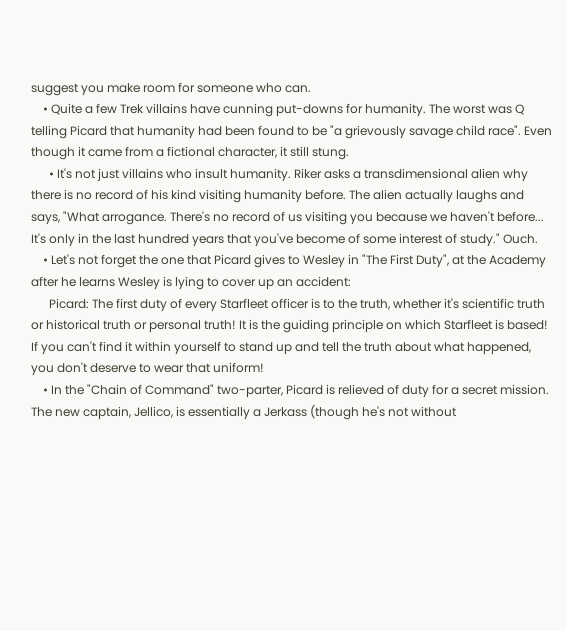suggest you make room for someone who can.
    • Quite a few Trek villains have cunning put-downs for humanity. The worst was Q telling Picard that humanity had been found to be "a grievously savage child race". Even though it came from a fictional character, it still stung.
      • It's not just villains who insult humanity. Riker asks a transdimensional alien why there is no record of his kind visiting humanity before. The alien actually laughs and says, "What arrogance. There's no record of us visiting you because we haven't before... It's only in the last hundred years that you've become of some interest of study." Ouch.
    • Let's not forget the one that Picard gives to Wesley in "The First Duty", at the Academy after he learns Wesley is lying to cover up an accident:
      Picard: The first duty of every Starfleet officer is to the truth, whether it's scientific truth or historical truth or personal truth! It is the guiding principle on which Starfleet is based! If you can't find it within yourself to stand up and tell the truth about what happened, you don't deserve to wear that uniform!
    • In the "Chain of Command" two-parter, Picard is relieved of duty for a secret mission. The new captain, Jellico, is essentially a Jerkass (though he's not without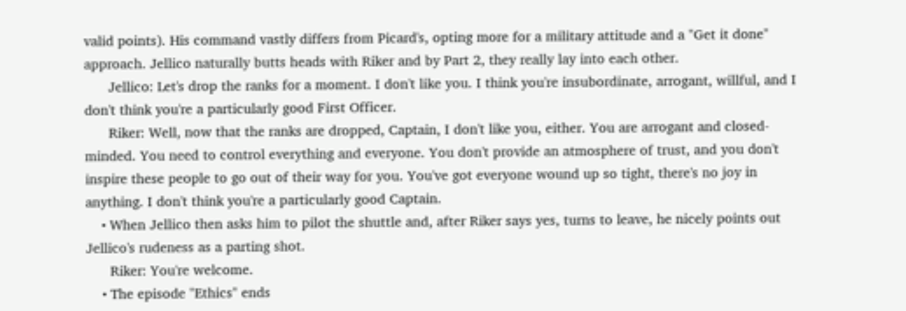valid points). His command vastly differs from Picard's, opting more for a military attitude and a "Get it done" approach. Jellico naturally butts heads with Riker and by Part 2, they really lay into each other.
      Jellico: Let's drop the ranks for a moment. I don't like you. I think you're insubordinate, arrogant, willful, and I don't think you're a particularly good First Officer.
      Riker: Well, now that the ranks are dropped, Captain, I don't like you, either. You are arrogant and closed-minded. You need to control everything and everyone. You don't provide an atmosphere of trust, and you don't inspire these people to go out of their way for you. You've got everyone wound up so tight, there's no joy in anything. I don't think you're a particularly good Captain.
    • When Jellico then asks him to pilot the shuttle and, after Riker says yes, turns to leave, he nicely points out Jellico's rudeness as a parting shot.
      Riker: You're welcome.
    • The episode "Ethics" ends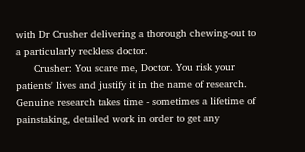with Dr Crusher delivering a thorough chewing-out to a particularly reckless doctor.
      Crusher: You scare me, Doctor. You risk your patients' lives and justify it in the name of research. Genuine research takes time - sometimes a lifetime of painstaking, detailed work in order to get any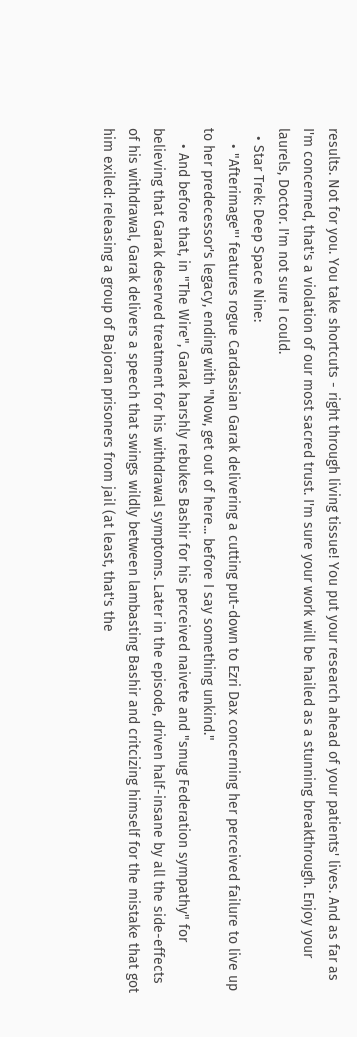results. Not for you. You take shortcuts - right through living tissue! You put your research ahead of your patients' lives. And as far as I'm concerned, that's a violation of our most sacred trust. I'm sure your work will be hailed as a stunning breakthrough. Enjoy your laurels, Doctor. I'm not sure I could.
  • Star Trek: Deep Space Nine:
    • "Afterimage"' features rogue Cardassian Garak delivering a cutting put-down to Ezri Dax concerning her perceived failure to live up to her predecessor's legacy, ending with "Now, get out of here... before I say something unkind."
    • And before that, in "The Wire", Garak harshly rebukes Bashir for his perceived naivete and "smug Federation sympathy" for believing that Garak deserved treatment for his withdrawal symptoms. Later in the episode, driven half-insane by all the side-effects of his withdrawal, Garak delivers a speech that swings wildly between lambasting Bashir and critcizing himself for the mistake that got him exiled: releasing a group of Bajoran prisoners from jail (at least, that's the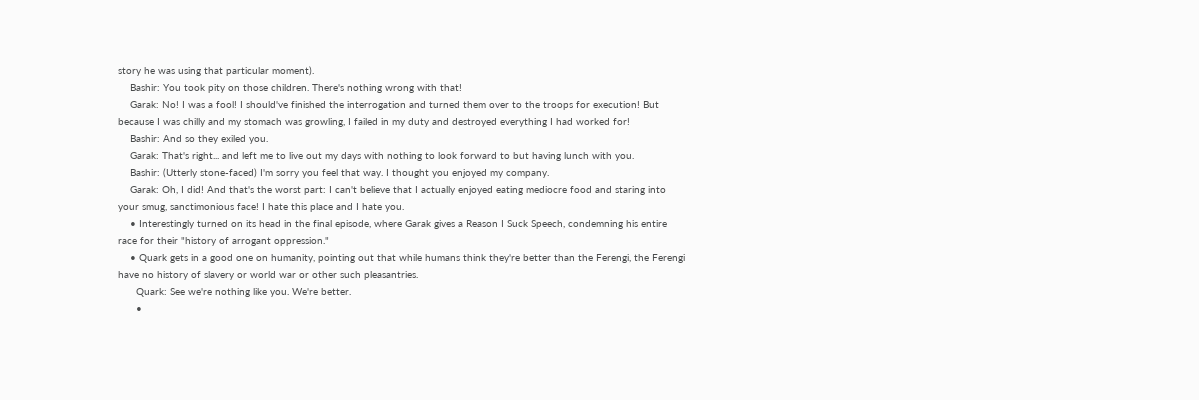story he was using that particular moment).
    Bashir: You took pity on those children. There's nothing wrong with that!
    Garak: No! I was a fool! I should've finished the interrogation and turned them over to the troops for execution! But because I was chilly and my stomach was growling, I failed in my duty and destroyed everything I had worked for!
    Bashir: And so they exiled you.
    Garak: That's right... and left me to live out my days with nothing to look forward to but having lunch with you.
    Bashir: (Utterly stone-faced) I'm sorry you feel that way. I thought you enjoyed my company.
    Garak: Oh, I did! And that's the worst part: I can't believe that I actually enjoyed eating mediocre food and staring into your smug, sanctimonious face! I hate this place and I hate you.
    • Interestingly turned on its head in the final episode, where Garak gives a Reason I Suck Speech, condemning his entire race for their "history of arrogant oppression."
    • Quark gets in a good one on humanity, pointing out that while humans think they're better than the Ferengi, the Ferengi have no history of slavery or world war or other such pleasantries.
      Quark: See we're nothing like you. We're better.
      •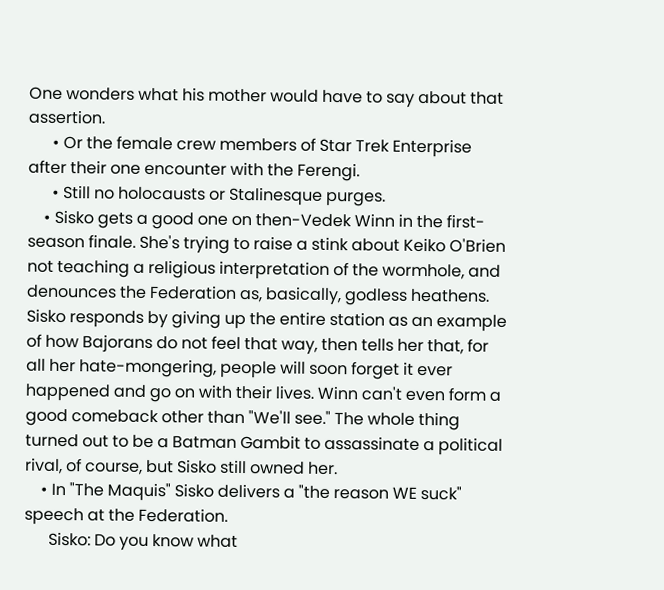One wonders what his mother would have to say about that assertion.
      • Or the female crew members of Star Trek Enterprise after their one encounter with the Ferengi.
      • Still no holocausts or Stalinesque purges.
    • Sisko gets a good one on then-Vedek Winn in the first-season finale. She's trying to raise a stink about Keiko O'Brien not teaching a religious interpretation of the wormhole, and denounces the Federation as, basically, godless heathens. Sisko responds by giving up the entire station as an example of how Bajorans do not feel that way, then tells her that, for all her hate-mongering, people will soon forget it ever happened and go on with their lives. Winn can't even form a good comeback other than "We'll see." The whole thing turned out to be a Batman Gambit to assassinate a political rival, of course, but Sisko still owned her.
    • In "The Maquis" Sisko delivers a "the reason WE suck" speech at the Federation.
      Sisko: Do you know what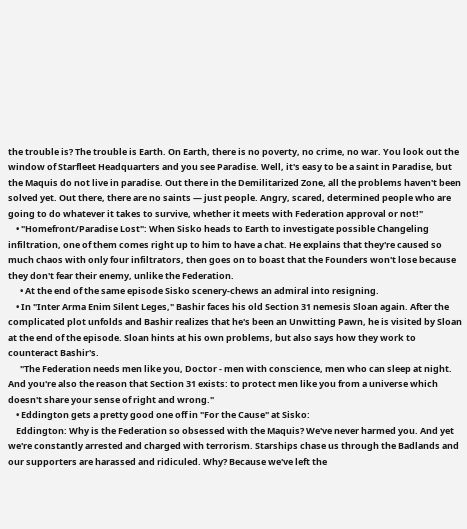the trouble is? The trouble is Earth. On Earth, there is no poverty, no crime, no war. You look out the window of Starfleet Headquarters and you see Paradise. Well, it's easy to be a saint in Paradise, but the Maquis do not live in paradise. Out there in the Demilitarized Zone, all the problems haven't been solved yet. Out there, there are no saints — just people. Angry, scared, determined people who are going to do whatever it takes to survive, whether it meets with Federation approval or not!"
    • "Homefront/Paradise Lost": When Sisko heads to Earth to investigate possible Changeling infiltration, one of them comes right up to him to have a chat. He explains that they're caused so much chaos with only four infiltrators, then goes on to boast that the Founders won't lose because they don't fear their enemy, unlike the Federation.
      • At the end of the same episode Sisko scenery-chews an admiral into resigning.
    • In "Inter Arma Enim Silent Leges," Bashir faces his old Section 31 nemesis Sloan again. After the complicated plot unfolds and Bashir realizes that he's been an Unwitting Pawn, he is visited by Sloan at the end of the episode. Sloan hints at his own problems, but also says how they work to counteract Bashir's.
      "The Federation needs men like you, Doctor - men with conscience, men who can sleep at night. And you're also the reason that Section 31 exists: to protect men like you from a universe which doesn't share your sense of right and wrong."
    • Eddington gets a pretty good one off in "For the Cause" at Sisko:
    Eddington: Why is the Federation so obsessed with the Maquis? We've never harmed you. And yet we're constantly arrested and charged with terrorism. Starships chase us through the Badlands and our supporters are harassed and ridiculed. Why? Because we've left the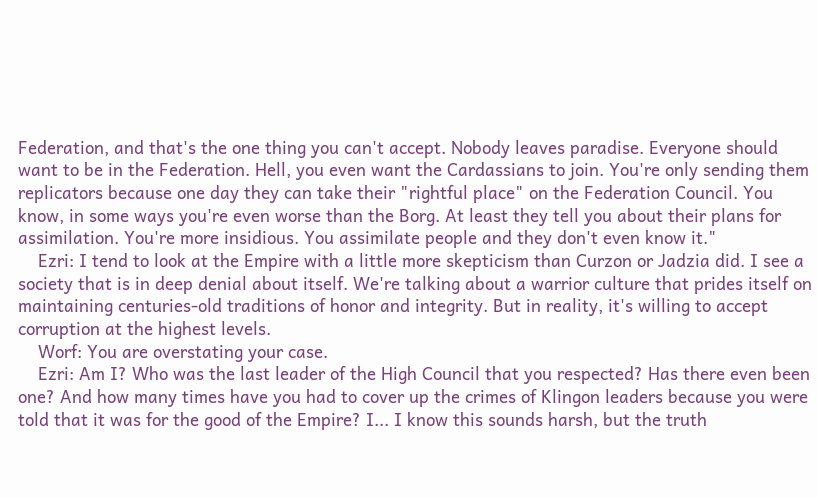Federation, and that's the one thing you can't accept. Nobody leaves paradise. Everyone should want to be in the Federation. Hell, you even want the Cardassians to join. You're only sending them replicators because one day they can take their "rightful place" on the Federation Council. You know, in some ways you're even worse than the Borg. At least they tell you about their plans for assimilation. You're more insidious. You assimilate people and they don't even know it."
    Ezri: I tend to look at the Empire with a little more skepticism than Curzon or Jadzia did. I see a society that is in deep denial about itself. We're talking about a warrior culture that prides itself on maintaining centuries-old traditions of honor and integrity. But in reality, it's willing to accept corruption at the highest levels.
    Worf: You are overstating your case.
    Ezri: Am I? Who was the last leader of the High Council that you respected? Has there even been one? And how many times have you had to cover up the crimes of Klingon leaders because you were told that it was for the good of the Empire? I... I know this sounds harsh, but the truth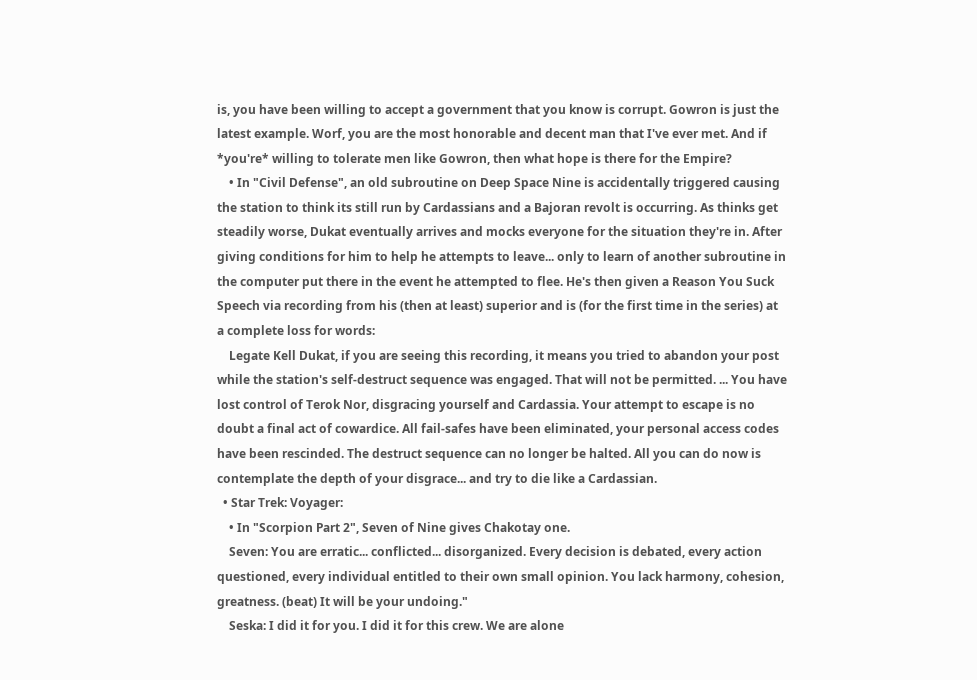is, you have been willing to accept a government that you know is corrupt. Gowron is just the latest example. Worf, you are the most honorable and decent man that I've ever met. And if *you're* willing to tolerate men like Gowron, then what hope is there for the Empire?
    • In "Civil Defense", an old subroutine on Deep Space Nine is accidentally triggered causing the station to think its still run by Cardassians and a Bajoran revolt is occurring. As thinks get steadily worse, Dukat eventually arrives and mocks everyone for the situation they're in. After giving conditions for him to help he attempts to leave... only to learn of another subroutine in the computer put there in the event he attempted to flee. He's then given a Reason You Suck Speech via recording from his (then at least) superior and is (for the first time in the series) at a complete loss for words:
    Legate Kell Dukat, if you are seeing this recording, it means you tried to abandon your post while the station's self-destruct sequence was engaged. That will not be permitted. ... You have lost control of Terok Nor, disgracing yourself and Cardassia. Your attempt to escape is no doubt a final act of cowardice. All fail-safes have been eliminated, your personal access codes have been rescinded. The destruct sequence can no longer be halted. All you can do now is contemplate the depth of your disgrace... and try to die like a Cardassian.
  • Star Trek: Voyager:
    • In "Scorpion Part 2", Seven of Nine gives Chakotay one.
    Seven: You are erratic... conflicted... disorganized. Every decision is debated, every action questioned, every individual entitled to their own small opinion. You lack harmony, cohesion, greatness. (beat) It will be your undoing."
    Seska: I did it for you. I did it for this crew. We are alone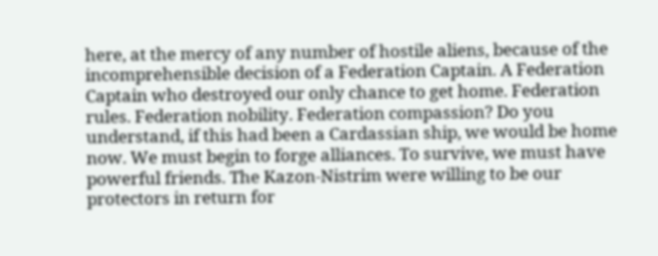here, at the mercy of any number of hostile aliens, because of the incomprehensible decision of a Federation Captain. A Federation Captain who destroyed our only chance to get home. Federation rules. Federation nobility. Federation compassion? Do you understand, if this had been a Cardassian ship, we would be home now. We must begin to forge alliances. To survive, we must have powerful friends. The Kazon-Nistrim were willing to be our protectors in return for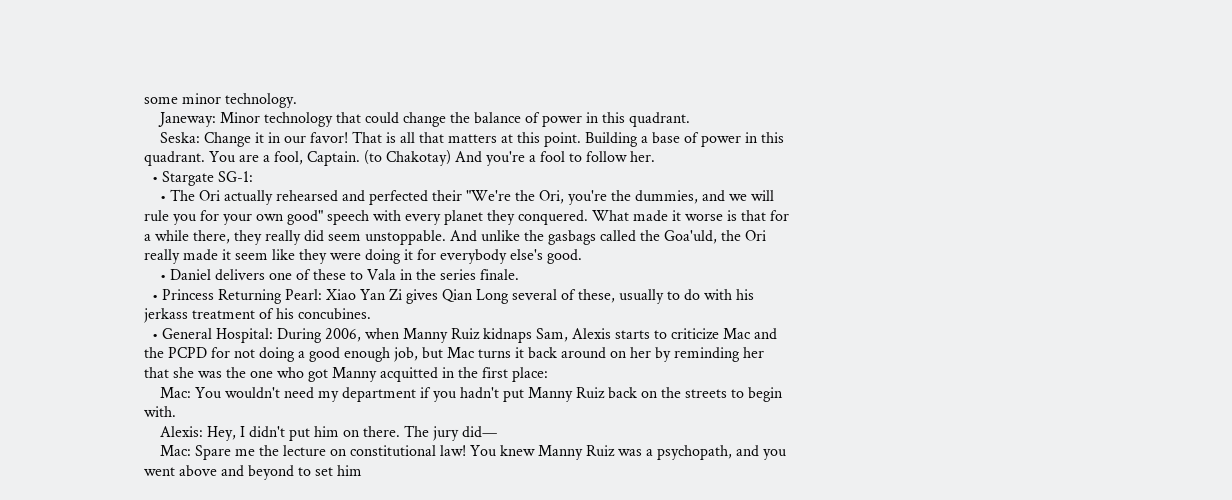some minor technology.
    Janeway: Minor technology that could change the balance of power in this quadrant.
    Seska: Change it in our favor! That is all that matters at this point. Building a base of power in this quadrant. You are a fool, Captain. (to Chakotay) And you're a fool to follow her.
  • Stargate SG-1:
    • The Ori actually rehearsed and perfected their "We're the Ori, you're the dummies, and we will rule you for your own good" speech with every planet they conquered. What made it worse is that for a while there, they really did seem unstoppable. And unlike the gasbags called the Goa'uld, the Ori really made it seem like they were doing it for everybody else's good.
    • Daniel delivers one of these to Vala in the series finale.
  • Princess Returning Pearl: Xiao Yan Zi gives Qian Long several of these, usually to do with his jerkass treatment of his concubines.
  • General Hospital: During 2006, when Manny Ruiz kidnaps Sam, Alexis starts to criticize Mac and the PCPD for not doing a good enough job, but Mac turns it back around on her by reminding her that she was the one who got Manny acquitted in the first place:
    Mac: You wouldn't need my department if you hadn't put Manny Ruiz back on the streets to begin with.
    Alexis: Hey, I didn't put him on there. The jury did—
    Mac: Spare me the lecture on constitutional law! You knew Manny Ruiz was a psychopath, and you went above and beyond to set him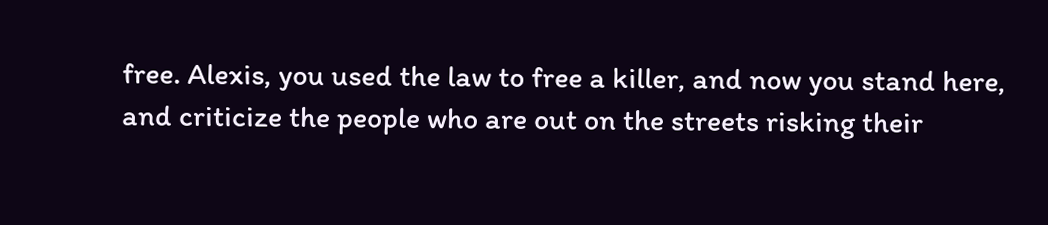free. Alexis, you used the law to free a killer, and now you stand here, and criticize the people who are out on the streets risking their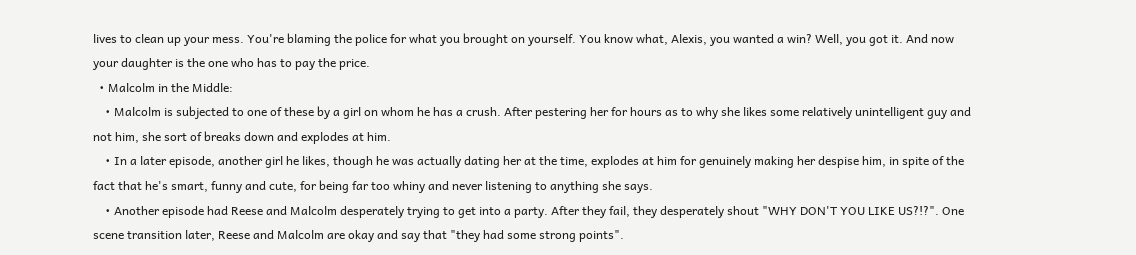lives to clean up your mess. You're blaming the police for what you brought on yourself. You know what, Alexis, you wanted a win? Well, you got it. And now your daughter is the one who has to pay the price.
  • Malcolm in the Middle:
    • Malcolm is subjected to one of these by a girl on whom he has a crush. After pestering her for hours as to why she likes some relatively unintelligent guy and not him, she sort of breaks down and explodes at him.
    • In a later episode, another girl he likes, though he was actually dating her at the time, explodes at him for genuinely making her despise him, in spite of the fact that he's smart, funny and cute, for being far too whiny and never listening to anything she says.
    • Another episode had Reese and Malcolm desperately trying to get into a party. After they fail, they desperately shout "WHY DON'T YOU LIKE US?!?". One scene transition later, Reese and Malcolm are okay and say that "they had some strong points".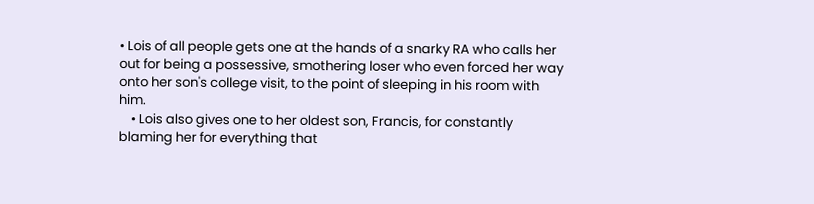• Lois of all people gets one at the hands of a snarky RA who calls her out for being a possessive, smothering loser who even forced her way onto her son's college visit, to the point of sleeping in his room with him.
    • Lois also gives one to her oldest son, Francis, for constantly blaming her for everything that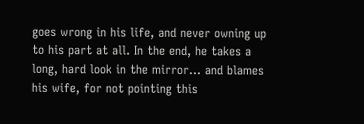goes wrong in his life, and never owning up to his part at all. In the end, he takes a long, hard look in the mirror... and blames his wife, for not pointing this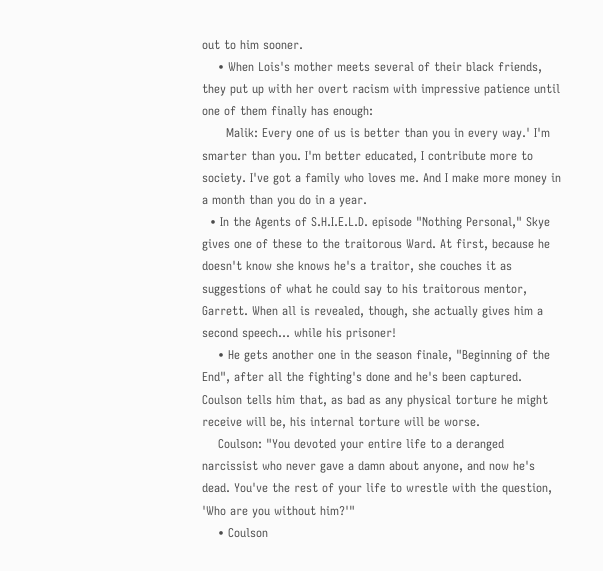out to him sooner.
    • When Lois's mother meets several of their black friends, they put up with her overt racism with impressive patience until one of them finally has enough:
      Malik: Every one of us is better than you in every way.' I'm smarter than you. I'm better educated, I contribute more to society. I've got a family who loves me. And I make more money in a month than you do in a year.
  • In the Agents of S.H.I.E.L.D. episode "Nothing Personal," Skye gives one of these to the traitorous Ward. At first, because he doesn't know she knows he's a traitor, she couches it as suggestions of what he could say to his traitorous mentor, Garrett. When all is revealed, though, she actually gives him a second speech... while his prisoner!
    • He gets another one in the season finale, "Beginning of the End", after all the fighting's done and he's been captured. Coulson tells him that, as bad as any physical torture he might receive will be, his internal torture will be worse.
    Coulson: "You devoted your entire life to a deranged narcissist who never gave a damn about anyone, and now he's dead. You've the rest of your life to wrestle with the question, 'Who are you without him?'"
    • Coulson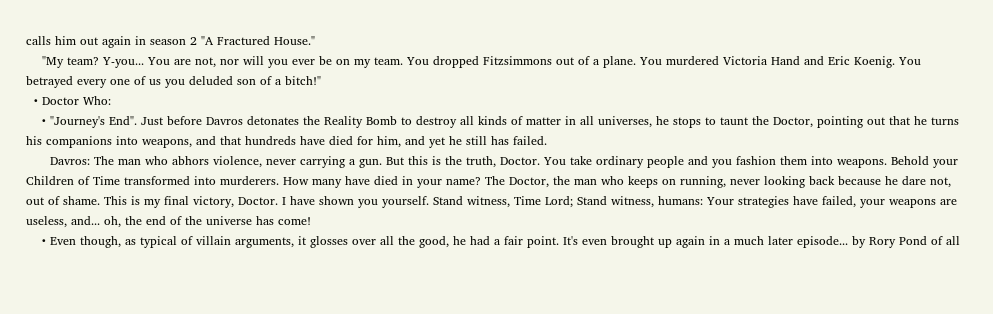calls him out again in season 2 "A Fractured House."
    "My team? Y-you... You are not, nor will you ever be on my team. You dropped Fitzsimmons out of a plane. You murdered Victoria Hand and Eric Koenig. You betrayed every one of us you deluded son of a bitch!"
  • Doctor Who:
    • "Journey's End". Just before Davros detonates the Reality Bomb to destroy all kinds of matter in all universes, he stops to taunt the Doctor, pointing out that he turns his companions into weapons, and that hundreds have died for him, and yet he still has failed.
      Davros: The man who abhors violence, never carrying a gun. But this is the truth, Doctor. You take ordinary people and you fashion them into weapons. Behold your Children of Time transformed into murderers. How many have died in your name? The Doctor, the man who keeps on running, never looking back because he dare not, out of shame. This is my final victory, Doctor. I have shown you yourself. Stand witness, Time Lord; Stand witness, humans: Your strategies have failed, your weapons are useless, and... oh, the end of the universe has come!
    • Even though, as typical of villain arguments, it glosses over all the good, he had a fair point. It's even brought up again in a much later episode... by Rory Pond of all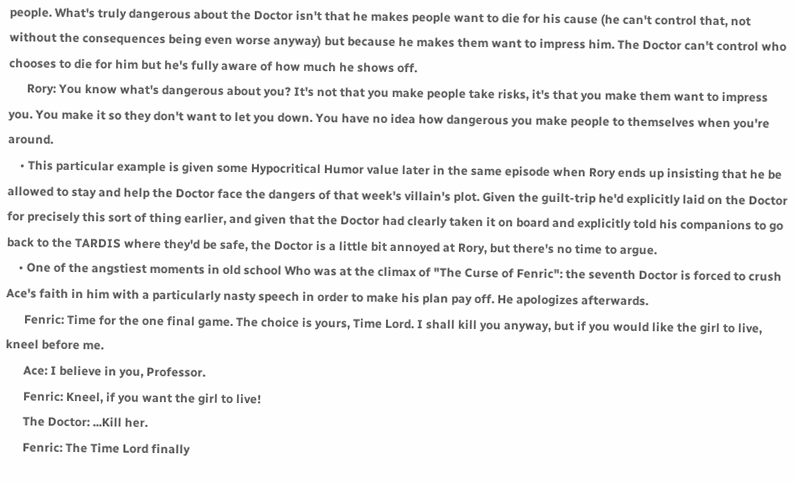people. What's truly dangerous about the Doctor isn't that he makes people want to die for his cause (he can't control that, not without the consequences being even worse anyway) but because he makes them want to impress him. The Doctor can't control who chooses to die for him but he's fully aware of how much he shows off.
      Rory: You know what's dangerous about you? It's not that you make people take risks, it's that you make them want to impress you. You make it so they don't want to let you down. You have no idea how dangerous you make people to themselves when you're around.
    • This particular example is given some Hypocritical Humor value later in the same episode when Rory ends up insisting that he be allowed to stay and help the Doctor face the dangers of that week's villain's plot. Given the guilt-trip he'd explicitly laid on the Doctor for precisely this sort of thing earlier, and given that the Doctor had clearly taken it on board and explicitly told his companions to go back to the TARDIS where they'd be safe, the Doctor is a little bit annoyed at Rory, but there's no time to argue.
    • One of the angstiest moments in old school Who was at the climax of "The Curse of Fenric": the seventh Doctor is forced to crush Ace's faith in him with a particularly nasty speech in order to make his plan pay off. He apologizes afterwards.
      Fenric: Time for the one final game. The choice is yours, Time Lord. I shall kill you anyway, but if you would like the girl to live, kneel before me.
      Ace: I believe in you, Professor.
      Fenric: Kneel, if you want the girl to live!
      The Doctor: ...Kill her.
      Fenric: The Time Lord finally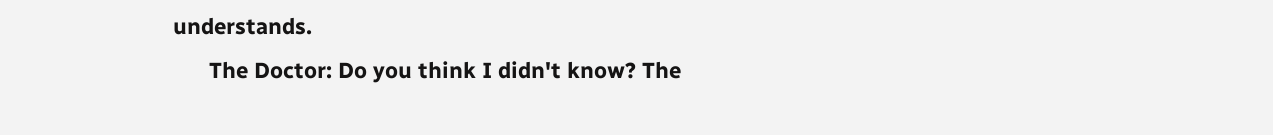understands.
      The Doctor: Do you think I didn't know? The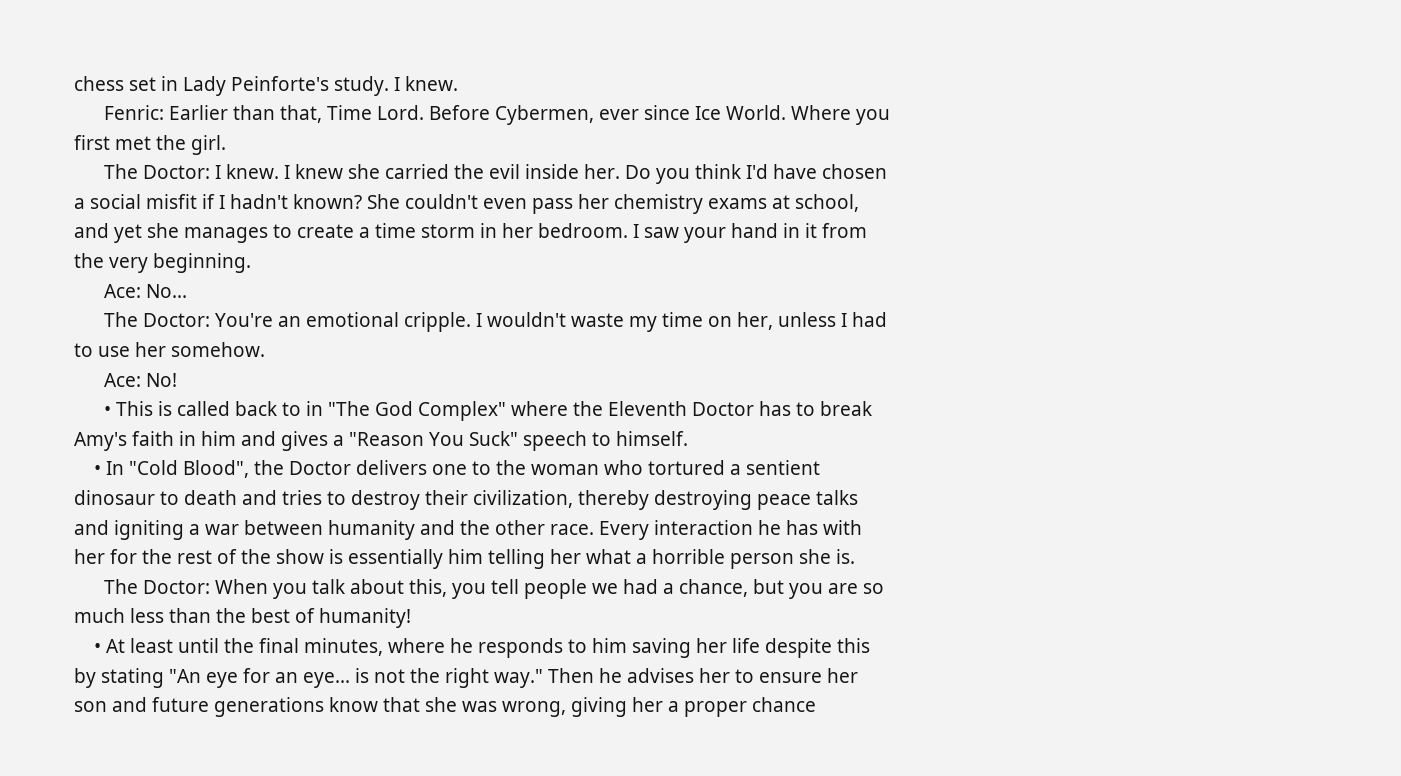chess set in Lady Peinforte's study. I knew.
      Fenric: Earlier than that, Time Lord. Before Cybermen, ever since Ice World. Where you first met the girl.
      The Doctor: I knew. I knew she carried the evil inside her. Do you think I'd have chosen a social misfit if I hadn't known? She couldn't even pass her chemistry exams at school, and yet she manages to create a time storm in her bedroom. I saw your hand in it from the very beginning.
      Ace: No...
      The Doctor: You're an emotional cripple. I wouldn't waste my time on her, unless I had to use her somehow.
      Ace: No!
      • This is called back to in "The God Complex" where the Eleventh Doctor has to break Amy's faith in him and gives a "Reason You Suck" speech to himself.
    • In "Cold Blood", the Doctor delivers one to the woman who tortured a sentient dinosaur to death and tries to destroy their civilization, thereby destroying peace talks and igniting a war between humanity and the other race. Every interaction he has with her for the rest of the show is essentially him telling her what a horrible person she is.
      The Doctor: When you talk about this, you tell people we had a chance, but you are so much less than the best of humanity!
    • At least until the final minutes, where he responds to him saving her life despite this by stating "An eye for an eye... is not the right way." Then he advises her to ensure her son and future generations know that she was wrong, giving her a proper chance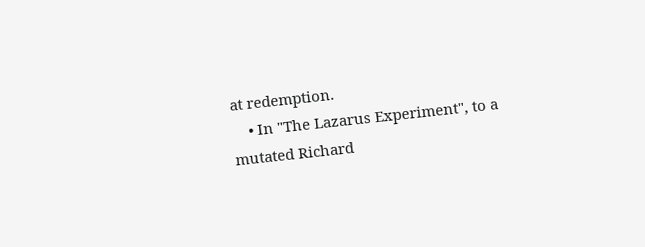at redemption.
    • In "The Lazarus Experiment", to a mutated Richard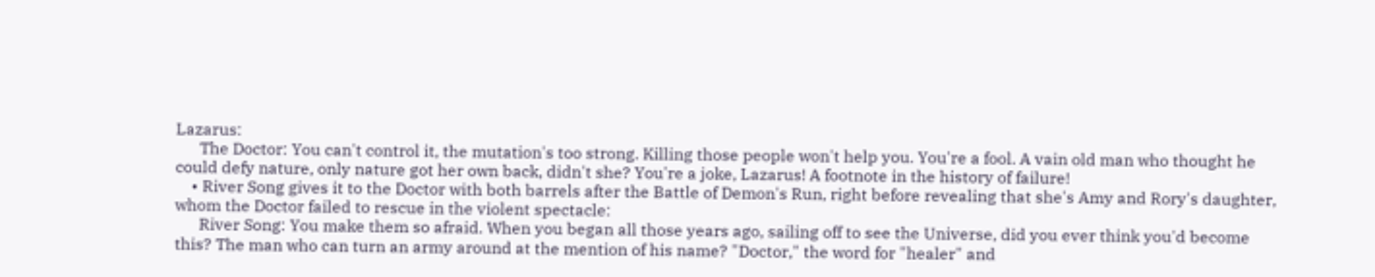Lazarus:
      The Doctor: You can't control it, the mutation's too strong. Killing those people won't help you. You're a fool. A vain old man who thought he could defy nature, only nature got her own back, didn't she? You're a joke, Lazarus! A footnote in the history of failure!
    • River Song gives it to the Doctor with both barrels after the Battle of Demon's Run, right before revealing that she's Amy and Rory's daughter, whom the Doctor failed to rescue in the violent spectacle:
      River Song: You make them so afraid. When you began all those years ago, sailing off to see the Universe, did you ever think you'd become this? The man who can turn an army around at the mention of his name? "Doctor," the word for "healer" and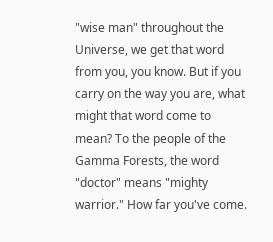"wise man" throughout the Universe, we get that word from you, you know. But if you carry on the way you are, what might that word come to mean? To the people of the Gamma Forests, the word "doctor" means "mighty warrior." How far you've come.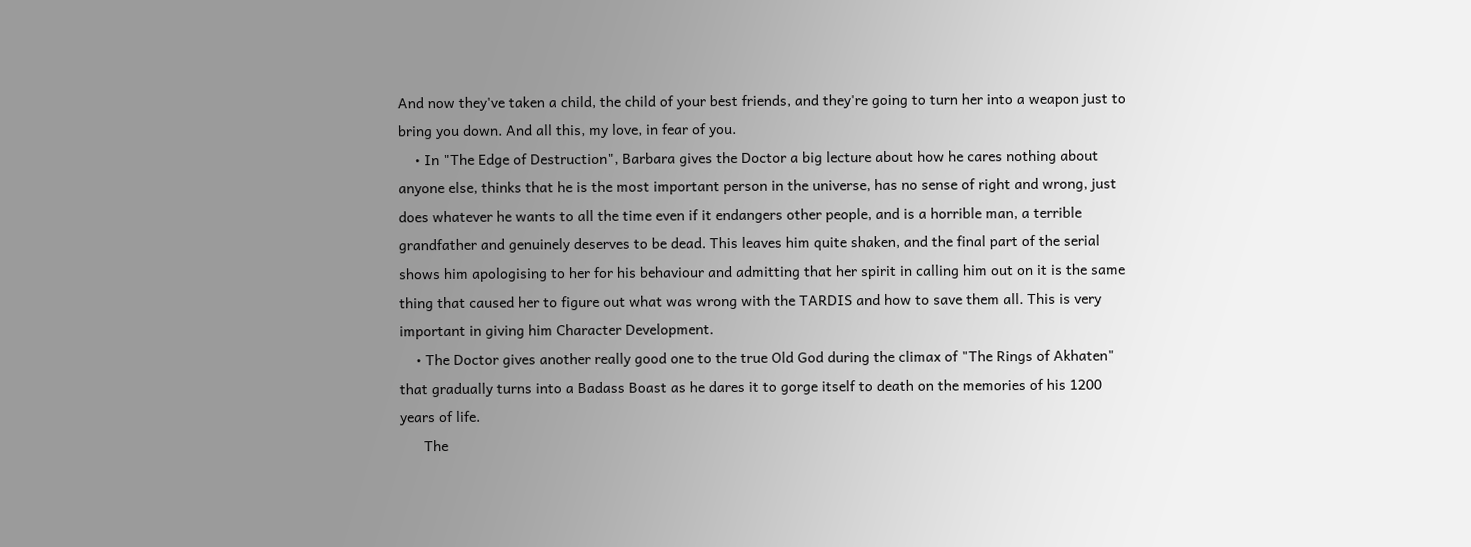And now they've taken a child, the child of your best friends, and they're going to turn her into a weapon just to bring you down. And all this, my love, in fear of you.
    • In "The Edge of Destruction", Barbara gives the Doctor a big lecture about how he cares nothing about anyone else, thinks that he is the most important person in the universe, has no sense of right and wrong, just does whatever he wants to all the time even if it endangers other people, and is a horrible man, a terrible grandfather and genuinely deserves to be dead. This leaves him quite shaken, and the final part of the serial shows him apologising to her for his behaviour and admitting that her spirit in calling him out on it is the same thing that caused her to figure out what was wrong with the TARDIS and how to save them all. This is very important in giving him Character Development.
    • The Doctor gives another really good one to the true Old God during the climax of "The Rings of Akhaten" that gradually turns into a Badass Boast as he dares it to gorge itself to death on the memories of his 1200 years of life.
      The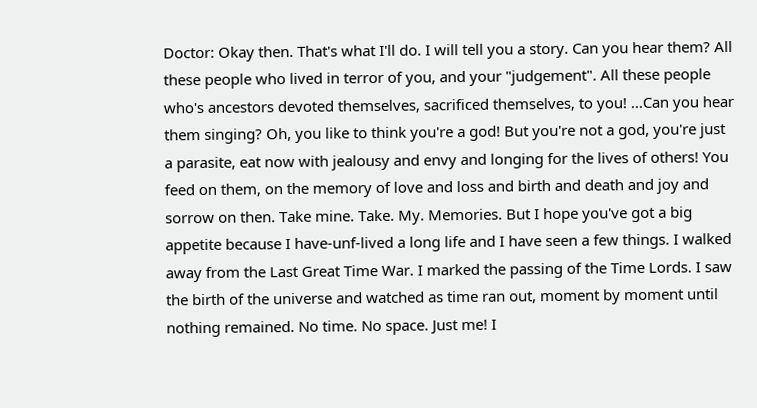Doctor: Okay then. That's what I'll do. I will tell you a story. Can you hear them? All these people who lived in terror of you, and your "judgement". All these people who's ancestors devoted themselves, sacrificed themselves, to you! ...Can you hear them singing? Oh, you like to think you're a god! But you're not a god, you're just a parasite, eat now with jealousy and envy and longing for the lives of others! You feed on them, on the memory of love and loss and birth and death and joy and sorrow on then. Take mine. Take. My. Memories. But I hope you've got a big appetite because I have-unf-lived a long life and I have seen a few things. I walked away from the Last Great Time War. I marked the passing of the Time Lords. I saw the birth of the universe and watched as time ran out, moment by moment until nothing remained. No time. No space. Just me! I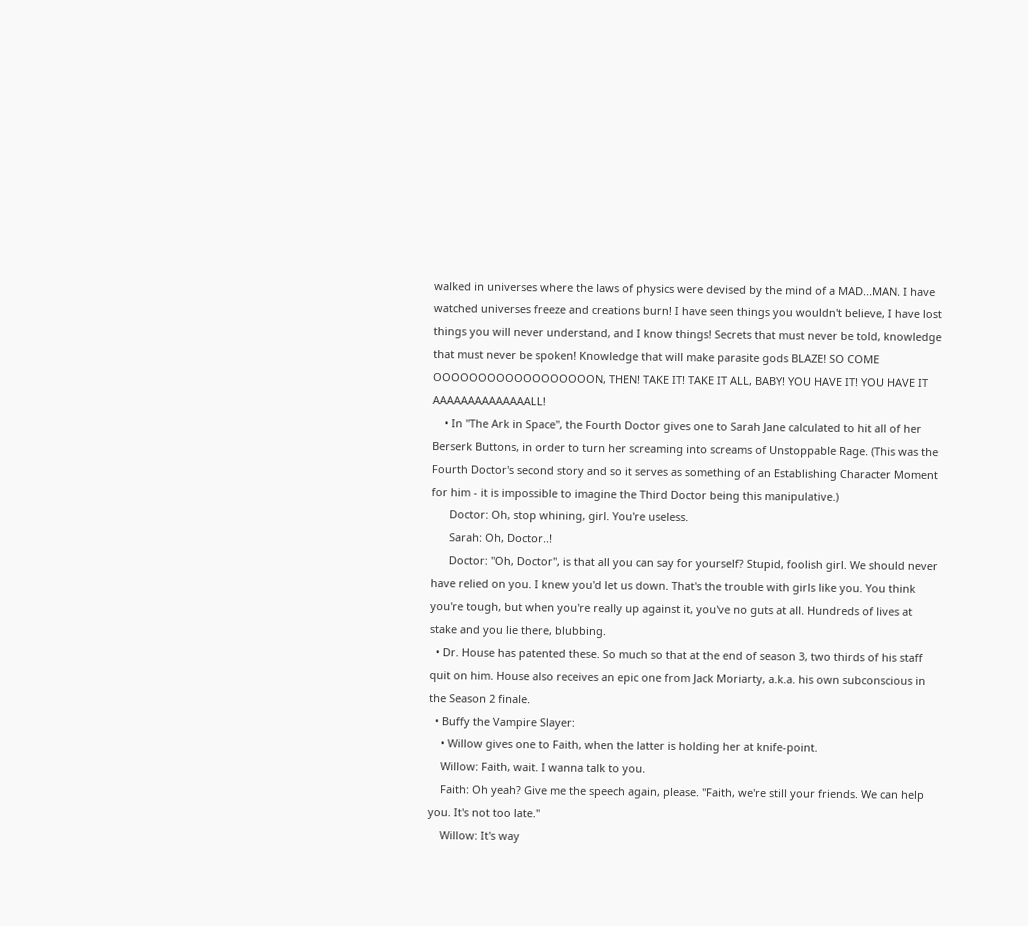walked in universes where the laws of physics were devised by the mind of a MAD...MAN. I have watched universes freeze and creations burn! I have seen things you wouldn't believe, I have lost things you will never understand, and I know things! Secrets that must never be told, knowledge that must never be spoken! Knowledge that will make parasite gods BLAZE! SO COME OOOOOOOOOOOOOOOOOON, THEN! TAKE IT! TAKE IT ALL, BABY! YOU HAVE IT! YOU HAVE IT AAAAAAAAAAAAAALL!
    • In "The Ark in Space", the Fourth Doctor gives one to Sarah Jane calculated to hit all of her Berserk Buttons, in order to turn her screaming into screams of Unstoppable Rage. (This was the Fourth Doctor's second story and so it serves as something of an Establishing Character Moment for him - it is impossible to imagine the Third Doctor being this manipulative.)
      Doctor: Oh, stop whining, girl. You're useless.
      Sarah: Oh, Doctor..!
      Doctor: "Oh, Doctor", is that all you can say for yourself? Stupid, foolish girl. We should never have relied on you. I knew you'd let us down. That's the trouble with girls like you. You think you're tough, but when you're really up against it, you've no guts at all. Hundreds of lives at stake and you lie there, blubbing.
  • Dr. House has patented these. So much so that at the end of season 3, two thirds of his staff quit on him. House also receives an epic one from Jack Moriarty, a.k.a. his own subconscious in the Season 2 finale.
  • Buffy the Vampire Slayer:
    • Willow gives one to Faith, when the latter is holding her at knife-point.
    Willow: Faith, wait. I wanna talk to you.
    Faith: Oh yeah? Give me the speech again, please. "Faith, we're still your friends. We can help you. It's not too late."
    Willow: It's way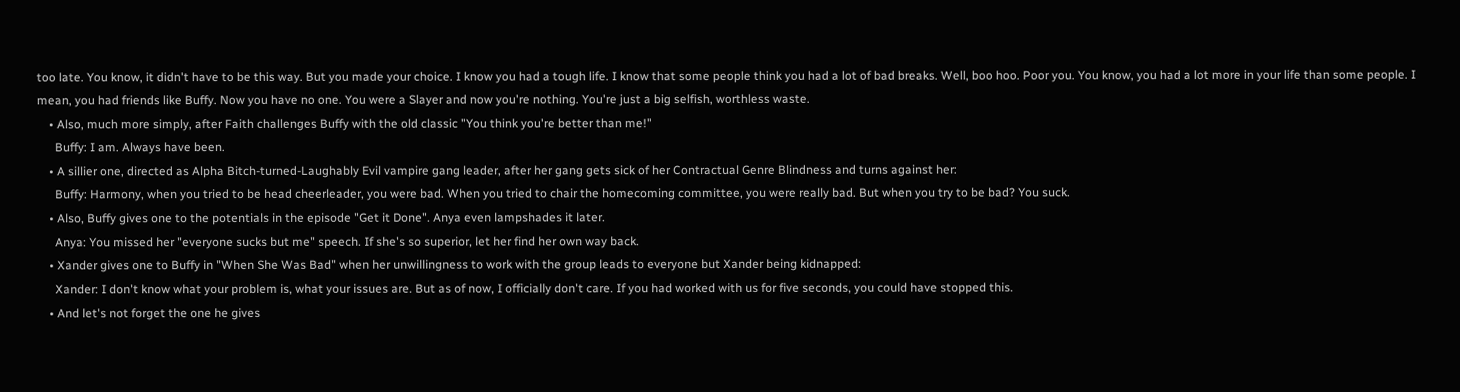too late. You know, it didn't have to be this way. But you made your choice. I know you had a tough life. I know that some people think you had a lot of bad breaks. Well, boo hoo. Poor you. You know, you had a lot more in your life than some people. I mean, you had friends like Buffy. Now you have no one. You were a Slayer and now you're nothing. You're just a big selfish, worthless waste.
    • Also, much more simply, after Faith challenges Buffy with the old classic "You think you're better than me!"
      Buffy: I am. Always have been.
    • A sillier one, directed as Alpha Bitch-turned-Laughably Evil vampire gang leader, after her gang gets sick of her Contractual Genre Blindness and turns against her:
      Buffy: Harmony, when you tried to be head cheerleader, you were bad. When you tried to chair the homecoming committee, you were really bad. But when you try to be bad? You suck.
    • Also, Buffy gives one to the potentials in the episode "Get it Done". Anya even lampshades it later.
      Anya: You missed her "everyone sucks but me" speech. If she's so superior, let her find her own way back.
    • Xander gives one to Buffy in "When She Was Bad" when her unwillingness to work with the group leads to everyone but Xander being kidnapped:
      Xander: I don't know what your problem is, what your issues are. But as of now, I officially don't care. If you had worked with us for five seconds, you could have stopped this.
    • And let's not forget the one he gives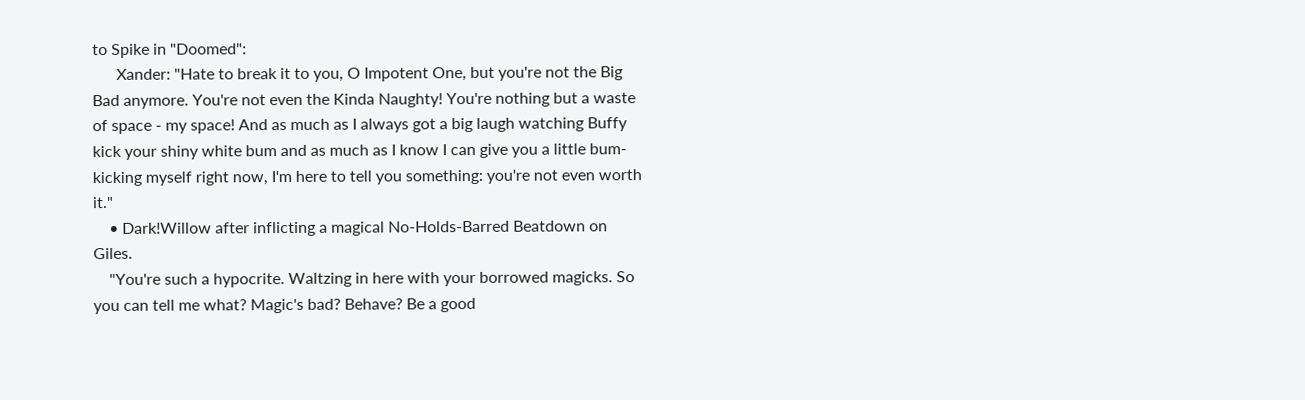to Spike in "Doomed":
      Xander: "Hate to break it to you, O Impotent One, but you're not the Big Bad anymore. You're not even the Kinda Naughty! You're nothing but a waste of space - my space! And as much as I always got a big laugh watching Buffy kick your shiny white bum and as much as I know I can give you a little bum-kicking myself right now, I'm here to tell you something: you're not even worth it."
    • Dark!Willow after inflicting a magical No-Holds-Barred Beatdown on Giles.
    "You're such a hypocrite. Waltzing in here with your borrowed magicks. So you can tell me what? Magic's bad? Behave? Be a good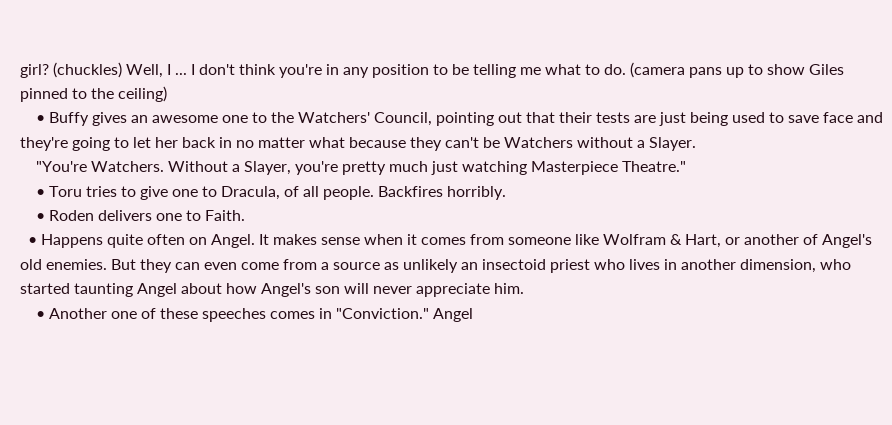girl? (chuckles) Well, I ... I don't think you're in any position to be telling me what to do. (camera pans up to show Giles pinned to the ceiling)
    • Buffy gives an awesome one to the Watchers' Council, pointing out that their tests are just being used to save face and they're going to let her back in no matter what because they can't be Watchers without a Slayer.
    "You're Watchers. Without a Slayer, you're pretty much just watching Masterpiece Theatre."
    • Toru tries to give one to Dracula, of all people. Backfires horribly.
    • Roden delivers one to Faith.
  • Happens quite often on Angel. It makes sense when it comes from someone like Wolfram & Hart, or another of Angel's old enemies. But they can even come from a source as unlikely an insectoid priest who lives in another dimension, who started taunting Angel about how Angel's son will never appreciate him.
    • Another one of these speeches comes in "Conviction." Angel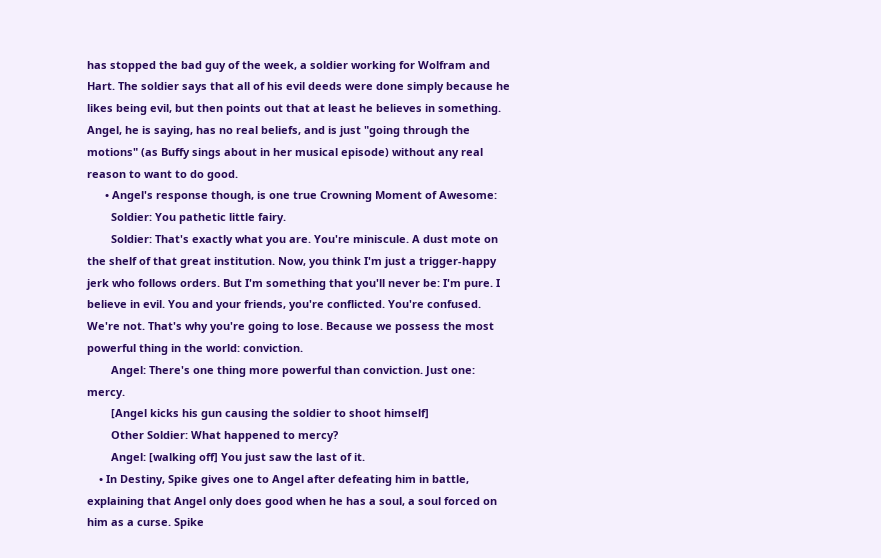has stopped the bad guy of the week, a soldier working for Wolfram and Hart. The soldier says that all of his evil deeds were done simply because he likes being evil, but then points out that at least he believes in something. Angel, he is saying, has no real beliefs, and is just "going through the motions" (as Buffy sings about in her musical episode) without any real reason to want to do good.
      • Angel's response though, is one true Crowning Moment of Awesome:
        Soldier: You pathetic little fairy.
        Soldier: That's exactly what you are. You're miniscule. A dust mote on the shelf of that great institution. Now, you think I'm just a trigger-happy jerk who follows orders. But I'm something that you'll never be: I'm pure. I believe in evil. You and your friends, you're conflicted. You're confused. We're not. That's why you're going to lose. Because we possess the most powerful thing in the world: conviction.
        Angel: There's one thing more powerful than conviction. Just one: mercy.
        [Angel kicks his gun causing the soldier to shoot himself]
        Other Soldier: What happened to mercy?
        Angel: [walking off] You just saw the last of it.
    • In Destiny, Spike gives one to Angel after defeating him in battle, explaining that Angel only does good when he has a soul, a soul forced on him as a curse. Spike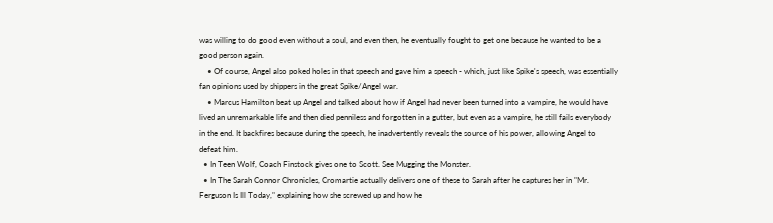was willing to do good even without a soul, and even then, he eventually fought to get one because he wanted to be a good person again.
    • Of course, Angel also poked holes in that speech and gave him a speech - which, just like Spike's speech, was essentially fan opinions used by shippers in the great Spike/Angel war.
    • Marcus Hamilton beat up Angel and talked about how if Angel had never been turned into a vampire, he would have lived an unremarkable life and then died penniless and forgotten in a gutter, but even as a vampire, he still fails everybody in the end. It backfires because during the speech, he inadvertently reveals the source of his power, allowing Angel to defeat him.
  • In Teen Wolf, Coach Finstock gives one to Scott. See Mugging the Monster.
  • In The Sarah Connor Chronicles, Cromartie actually delivers one of these to Sarah after he captures her in "Mr. Ferguson Is Ill Today," explaining how she screwed up and how he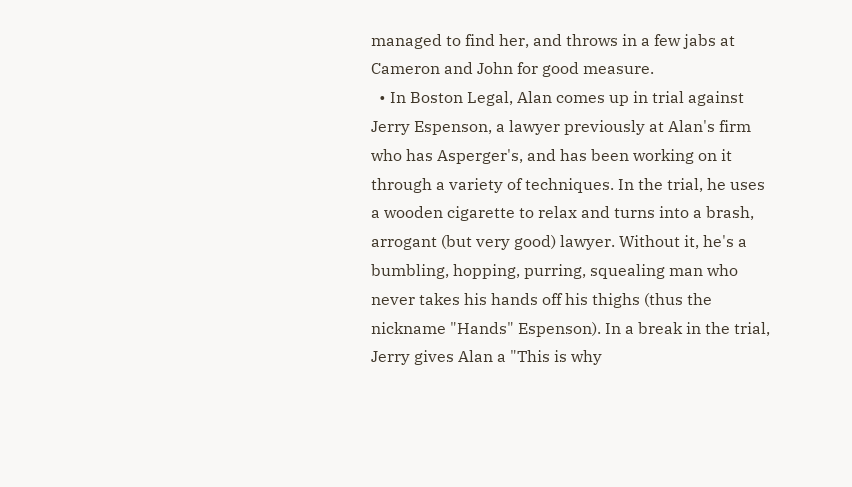managed to find her, and throws in a few jabs at Cameron and John for good measure.
  • In Boston Legal, Alan comes up in trial against Jerry Espenson, a lawyer previously at Alan's firm who has Asperger's, and has been working on it through a variety of techniques. In the trial, he uses a wooden cigarette to relax and turns into a brash, arrogant (but very good) lawyer. Without it, he's a bumbling, hopping, purring, squealing man who never takes his hands off his thighs (thus the nickname "Hands" Espenson). In a break in the trial, Jerry gives Alan a "This is why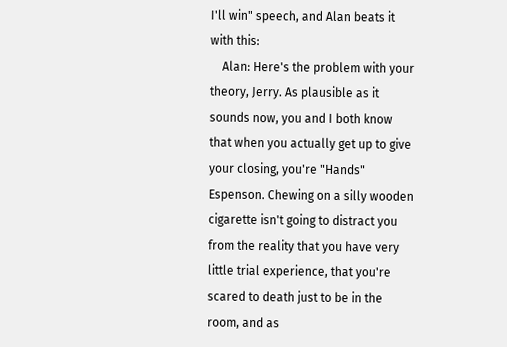I'll win" speech, and Alan beats it with this:
    Alan: Here's the problem with your theory, Jerry. As plausible as it sounds now, you and I both know that when you actually get up to give your closing, you're "Hands" Espenson. Chewing on a silly wooden cigarette isn't going to distract you from the reality that you have very little trial experience, that you're scared to death just to be in the room, and as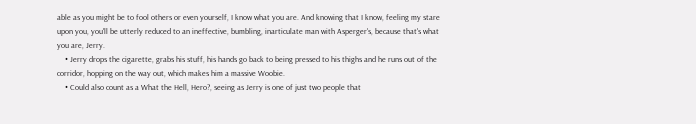able as you might be to fool others or even yourself, I know what you are. And knowing that I know, feeling my stare upon you, you'll be utterly reduced to an ineffective, bumbling, inarticulate man with Asperger's, because that's what you are, Jerry.
    • Jerry drops the cigarette, grabs his stuff, his hands go back to being pressed to his thighs and he runs out of the corridor, hopping on the way out, which makes him a massive Woobie.
    • Could also count as a What the Hell, Hero?, seeing as Jerry is one of just two people that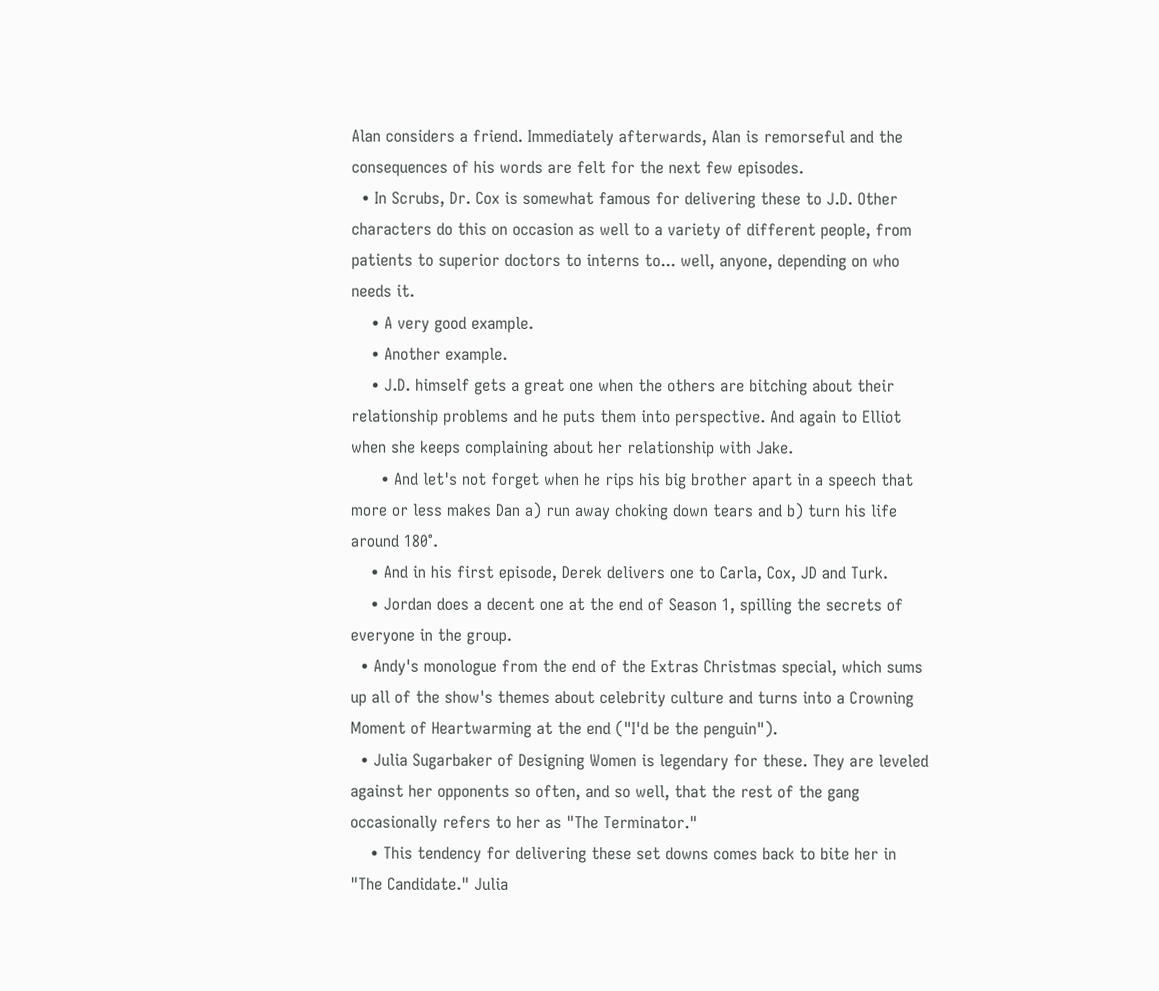Alan considers a friend. Immediately afterwards, Alan is remorseful and the consequences of his words are felt for the next few episodes.
  • In Scrubs, Dr. Cox is somewhat famous for delivering these to J.D. Other characters do this on occasion as well to a variety of different people, from patients to superior doctors to interns to... well, anyone, depending on who needs it.
    • A very good example.
    • Another example.
    • J.D. himself gets a great one when the others are bitching about their relationship problems and he puts them into perspective. And again to Elliot when she keeps complaining about her relationship with Jake.
      • And let's not forget when he rips his big brother apart in a speech that more or less makes Dan a) run away choking down tears and b) turn his life around 180°.
    • And in his first episode, Derek delivers one to Carla, Cox, JD and Turk.
    • Jordan does a decent one at the end of Season 1, spilling the secrets of everyone in the group.
  • Andy's monologue from the end of the Extras Christmas special, which sums up all of the show's themes about celebrity culture and turns into a Crowning Moment of Heartwarming at the end ("I'd be the penguin").
  • Julia Sugarbaker of Designing Women is legendary for these. They are leveled against her opponents so often, and so well, that the rest of the gang occasionally refers to her as "The Terminator."
    • This tendency for delivering these set downs comes back to bite her in "The Candidate." Julia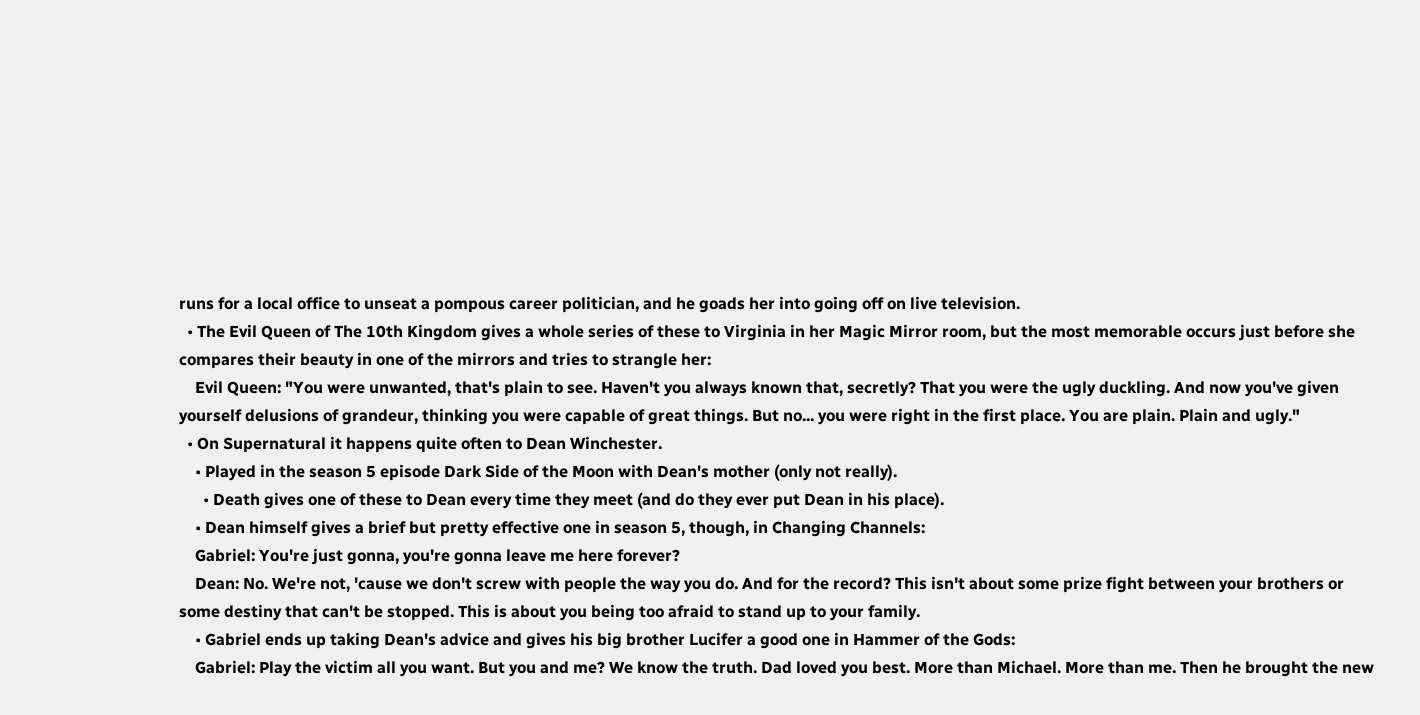runs for a local office to unseat a pompous career politician, and he goads her into going off on live television.
  • The Evil Queen of The 10th Kingdom gives a whole series of these to Virginia in her Magic Mirror room, but the most memorable occurs just before she compares their beauty in one of the mirrors and tries to strangle her:
    Evil Queen: "You were unwanted, that's plain to see. Haven't you always known that, secretly? That you were the ugly duckling. And now you've given yourself delusions of grandeur, thinking you were capable of great things. But no... you were right in the first place. You are plain. Plain and ugly."
  • On Supernatural it happens quite often to Dean Winchester.
    • Played in the season 5 episode Dark Side of the Moon with Dean's mother (only not really).
      • Death gives one of these to Dean every time they meet (and do they ever put Dean in his place).
    • Dean himself gives a brief but pretty effective one in season 5, though, in Changing Channels:
    Gabriel: You're just gonna, you're gonna leave me here forever?
    Dean: No. We're not, 'cause we don't screw with people the way you do. And for the record? This isn't about some prize fight between your brothers or some destiny that can't be stopped. This is about you being too afraid to stand up to your family.
    • Gabriel ends up taking Dean's advice and gives his big brother Lucifer a good one in Hammer of the Gods:
    Gabriel: Play the victim all you want. But you and me? We know the truth. Dad loved you best. More than Michael. More than me. Then he brought the new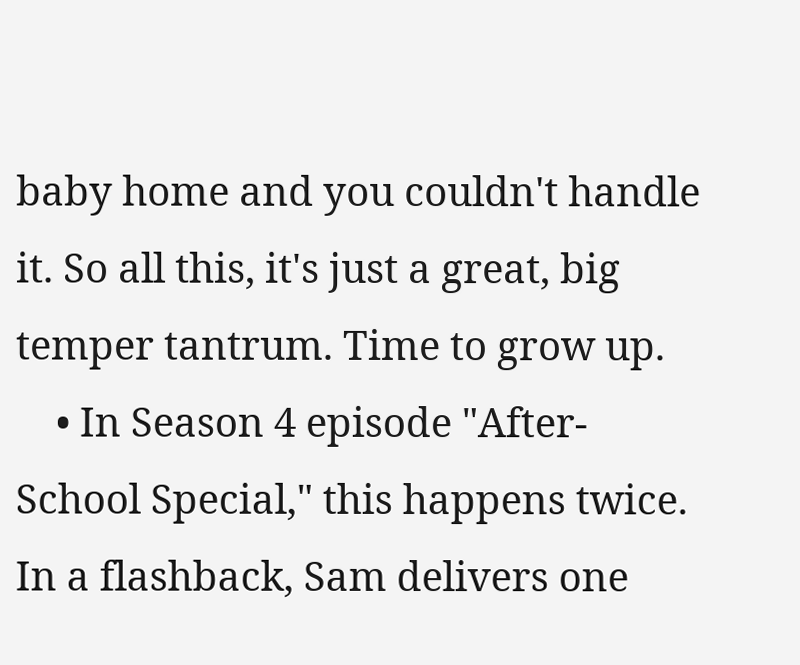baby home and you couldn't handle it. So all this, it's just a great, big temper tantrum. Time to grow up.
    • In Season 4 episode "After-School Special," this happens twice. In a flashback, Sam delivers one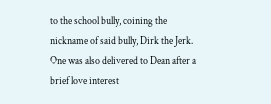to the school bully, coining the nickname of said bully, Dirk the Jerk. One was also delivered to Dean after a brief love interest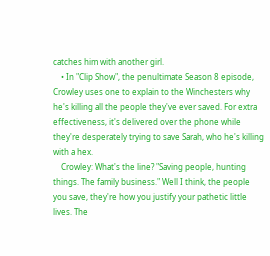catches him with another girl.
    • In "Clip Show", the penultimate Season 8 episode, Crowley uses one to explain to the Winchesters why he's killing all the people they've ever saved. For extra effectiveness, it's delivered over the phone while they're desperately trying to save Sarah, who he's killing with a hex.
    Crowley: What's the line? "Saving people, hunting things. The family business." Well I think, the people you save, they're how you justify your pathetic little lives. The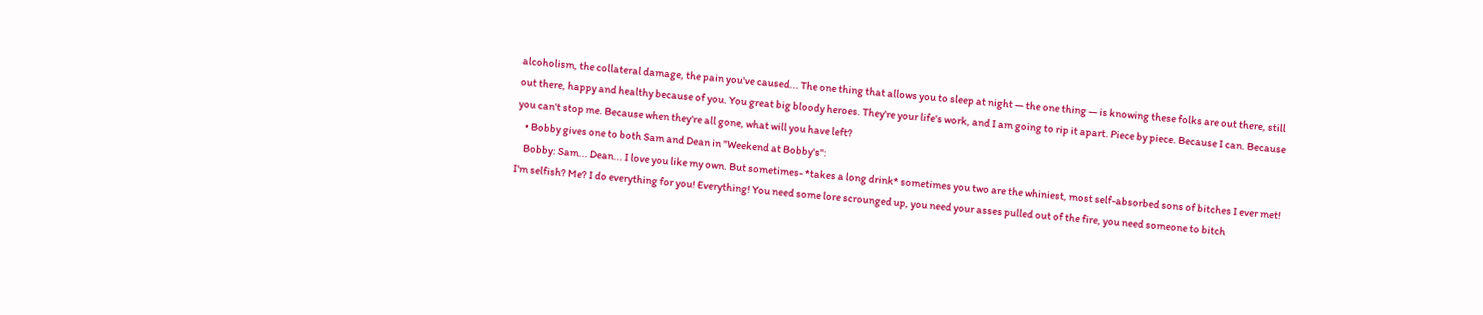alcoholism, the collateral damage, the pain you've caused... The one thing that allows you to sleep at night — the one thing — is knowing these folks are out there, still out there, happy and healthy because of you. You great big bloody heroes. They're your life's work, and I am going to rip it apart. Piece by piece. Because I can. Because you can't stop me. Because when they're all gone, what will you have left?
    • Bobby gives one to both Sam and Dean in "Weekend at Bobby's":
    Bobby: Sam... Dean... I love you like my own. But sometimes- *takes a long drink* sometimes you two are the whiniest, most self-absorbed sons of bitches I ever met! I'm selfish? Me? I do everything for you! Everything! You need some lore scrounged up, you need your asses pulled out of the fire, you need someone to bitch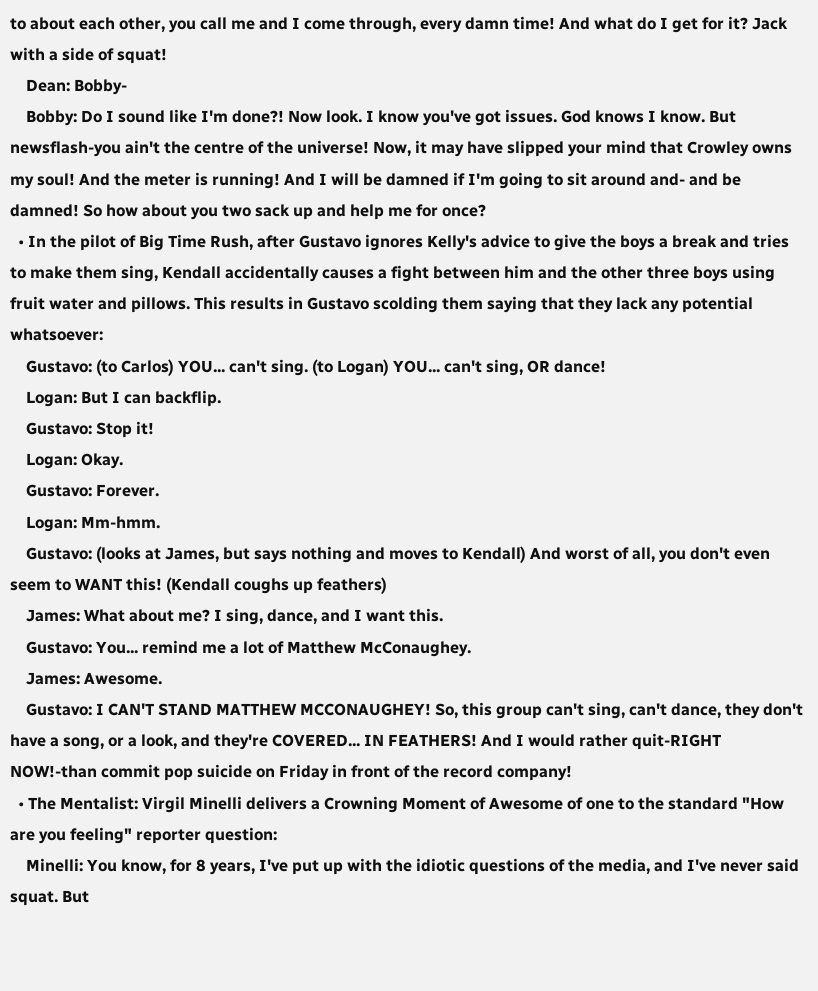to about each other, you call me and I come through, every damn time! And what do I get for it? Jack with a side of squat!
    Dean: Bobby-
    Bobby: Do I sound like I'm done?! Now look. I know you've got issues. God knows I know. But newsflash-you ain't the centre of the universe! Now, it may have slipped your mind that Crowley owns my soul! And the meter is running! And I will be damned if I'm going to sit around and- and be damned! So how about you two sack up and help me for once?
  • In the pilot of Big Time Rush, after Gustavo ignores Kelly's advice to give the boys a break and tries to make them sing, Kendall accidentally causes a fight between him and the other three boys using fruit water and pillows. This results in Gustavo scolding them saying that they lack any potential whatsoever:
    Gustavo: (to Carlos) YOU... can't sing. (to Logan) YOU... can't sing, OR dance!
    Logan: But I can backflip.
    Gustavo: Stop it!
    Logan: Okay.
    Gustavo: Forever.
    Logan: Mm-hmm.
    Gustavo: (looks at James, but says nothing and moves to Kendall) And worst of all, you don't even seem to WANT this! (Kendall coughs up feathers)
    James: What about me? I sing, dance, and I want this.
    Gustavo: You... remind me a lot of Matthew McConaughey.
    James: Awesome.
    Gustavo: I CAN'T STAND MATTHEW MCCONAUGHEY! So, this group can't sing, can't dance, they don't have a song, or a look, and they're COVERED... IN FEATHERS! And I would rather quit-RIGHT NOW!-than commit pop suicide on Friday in front of the record company!
  • The Mentalist: Virgil Minelli delivers a Crowning Moment of Awesome of one to the standard "How are you feeling" reporter question:
    Minelli: You know, for 8 years, I've put up with the idiotic questions of the media, and I've never said squat. But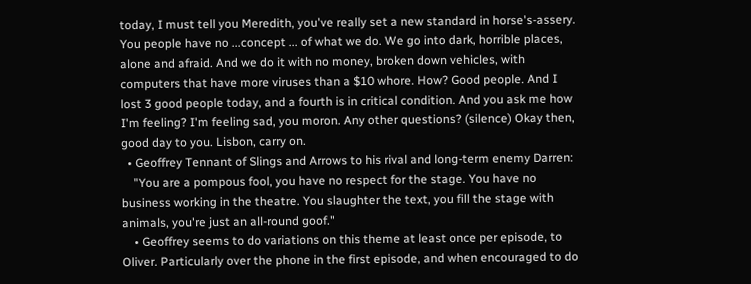today, I must tell you Meredith, you've really set a new standard in horse's-assery. You people have no ...concept ... of what we do. We go into dark, horrible places, alone and afraid. And we do it with no money, broken down vehicles, with computers that have more viruses than a $10 whore. How? Good people. And I lost 3 good people today, and a fourth is in critical condition. And you ask me how I'm feeling? I'm feeling sad, you moron. Any other questions? (silence) Okay then, good day to you. Lisbon, carry on.
  • Geoffrey Tennant of Slings and Arrows to his rival and long-term enemy Darren:
    "You are a pompous fool, you have no respect for the stage. You have no business working in the theatre. You slaughter the text, you fill the stage with animals, you're just an all-round goof."
    • Geoffrey seems to do variations on this theme at least once per episode, to Oliver. Particularly over the phone in the first episode, and when encouraged to do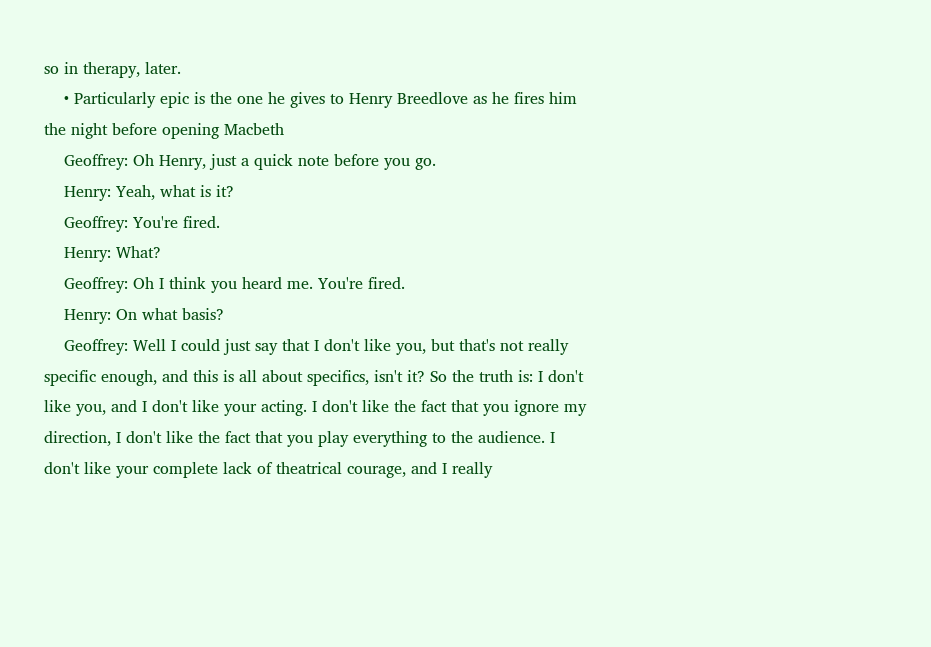so in therapy, later.
    • Particularly epic is the one he gives to Henry Breedlove as he fires him the night before opening Macbeth
    Geoffrey: Oh Henry, just a quick note before you go.
    Henry: Yeah, what is it?
    Geoffrey: You're fired.
    Henry: What?
    Geoffrey: Oh I think you heard me. You're fired.
    Henry: On what basis?
    Geoffrey: Well I could just say that I don't like you, but that's not really specific enough, and this is all about specifics, isn't it? So the truth is: I don't like you, and I don't like your acting. I don't like the fact that you ignore my direction, I don't like the fact that you play everything to the audience. I don't like your complete lack of theatrical courage, and I really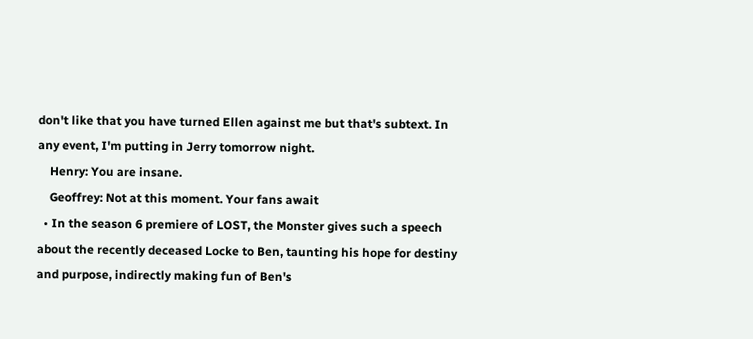don't like that you have turned Ellen against me but that's subtext. In any event, I'm putting in Jerry tomorrow night.
    Henry: You are insane.
    Geoffrey: Not at this moment. Your fans await
  • In the season 6 premiere of LOST, the Monster gives such a speech about the recently deceased Locke to Ben, taunting his hope for destiny and purpose, indirectly making fun of Ben's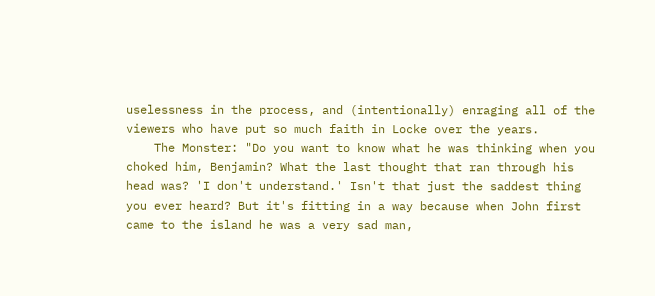uselessness in the process, and (intentionally) enraging all of the viewers who have put so much faith in Locke over the years.
    The Monster: "Do you want to know what he was thinking when you choked him, Benjamin? What the last thought that ran through his head was? 'I don't understand.' Isn't that just the saddest thing you ever heard? But it's fitting in a way because when John first came to the island he was a very sad man,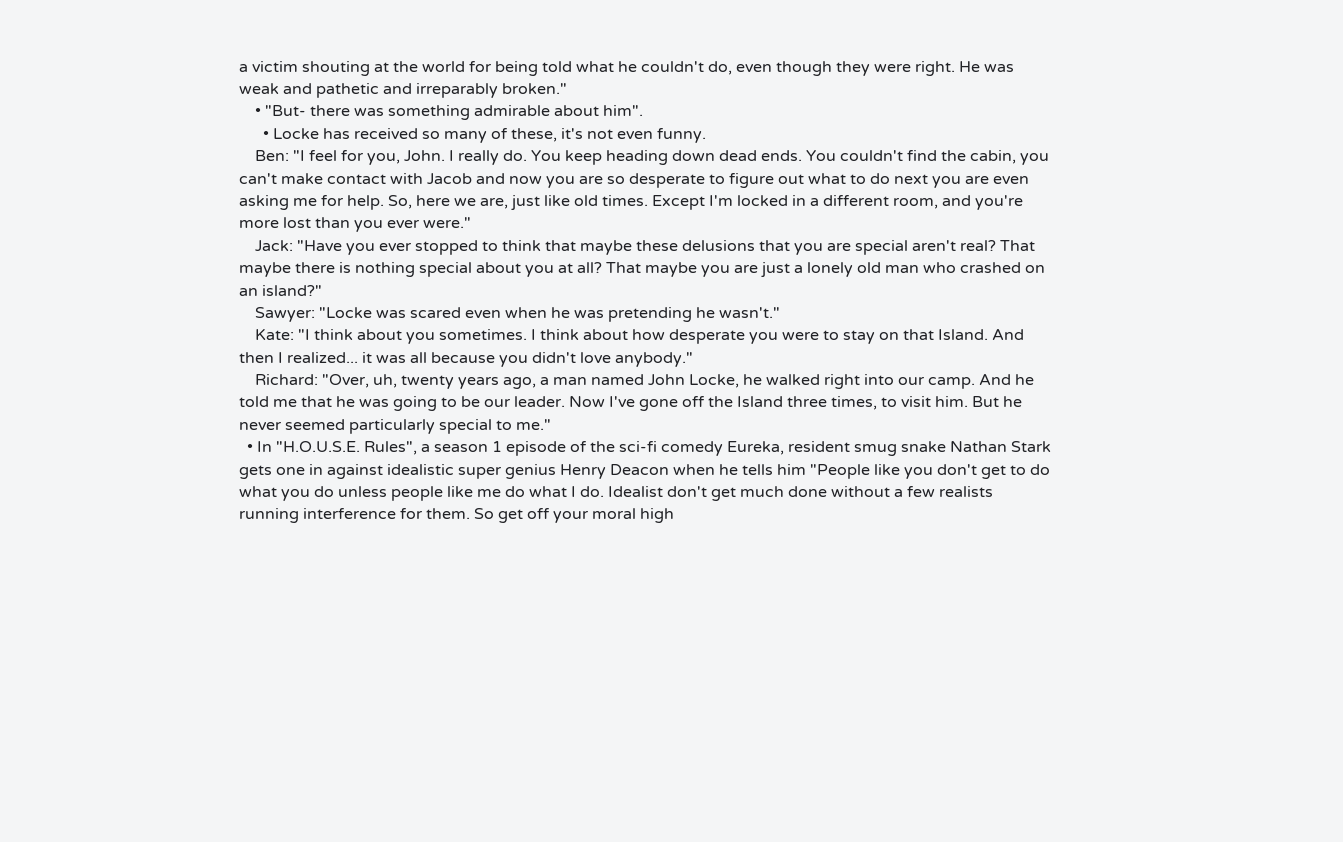a victim shouting at the world for being told what he couldn't do, even though they were right. He was weak and pathetic and irreparably broken."
    • "But- there was something admirable about him".
      • Locke has received so many of these, it's not even funny.
    Ben: "I feel for you, John. I really do. You keep heading down dead ends. You couldn't find the cabin, you can't make contact with Jacob and now you are so desperate to figure out what to do next you are even asking me for help. So, here we are, just like old times. Except I'm locked in a different room, and you're more lost than you ever were."
    Jack: "Have you ever stopped to think that maybe these delusions that you are special aren't real? That maybe there is nothing special about you at all? That maybe you are just a lonely old man who crashed on an island?"
    Sawyer: "Locke was scared even when he was pretending he wasn't."
    Kate: "I think about you sometimes. I think about how desperate you were to stay on that Island. And then I realized... it was all because you didn't love anybody."
    Richard: "Over, uh, twenty years ago, a man named John Locke, he walked right into our camp. And he told me that he was going to be our leader. Now I've gone off the Island three times, to visit him. But he never seemed particularly special to me."
  • In "H.O.U.S.E. Rules", a season 1 episode of the sci-fi comedy Eureka, resident smug snake Nathan Stark gets one in against idealistic super genius Henry Deacon when he tells him "People like you don't get to do what you do unless people like me do what I do. Idealist don't get much done without a few realists running interference for them. So get off your moral high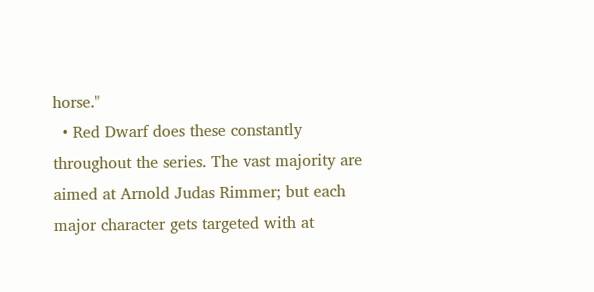horse."
  • Red Dwarf does these constantly throughout the series. The vast majority are aimed at Arnold Judas Rimmer; but each major character gets targeted with at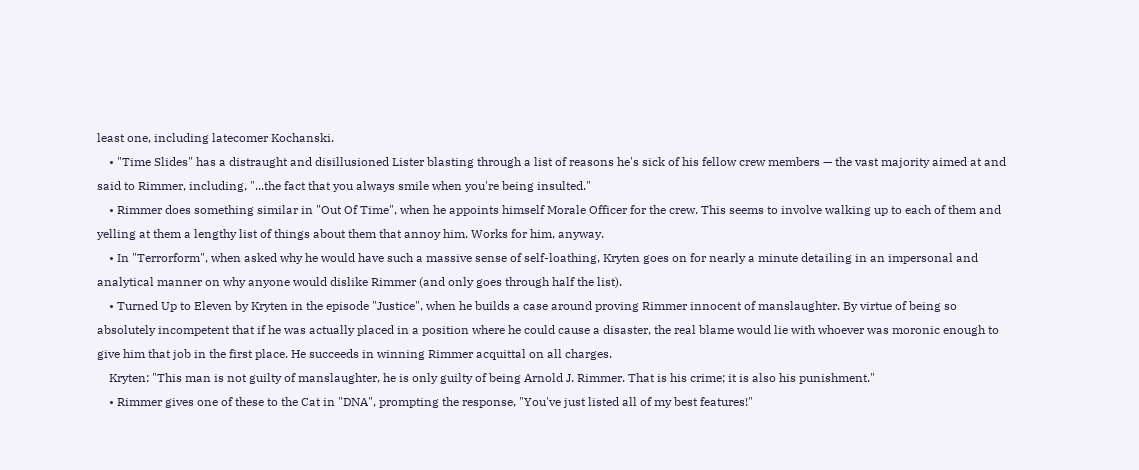least one, including latecomer Kochanski.
    • "Time Slides" has a distraught and disillusioned Lister blasting through a list of reasons he's sick of his fellow crew members — the vast majority aimed at and said to Rimmer, including, "...the fact that you always smile when you're being insulted."
    • Rimmer does something similar in "Out Of Time", when he appoints himself Morale Officer for the crew. This seems to involve walking up to each of them and yelling at them a lengthy list of things about them that annoy him. Works for him, anyway.
    • In "Terrorform", when asked why he would have such a massive sense of self-loathing, Kryten goes on for nearly a minute detailing in an impersonal and analytical manner on why anyone would dislike Rimmer (and only goes through half the list).
    • Turned Up to Eleven by Kryten in the episode "Justice", when he builds a case around proving Rimmer innocent of manslaughter. By virtue of being so absolutely incompetent that if he was actually placed in a position where he could cause a disaster, the real blame would lie with whoever was moronic enough to give him that job in the first place. He succeeds in winning Rimmer acquittal on all charges.
    Kryten: "This man is not guilty of manslaughter, he is only guilty of being Arnold J. Rimmer. That is his crime; it is also his punishment."
    • Rimmer gives one of these to the Cat in "DNA", prompting the response, "You've just listed all of my best features!"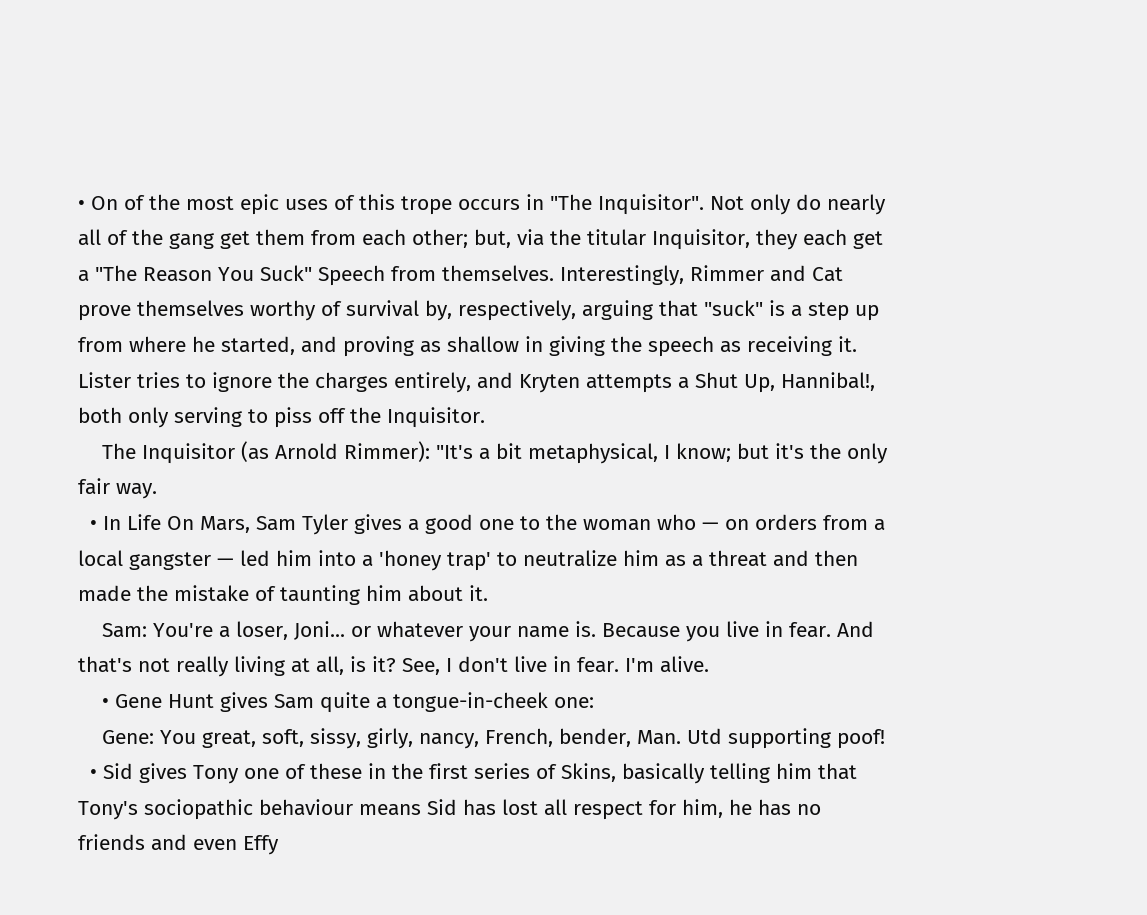• On of the most epic uses of this trope occurs in "The Inquisitor". Not only do nearly all of the gang get them from each other; but, via the titular Inquisitor, they each get a "The Reason You Suck" Speech from themselves. Interestingly, Rimmer and Cat prove themselves worthy of survival by, respectively, arguing that "suck" is a step up from where he started, and proving as shallow in giving the speech as receiving it. Lister tries to ignore the charges entirely, and Kryten attempts a Shut Up, Hannibal!, both only serving to piss off the Inquisitor.
    The Inquisitor (as Arnold Rimmer): "It's a bit metaphysical, I know; but it's the only fair way.
  • In Life On Mars, Sam Tyler gives a good one to the woman who — on orders from a local gangster — led him into a 'honey trap' to neutralize him as a threat and then made the mistake of taunting him about it.
    Sam: You're a loser, Joni... or whatever your name is. Because you live in fear. And that's not really living at all, is it? See, I don't live in fear. I'm alive.
    • Gene Hunt gives Sam quite a tongue-in-cheek one:
    Gene: You great, soft, sissy, girly, nancy, French, bender, Man. Utd supporting poof!
  • Sid gives Tony one of these in the first series of Skins, basically telling him that Tony's sociopathic behaviour means Sid has lost all respect for him, he has no friends and even Effy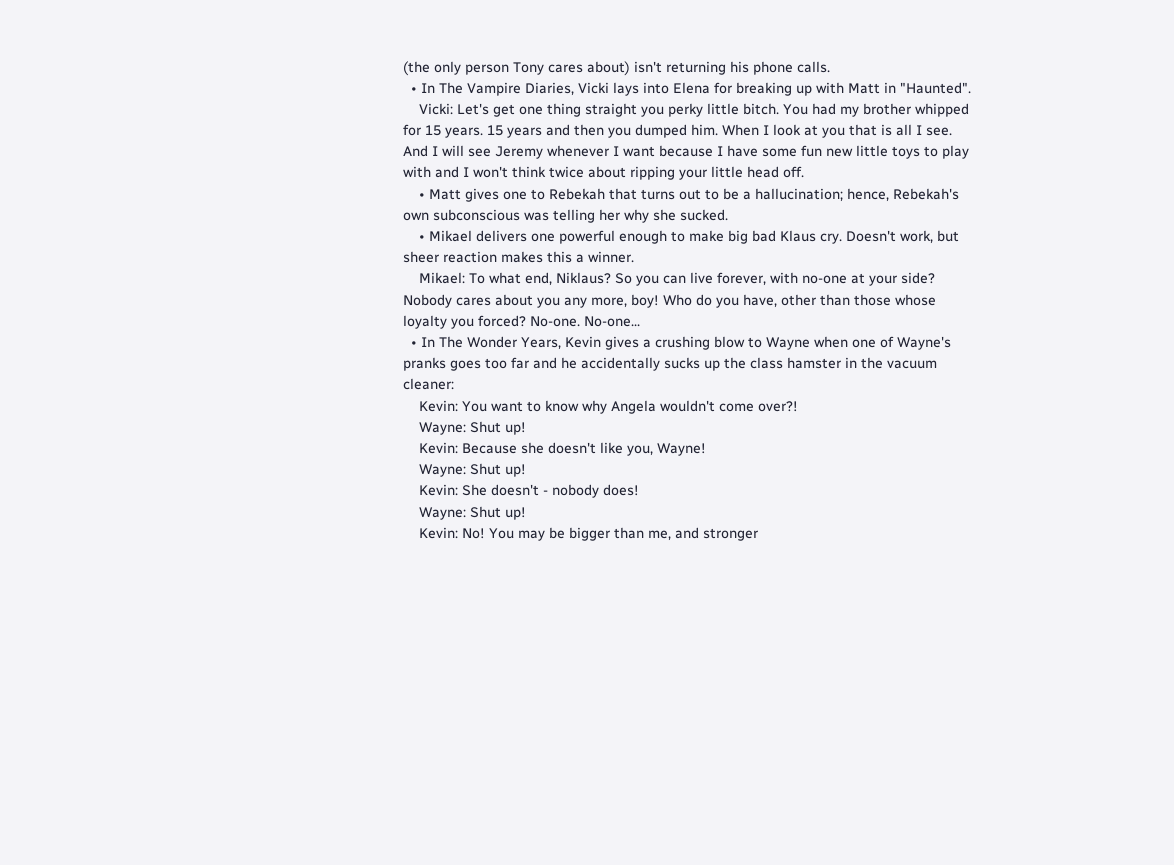(the only person Tony cares about) isn't returning his phone calls.
  • In The Vampire Diaries, Vicki lays into Elena for breaking up with Matt in "Haunted".
    Vicki: Let's get one thing straight you perky little bitch. You had my brother whipped for 15 years. 15 years and then you dumped him. When I look at you that is all I see. And I will see Jeremy whenever I want because I have some fun new little toys to play with and I won't think twice about ripping your little head off.
    • Matt gives one to Rebekah that turns out to be a hallucination; hence, Rebekah's own subconscious was telling her why she sucked.
    • Mikael delivers one powerful enough to make big bad Klaus cry. Doesn't work, but sheer reaction makes this a winner.
    Mikael: To what end, Niklaus? So you can live forever, with no-one at your side? Nobody cares about you any more, boy! Who do you have, other than those whose loyalty you forced? No-one. No-one...
  • In The Wonder Years, Kevin gives a crushing blow to Wayne when one of Wayne's pranks goes too far and he accidentally sucks up the class hamster in the vacuum cleaner:
    Kevin: You want to know why Angela wouldn't come over?!
    Wayne: Shut up!
    Kevin: Because she doesn't like you, Wayne!
    Wayne: Shut up!
    Kevin: She doesn't - nobody does!
    Wayne: Shut up!
    Kevin: No! You may be bigger than me, and stronger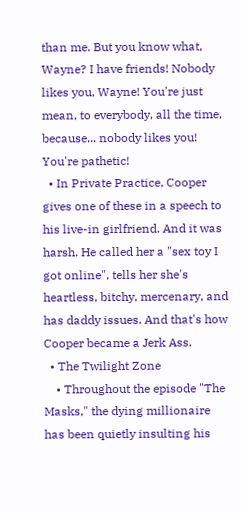than me. But you know what, Wayne? I have friends! Nobody likes you, Wayne! You're just mean, to everybody, all the time, because... nobody likes you! You're pathetic!
  • In Private Practice, Cooper gives one of these in a speech to his live-in girlfriend. And it was harsh. He called her a "sex toy I got online", tells her she's heartless, bitchy, mercenary, and has daddy issues. And that's how Cooper became a Jerk Ass.
  • The Twilight Zone
    • Throughout the episode "The Masks," the dying millionaire has been quietly insulting his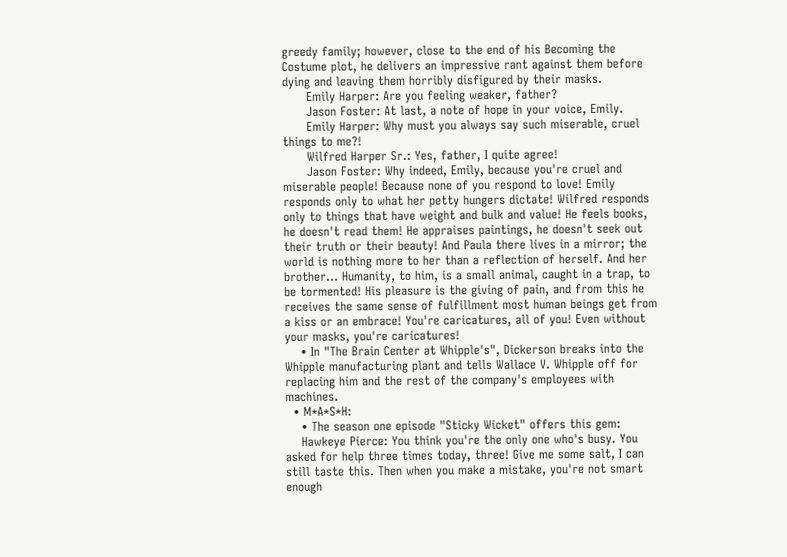greedy family; however, close to the end of his Becoming the Costume plot, he delivers an impressive rant against them before dying and leaving them horribly disfigured by their masks.
      Emily Harper: Are you feeling weaker, father?
      Jason Foster: At last, a note of hope in your voice, Emily.
      Emily Harper: Why must you always say such miserable, cruel things to me?!
      Wilfred Harper Sr.: Yes, father, I quite agree!
      Jason Foster: Why indeed, Emily, because you're cruel and miserable people! Because none of you respond to love! Emily responds only to what her petty hungers dictate! Wilfred responds only to things that have weight and bulk and value! He feels books, he doesn't read them! He appraises paintings, he doesn't seek out their truth or their beauty! And Paula there lives in a mirror; the world is nothing more to her than a reflection of herself. And her brother... Humanity, to him, is a small animal, caught in a trap, to be tormented! His pleasure is the giving of pain, and from this he receives the same sense of fulfillment most human beings get from a kiss or an embrace! You're caricatures, all of you! Even without your masks, you're caricatures!
    • In "The Brain Center at Whipple's", Dickerson breaks into the Whipple manufacturing plant and tells Wallace V. Whipple off for replacing him and the rest of the company's employees with machines.
  • M*A*S*H:
    • The season one episode "Sticky Wicket" offers this gem:
    Hawkeye Pierce: You think you're the only one who's busy. You asked for help three times today, three! Give me some salt, I can still taste this. Then when you make a mistake, you're not smart enough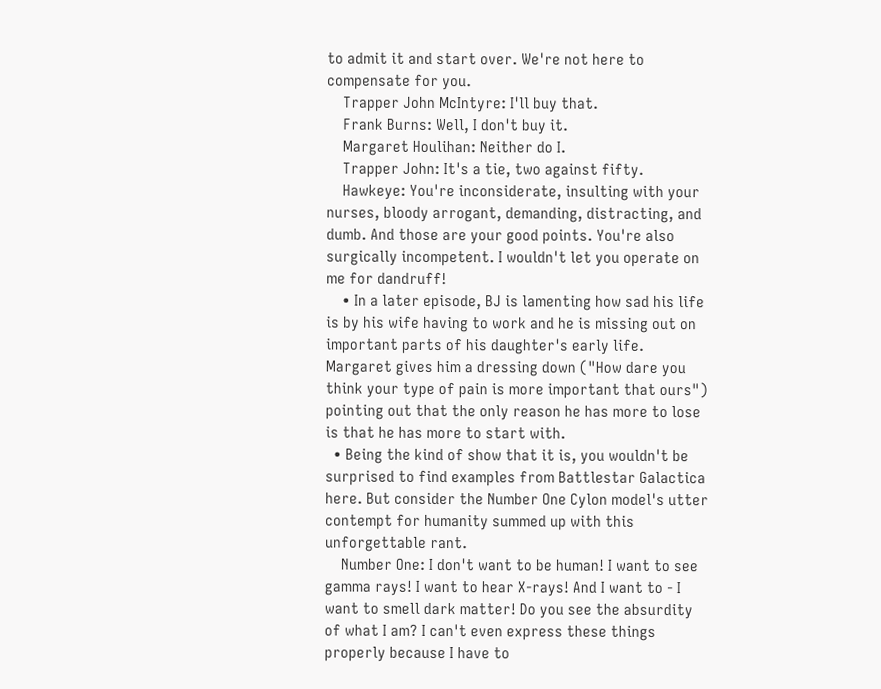to admit it and start over. We're not here to compensate for you.
    Trapper John McIntyre: I'll buy that.
    Frank Burns: Well, I don't buy it.
    Margaret Houlihan: Neither do I.
    Trapper John: It's a tie, two against fifty.
    Hawkeye: You're inconsiderate, insulting with your nurses, bloody arrogant, demanding, distracting, and dumb. And those are your good points. You're also surgically incompetent. I wouldn't let you operate on me for dandruff!
    • In a later episode, BJ is lamenting how sad his life is by his wife having to work and he is missing out on important parts of his daughter's early life. Margaret gives him a dressing down ("How dare you think your type of pain is more important that ours") pointing out that the only reason he has more to lose is that he has more to start with.
  • Being the kind of show that it is, you wouldn't be surprised to find examples from Battlestar Galactica here. But consider the Number One Cylon model's utter contempt for humanity summed up with this unforgettable rant.
    Number One: I don't want to be human! I want to see gamma rays! I want to hear X-rays! And I want to - I want to smell dark matter! Do you see the absurdity of what I am? I can't even express these things properly because I have to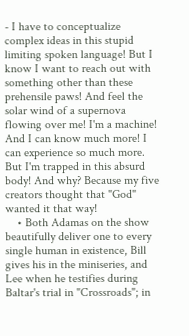- I have to conceptualize complex ideas in this stupid limiting spoken language! But I know I want to reach out with something other than these prehensile paws! And feel the solar wind of a supernova flowing over me! I'm a machine! And I can know much more! I can experience so much more. But I'm trapped in this absurd body! And why? Because my five creators thought that "God" wanted it that way!
    • Both Adamas on the show beautifully deliver one to every single human in existence, Bill gives his in the miniseries, and Lee when he testifies during Baltar's trial in "Crossroads"; in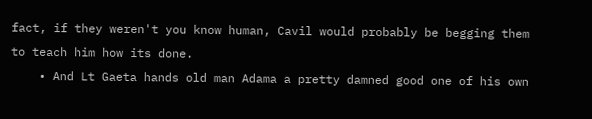fact, if they weren't you know human, Cavil would probably be begging them to teach him how its done.
    • And Lt Gaeta hands old man Adama a pretty damned good one of his own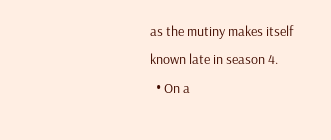as the mutiny makes itself known late in season 4.
  • On a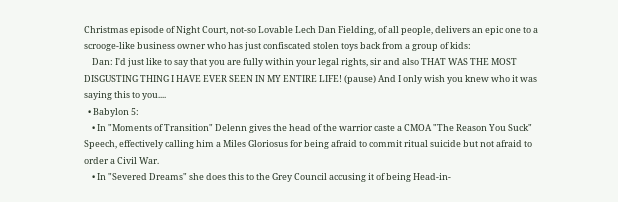Christmas episode of Night Court, not-so Lovable Lech Dan Fielding, of all people, delivers an epic one to a scrooge-like business owner who has just confiscated stolen toys back from a group of kids:
    Dan: I'd just like to say that you are fully within your legal rights, sir and also THAT WAS THE MOST DISGUSTING THING I HAVE EVER SEEN IN MY ENTIRE LIFE! (pause) And I only wish you knew who it was saying this to you....
  • Babylon 5:
    • In "Moments of Transition" Delenn gives the head of the warrior caste a CMOA "The Reason You Suck" Speech, effectively calling him a Miles Gloriosus for being afraid to commit ritual suicide but not afraid to order a Civil War.
    • In "Severed Dreams" she does this to the Grey Council accusing it of being Head-in-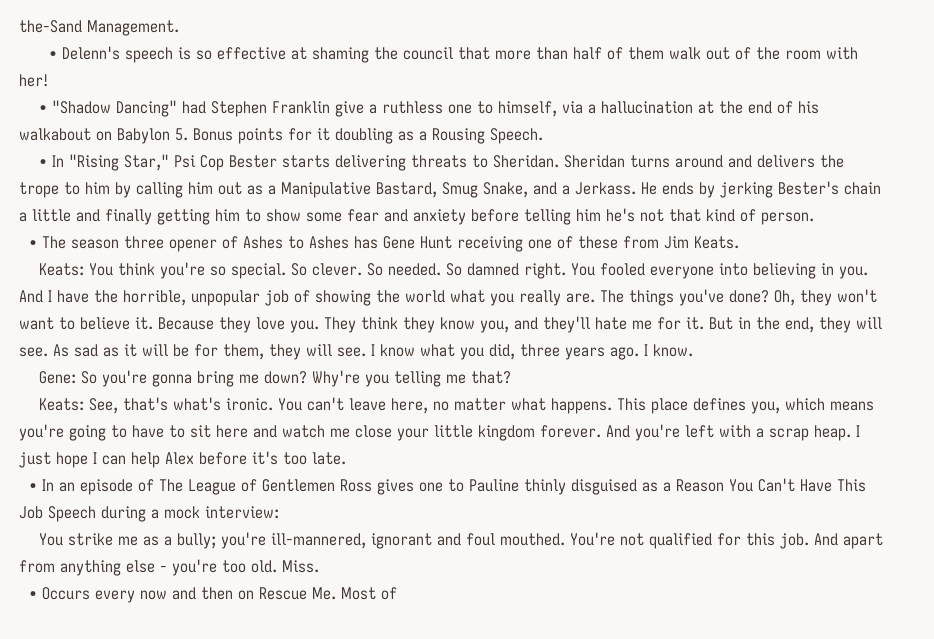the-Sand Management.
      • Delenn's speech is so effective at shaming the council that more than half of them walk out of the room with her!
    • "Shadow Dancing" had Stephen Franklin give a ruthless one to himself, via a hallucination at the end of his walkabout on Babylon 5. Bonus points for it doubling as a Rousing Speech.
    • In "Rising Star," Psi Cop Bester starts delivering threats to Sheridan. Sheridan turns around and delivers the trope to him by calling him out as a Manipulative Bastard, Smug Snake, and a Jerkass. He ends by jerking Bester's chain a little and finally getting him to show some fear and anxiety before telling him he's not that kind of person.
  • The season three opener of Ashes to Ashes has Gene Hunt receiving one of these from Jim Keats.
    Keats: You think you're so special. So clever. So needed. So damned right. You fooled everyone into believing in you. And I have the horrible, unpopular job of showing the world what you really are. The things you've done? Oh, they won't want to believe it. Because they love you. They think they know you, and they'll hate me for it. But in the end, they will see. As sad as it will be for them, they will see. I know what you did, three years ago. I know.
    Gene: So you're gonna bring me down? Why're you telling me that?
    Keats: See, that's what's ironic. You can't leave here, no matter what happens. This place defines you, which means you're going to have to sit here and watch me close your little kingdom forever. And you're left with a scrap heap. I just hope I can help Alex before it's too late.
  • In an episode of The League of Gentlemen Ross gives one to Pauline thinly disguised as a Reason You Can't Have This Job Speech during a mock interview:
    You strike me as a bully; you're ill-mannered, ignorant and foul mouthed. You're not qualified for this job. And apart from anything else - you're too old. Miss.
  • Occurs every now and then on Rescue Me. Most of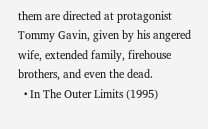them are directed at protagonist Tommy Gavin, given by his angered wife, extended family, firehouse brothers, and even the dead.
  • In The Outer Limits (1995)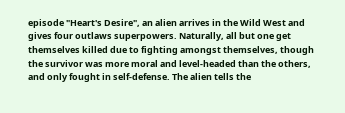episode "Heart's Desire", an alien arrives in the Wild West and gives four outlaws superpowers. Naturally, all but one get themselves killed due to fighting amongst themselves, though the survivor was more moral and level-headed than the others, and only fought in self-defense. The alien tells the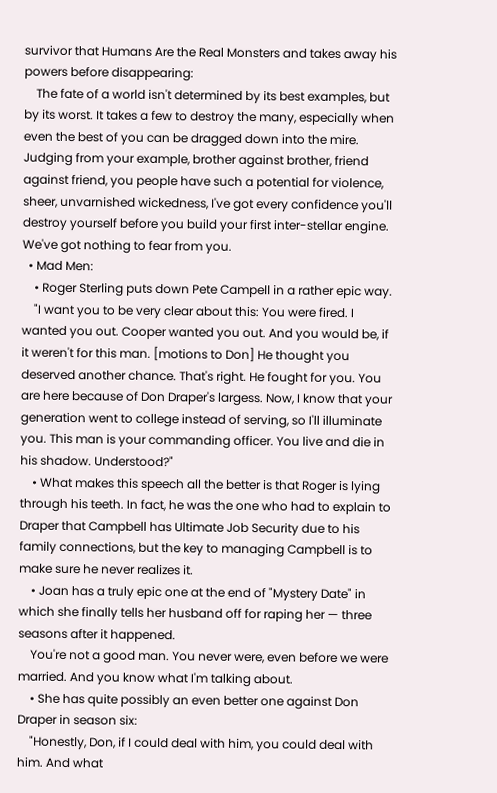survivor that Humans Are the Real Monsters and takes away his powers before disappearing:
    The fate of a world isn't determined by its best examples, but by its worst. It takes a few to destroy the many, especially when even the best of you can be dragged down into the mire. Judging from your example, brother against brother, friend against friend, you people have such a potential for violence, sheer, unvarnished wickedness, I've got every confidence you'll destroy yourself before you build your first inter-stellar engine. We've got nothing to fear from you.
  • Mad Men:
    • Roger Sterling puts down Pete Campell in a rather epic way.
    "I want you to be very clear about this: You were fired. I wanted you out. Cooper wanted you out. And you would be, if it weren't for this man. [motions to Don] He thought you deserved another chance. That's right. He fought for you. You are here because of Don Draper's largess. Now, I know that your generation went to college instead of serving, so I'll illuminate you. This man is your commanding officer. You live and die in his shadow. Understood?"
    • What makes this speech all the better is that Roger is lying through his teeth. In fact, he was the one who had to explain to Draper that Campbell has Ultimate Job Security due to his family connections, but the key to managing Campbell is to make sure he never realizes it.
    • Joan has a truly epic one at the end of "Mystery Date" in which she finally tells her husband off for raping her — three seasons after it happened.
    You're not a good man. You never were, even before we were married. And you know what I'm talking about.
    • She has quite possibly an even better one against Don Draper in season six:
    "Honestly, Don, if I could deal with him, you could deal with him. And what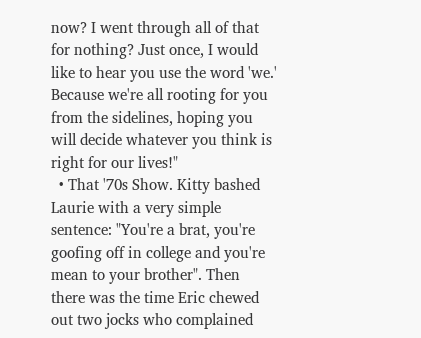now? I went through all of that for nothing? Just once, I would like to hear you use the word 'we.' Because we're all rooting for you from the sidelines, hoping you will decide whatever you think is right for our lives!"
  • That '70s Show. Kitty bashed Laurie with a very simple sentence: "You're a brat, you're goofing off in college and you're mean to your brother". Then there was the time Eric chewed out two jocks who complained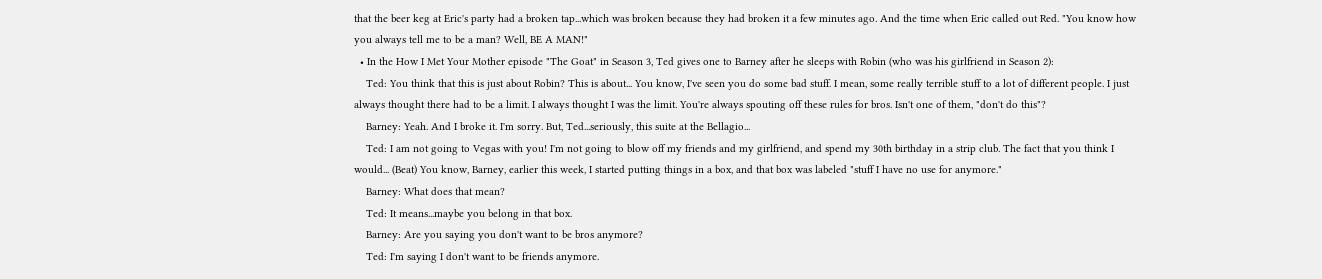that the beer keg at Eric's party had a broken tap...which was broken because they had broken it a few minutes ago. And the time when Eric called out Red. "You know how you always tell me to be a man? Well, BE A MAN!"
  • In the How I Met Your Mother episode "The Goat" in Season 3, Ted gives one to Barney after he sleeps with Robin (who was his girlfriend in Season 2):
    Ted: You think that this is just about Robin? This is about... You know, I've seen you do some bad stuff. I mean, some really terrible stuff to a lot of different people. I just always thought there had to be a limit. I always thought I was the limit. You're always spouting off these rules for bros. Isn't one of them, "don't do this"?
    Barney: Yeah. And I broke it. I'm sorry. But, Ted...seriously, this suite at the Bellagio...
    Ted: I am not going to Vegas with you! I'm not going to blow off my friends and my girlfriend, and spend my 30th birthday in a strip club. The fact that you think I would... (Beat) You know, Barney, earlier this week, I started putting things in a box, and that box was labeled "stuff I have no use for anymore."
    Barney: What does that mean?
    Ted: It means...maybe you belong in that box.
    Barney: Are you saying you don't want to be bros anymore?
    Ted: I'm saying I don't want to be friends anymore.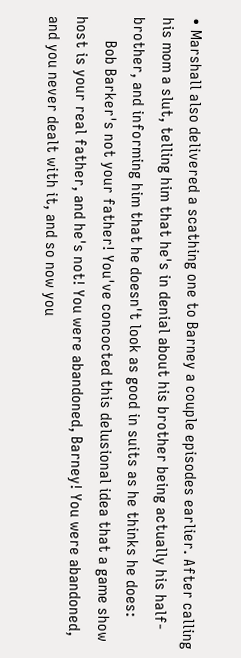• Marshall also delivered a scathing one to Barney a couple episodes earlier. After calling his mom a slut, telling him that he's in denial about his brother being actually his half-brother, and informing him that he doesn't look as good in suits as he thinks he does:
      Bob Barker's not your father! You've concocted this delusional idea that a game show host is your real father, and he's not! You were abandoned, Barney! You were abandoned, and you never dealt with it, and so now you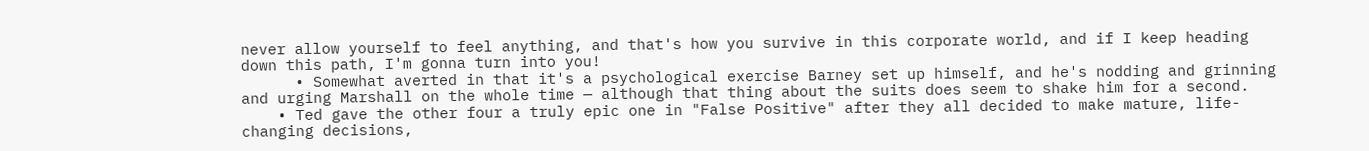never allow yourself to feel anything, and that's how you survive in this corporate world, and if I keep heading down this path, I'm gonna turn into you!
      • Somewhat averted in that it's a psychological exercise Barney set up himself, and he's nodding and grinning and urging Marshall on the whole time — although that thing about the suits does seem to shake him for a second.
    • Ted gave the other four a truly epic one in "False Positive" after they all decided to make mature, life-changing decisions,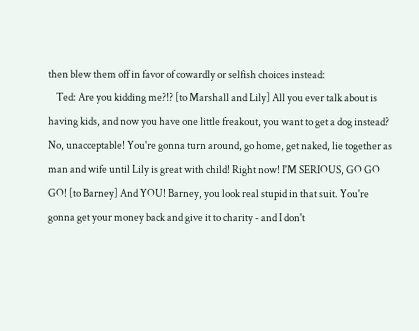then blew them off in favor of cowardly or selfish choices instead:
    Ted: Are you kidding me?!? [to Marshall and Lily] All you ever talk about is having kids, and now you have one little freakout, you want to get a dog instead? No, unacceptable! You're gonna turn around, go home, get naked, lie together as man and wife until Lily is great with child! Right now! I'M SERIOUS, GO GO GO! [to Barney] And YOU! Barney, you look real stupid in that suit. You're gonna get your money back and give it to charity - and I don't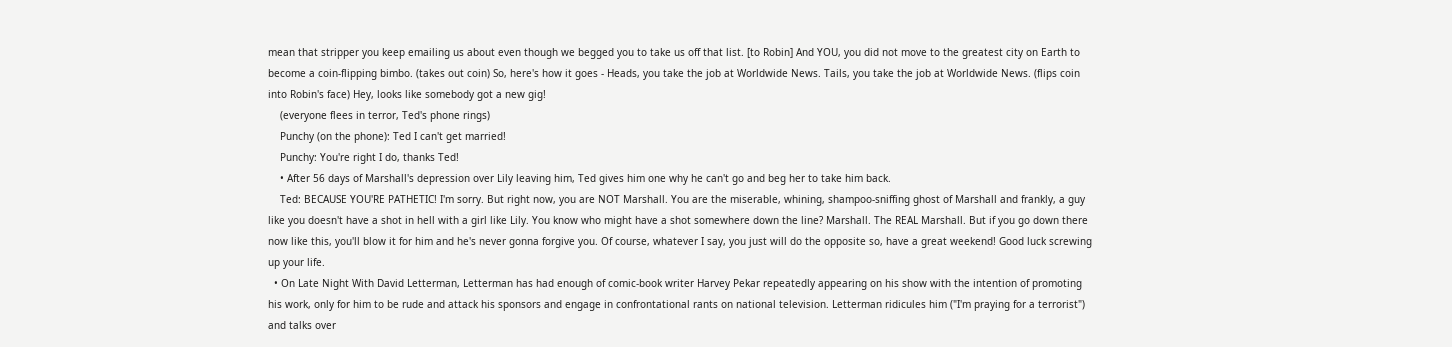mean that stripper you keep emailing us about even though we begged you to take us off that list. [to Robin] And YOU, you did not move to the greatest city on Earth to become a coin-flipping bimbo. (takes out coin) So, here's how it goes - Heads, you take the job at Worldwide News. Tails, you take the job at Worldwide News. (flips coin into Robin's face) Hey, looks like somebody got a new gig!
    (everyone flees in terror, Ted's phone rings)
    Punchy (on the phone): Ted I can't get married!
    Punchy: You're right I do, thanks Ted!
    • After 56 days of Marshall's depression over Lily leaving him, Ted gives him one why he can't go and beg her to take him back.
    Ted: BECAUSE YOU'RE PATHETIC! I'm sorry. But right now, you are NOT Marshall. You are the miserable, whining, shampoo-sniffing ghost of Marshall and frankly, a guy like you doesn't have a shot in hell with a girl like Lily. You know who might have a shot somewhere down the line? Marshall. The REAL Marshall. But if you go down there now like this, you'll blow it for him and he's never gonna forgive you. Of course, whatever I say, you just will do the opposite so, have a great weekend! Good luck screwing up your life.
  • On Late Night With David Letterman, Letterman has had enough of comic-book writer Harvey Pekar repeatedly appearing on his show with the intention of promoting his work, only for him to be rude and attack his sponsors and engage in confrontational rants on national television. Letterman ridicules him ("I'm praying for a terrorist") and talks over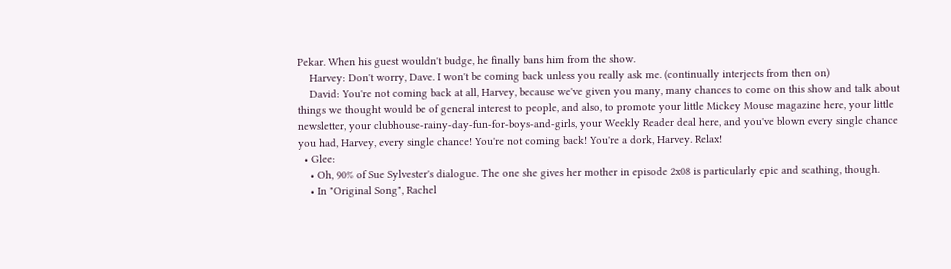Pekar. When his guest wouldn't budge, he finally bans him from the show.
    Harvey: Don't worry, Dave. I won't be coming back unless you really ask me. (continually interjects from then on)
    David: You're not coming back at all, Harvey, because we've given you many, many chances to come on this show and talk about things we thought would be of general interest to people, and also, to promote your little Mickey Mouse magazine here, your little newsletter, your clubhouse-rainy-day-fun-for-boys-and-girls, your Weekly Reader deal here, and you've blown every single chance you had, Harvey, every single chance! You're not coming back! You're a dork, Harvey. Relax!
  • Glee:
    • Oh, 90% of Sue Sylvester's dialogue. The one she gives her mother in episode 2x08 is particularly epic and scathing, though.
    • In "Original Song", Rachel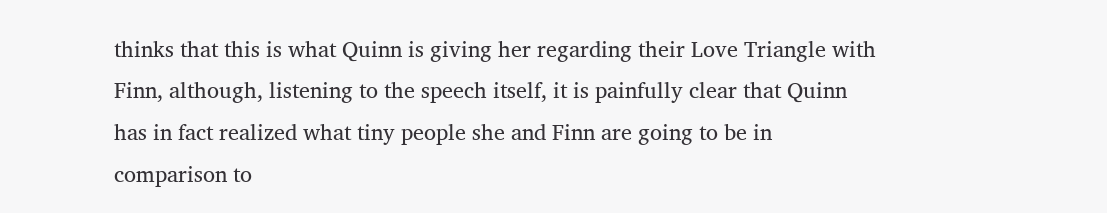thinks that this is what Quinn is giving her regarding their Love Triangle with Finn, although, listening to the speech itself, it is painfully clear that Quinn has in fact realized what tiny people she and Finn are going to be in comparison to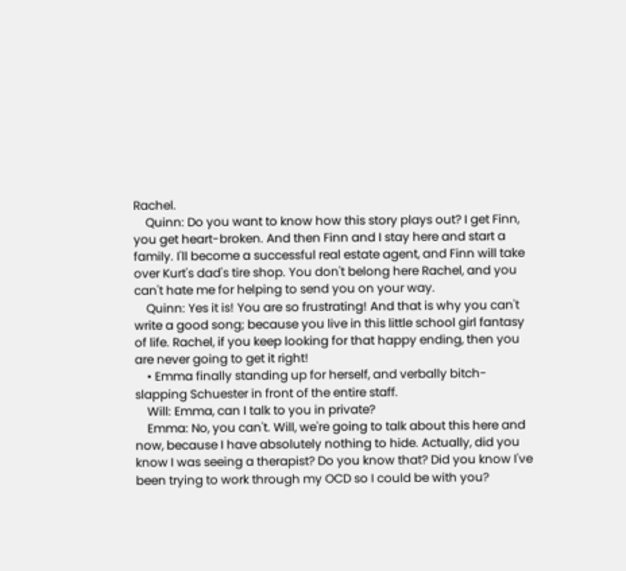Rachel.
    Quinn: Do you want to know how this story plays out? I get Finn, you get heart-broken. And then Finn and I stay here and start a family. I'll become a successful real estate agent, and Finn will take over Kurt's dad's tire shop. You don't belong here Rachel, and you can't hate me for helping to send you on your way.
    Quinn: Yes it is! You are so frustrating! And that is why you can't write a good song; because you live in this little school girl fantasy of life. Rachel, if you keep looking for that happy ending, then you are never going to get it right!
    • Emma finally standing up for herself, and verbally bitch-slapping Schuester in front of the entire staff.
    Will: Emma, can I talk to you in private?
    Emma: No, you can't. Will, we're going to talk about this here and now, because I have absolutely nothing to hide. Actually, did you know I was seeing a therapist? Do you know that? Did you know I've been trying to work through my OCD so I could be with you?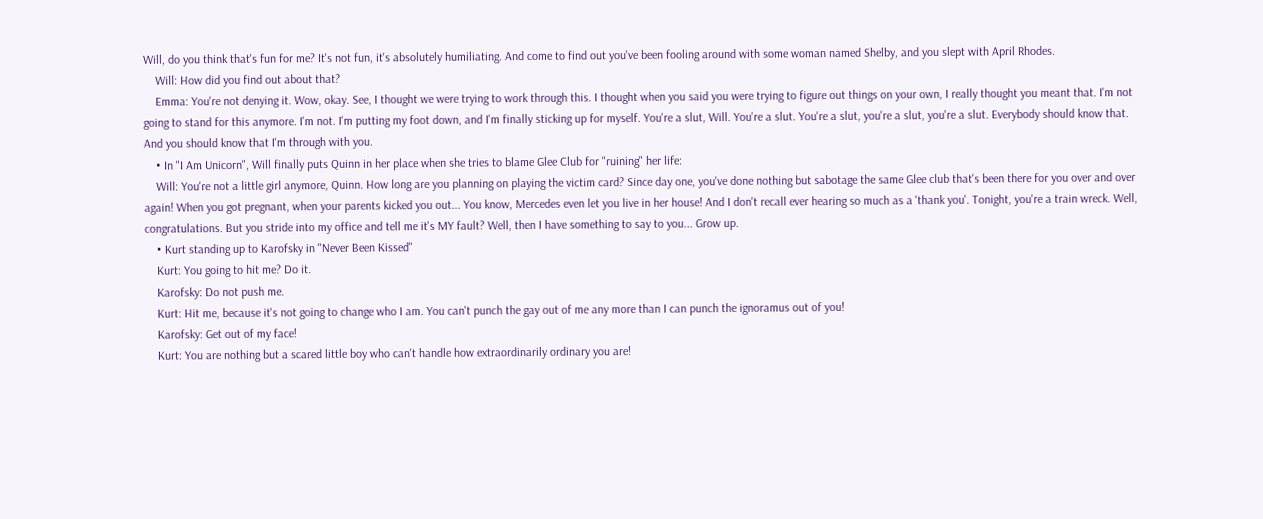Will, do you think that's fun for me? It's not fun, it's absolutely humiliating. And come to find out you've been fooling around with some woman named Shelby, and you slept with April Rhodes.
    Will: How did you find out about that?
    Emma: You're not denying it. Wow, okay. See, I thought we were trying to work through this. I thought when you said you were trying to figure out things on your own, I really thought you meant that. I'm not going to stand for this anymore. I'm not. I'm putting my foot down, and I'm finally sticking up for myself. You're a slut, Will. You're a slut. You're a slut, you're a slut, you're a slut. Everybody should know that. And you should know that I'm through with you.
    • In "I Am Unicorn", Will finally puts Quinn in her place when she tries to blame Glee Club for "ruining" her life:
    Will: You're not a little girl anymore, Quinn. How long are you planning on playing the victim card? Since day one, you've done nothing but sabotage the same Glee club that's been there for you over and over again! When you got pregnant, when your parents kicked you out... You know, Mercedes even let you live in her house! And I don't recall ever hearing so much as a 'thank you'. Tonight, you're a train wreck. Well, congratulations. But you stride into my office and tell me it's MY fault? Well, then I have something to say to you... Grow up.
    • Kurt standing up to Karofsky in "Never Been Kissed"
    Kurt: You going to hit me? Do it.
    Karofsky: Do not push me.
    Kurt: Hit me, because it's not going to change who I am. You can't punch the gay out of me any more than I can punch the ignoramus out of you!
    Karofsky: Get out of my face!
    Kurt: You are nothing but a scared little boy who can't handle how extraordinarily ordinary you are!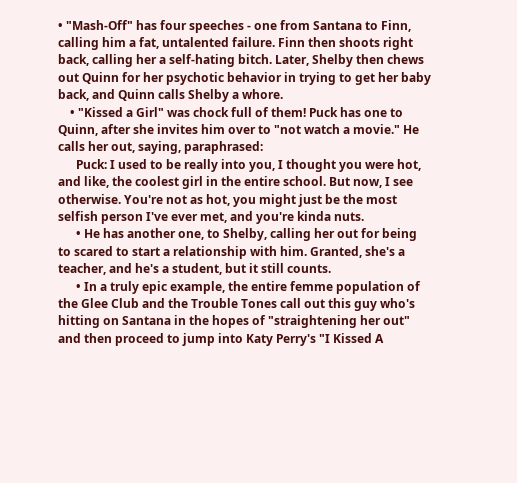• "Mash-Off" has four speeches - one from Santana to Finn, calling him a fat, untalented failure. Finn then shoots right back, calling her a self-hating bitch. Later, Shelby then chews out Quinn for her psychotic behavior in trying to get her baby back, and Quinn calls Shelby a whore.
    • "Kissed a Girl" was chock full of them! Puck has one to Quinn, after she invites him over to "not watch a movie." He calls her out, saying, paraphrased:
      Puck: I used to be really into you, I thought you were hot, and like, the coolest girl in the entire school. But now, I see otherwise. You're not as hot, you might just be the most selfish person I've ever met, and you're kinda nuts.
      • He has another one, to Shelby, calling her out for being to scared to start a relationship with him. Granted, she's a teacher, and he's a student, but it still counts.
      • In a truly epic example, the entire femme population of the Glee Club and the Trouble Tones call out this guy who's hitting on Santana in the hopes of "straightening her out" and then proceed to jump into Katy Perry's "I Kissed A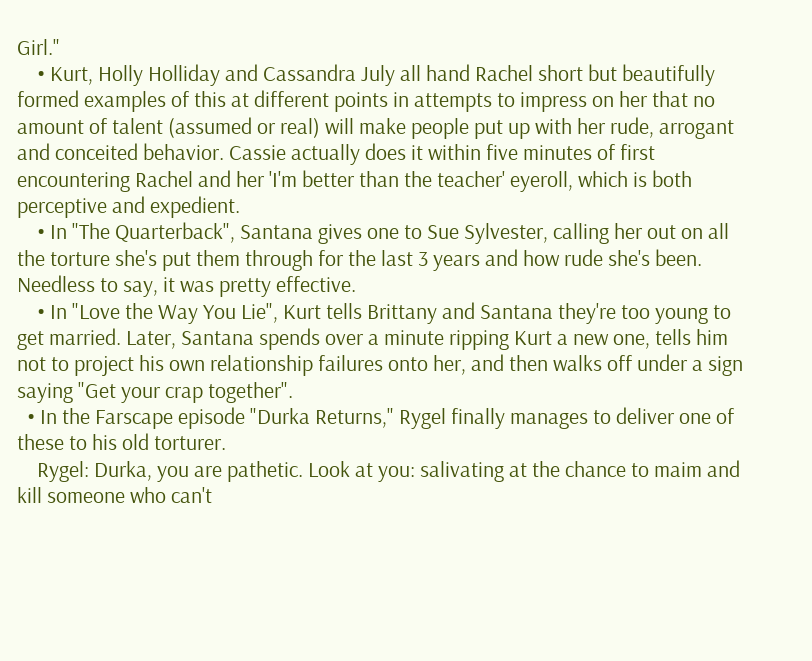Girl."
    • Kurt, Holly Holliday and Cassandra July all hand Rachel short but beautifully formed examples of this at different points in attempts to impress on her that no amount of talent (assumed or real) will make people put up with her rude, arrogant and conceited behavior. Cassie actually does it within five minutes of first encountering Rachel and her 'I'm better than the teacher' eyeroll, which is both perceptive and expedient.
    • In "The Quarterback", Santana gives one to Sue Sylvester, calling her out on all the torture she's put them through for the last 3 years and how rude she's been. Needless to say, it was pretty effective.
    • In "Love the Way You Lie", Kurt tells Brittany and Santana they're too young to get married. Later, Santana spends over a minute ripping Kurt a new one, tells him not to project his own relationship failures onto her, and then walks off under a sign saying "Get your crap together".
  • In the Farscape episode "Durka Returns," Rygel finally manages to deliver one of these to his old torturer.
    Rygel: Durka, you are pathetic. Look at you: salivating at the chance to maim and kill someone who can't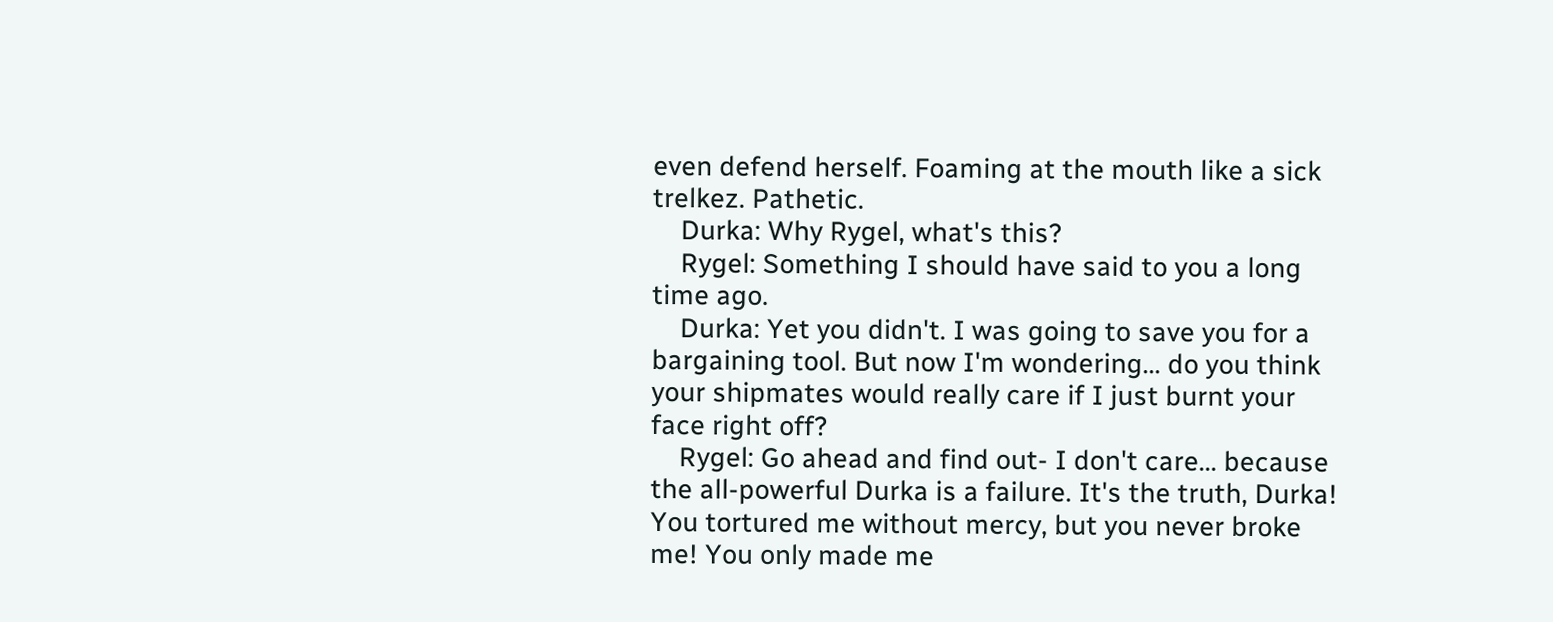even defend herself. Foaming at the mouth like a sick trelkez. Pathetic.
    Durka: Why Rygel, what's this?
    Rygel: Something I should have said to you a long time ago.
    Durka: Yet you didn't. I was going to save you for a bargaining tool. But now I'm wondering... do you think your shipmates would really care if I just burnt your face right off?
    Rygel: Go ahead and find out- I don't care... because the all-powerful Durka is a failure. It's the truth, Durka! You tortured me without mercy, but you never broke me! You only made me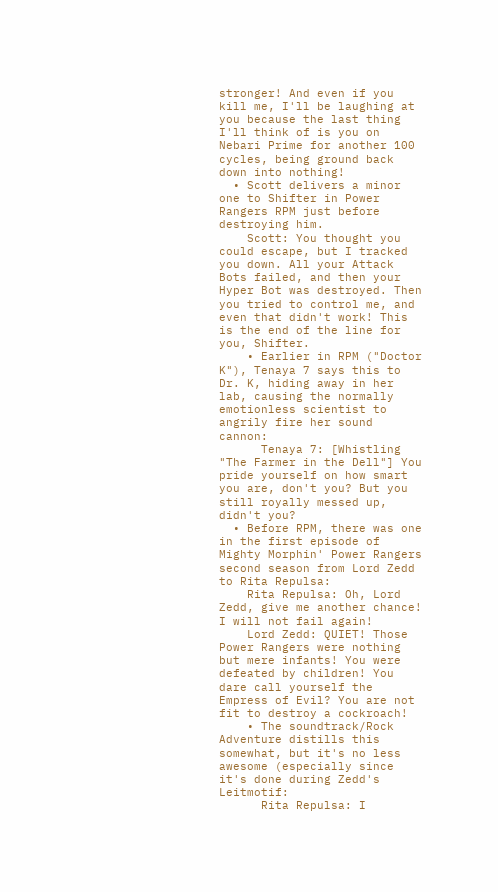stronger! And even if you kill me, I'll be laughing at you because the last thing I'll think of is you on Nebari Prime for another 100 cycles, being ground back down into nothing!
  • Scott delivers a minor one to Shifter in Power Rangers RPM just before destroying him.
    Scott: You thought you could escape, but I tracked you down. All your Attack Bots failed, and then your Hyper Bot was destroyed. Then you tried to control me, and even that didn't work! This is the end of the line for you, Shifter.
    • Earlier in RPM ("Doctor K"), Tenaya 7 says this to Dr. K, hiding away in her lab, causing the normally emotionless scientist to angrily fire her sound cannon:
      Tenaya 7: [Whistling "The Farmer in the Dell"] You pride yourself on how smart you are, don't you? But you still royally messed up, didn't you?
  • Before RPM, there was one in the first episode of Mighty Morphin' Power Rangers second season from Lord Zedd to Rita Repulsa:
    Rita Repulsa: Oh, Lord Zedd, give me another chance! I will not fail again!
    Lord Zedd: QUIET! Those Power Rangers were nothing but mere infants! You were defeated by children! You dare call yourself the Empress of Evil? You are not fit to destroy a cockroach!
    • The soundtrack/Rock Adventure distills this somewhat, but it's no less awesome (especially since it's done during Zedd's Leitmotif:
      Rita Repulsa: I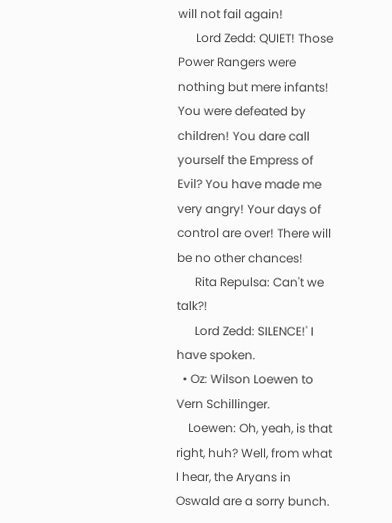will not fail again!
      Lord Zedd: QUIET! Those Power Rangers were nothing but mere infants! You were defeated by children! You dare call yourself the Empress of Evil? You have made me very angry! Your days of control are over! There will be no other chances!
      Rita Repulsa: Can't we talk?!
      Lord Zedd: SILENCE!' I have spoken.
  • Oz: Wilson Loewen to Vern Schillinger.
    Loewen: Oh, yeah, is that right, huh? Well, from what I hear, the Aryans in Oswald are a sorry bunch.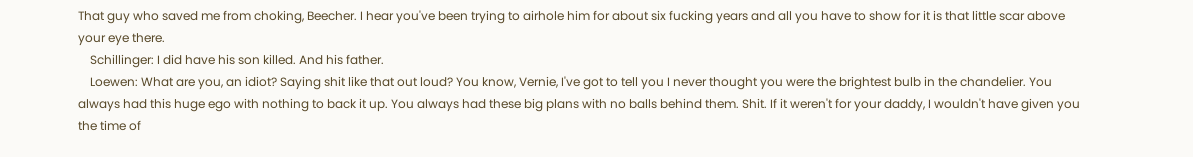That guy who saved me from choking, Beecher. I hear you've been trying to airhole him for about six fucking years and all you have to show for it is that little scar above your eye there.
    Schillinger: I did have his son killed. And his father.
    Loewen: What are you, an idiot? Saying shit like that out loud? You know, Vernie, I've got to tell you I never thought you were the brightest bulb in the chandelier. You always had this huge ego with nothing to back it up. You always had these big plans with no balls behind them. Shit. If it weren't for your daddy, I wouldn't have given you the time of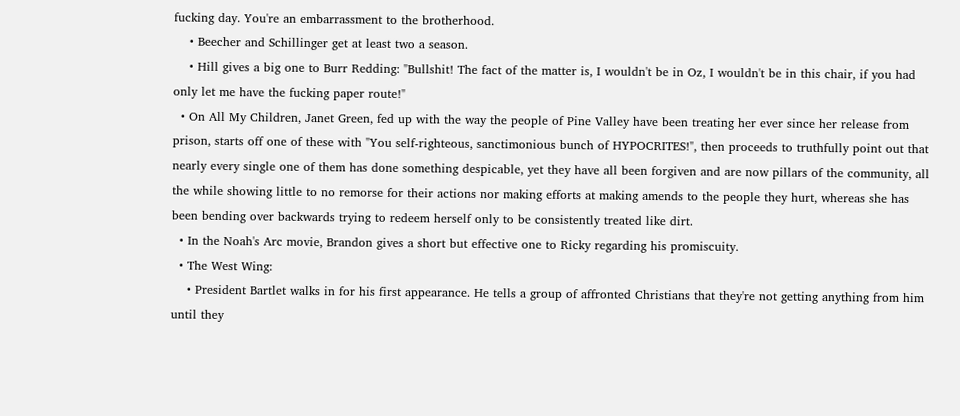fucking day. You're an embarrassment to the brotherhood.
    • Beecher and Schillinger get at least two a season.
    • Hill gives a big one to Burr Redding: "Bullshit! The fact of the matter is, I wouldn't be in Oz, I wouldn't be in this chair, if you had only let me have the fucking paper route!"
  • On All My Children, Janet Green, fed up with the way the people of Pine Valley have been treating her ever since her release from prison, starts off one of these with "You self-righteous, sanctimonious bunch of HYPOCRITES!", then proceeds to truthfully point out that nearly every single one of them has done something despicable, yet they have all been forgiven and are now pillars of the community, all the while showing little to no remorse for their actions nor making efforts at making amends to the people they hurt, whereas she has been bending over backwards trying to redeem herself only to be consistently treated like dirt.
  • In the Noah's Arc movie, Brandon gives a short but effective one to Ricky regarding his promiscuity.
  • The West Wing:
    • President Bartlet walks in for his first appearance. He tells a group of affronted Christians that they're not getting anything from him until they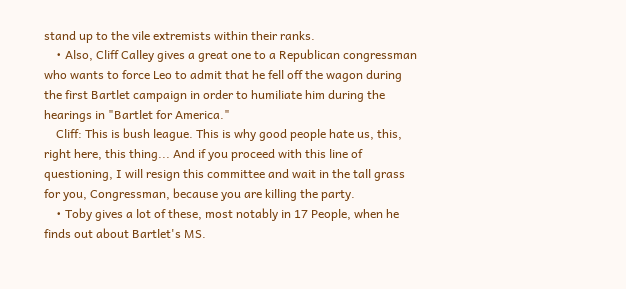stand up to the vile extremists within their ranks.
    • Also, Cliff Calley gives a great one to a Republican congressman who wants to force Leo to admit that he fell off the wagon during the first Bartlet campaign in order to humiliate him during the hearings in "Bartlet for America."
    Cliff: This is bush league. This is why good people hate us, this, right here, this thing... And if you proceed with this line of questioning, I will resign this committee and wait in the tall grass for you, Congressman, because you are killing the party.
    • Toby gives a lot of these, most notably in 17 People, when he finds out about Bartlet's MS.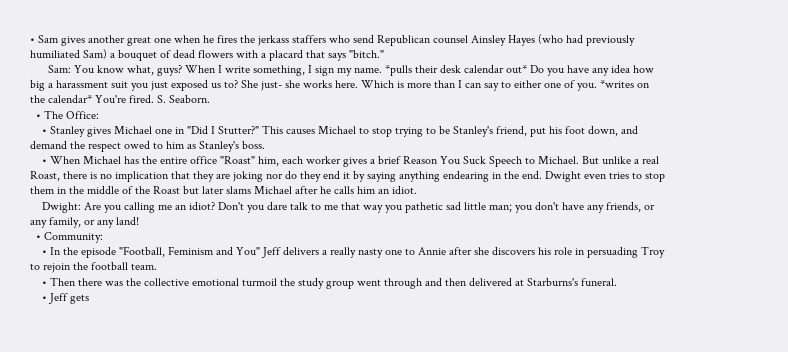• Sam gives another great one when he fires the jerkass staffers who send Republican counsel Ainsley Hayes (who had previously humiliated Sam) a bouquet of dead flowers with a placard that says "bitch."
      Sam: You know what, guys? When I write something, I sign my name. *pulls their desk calendar out* Do you have any idea how big a harassment suit you just exposed us to? She just- she works here. Which is more than I can say to either one of you. *writes on the calendar* You're fired. S. Seaborn.
  • The Office:
    • Stanley gives Michael one in "Did I Stutter?" This causes Michael to stop trying to be Stanley's friend, put his foot down, and demand the respect owed to him as Stanley's boss.
    • When Michael has the entire office "Roast" him, each worker gives a brief Reason You Suck Speech to Michael. But unlike a real Roast, there is no implication that they are joking nor do they end it by saying anything endearing in the end. Dwight even tries to stop them in the middle of the Roast but later slams Michael after he calls him an idiot.
    Dwight: Are you calling me an idiot? Don't you dare talk to me that way you pathetic sad little man; you don't have any friends, or any family, or any land!
  • Community:
    • In the episode "Football, Feminism and You" Jeff delivers a really nasty one to Annie after she discovers his role in persuading Troy to rejoin the football team.
    • Then there was the collective emotional turmoil the study group went through and then delivered at Starburns's funeral.
    • Jeff gets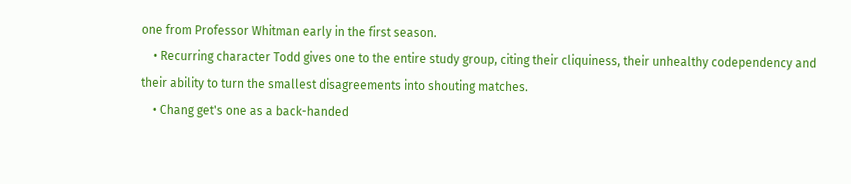one from Professor Whitman early in the first season.
    • Recurring character Todd gives one to the entire study group, citing their cliquiness, their unhealthy codependency and their ability to turn the smallest disagreements into shouting matches.
    • Chang get's one as a back-handed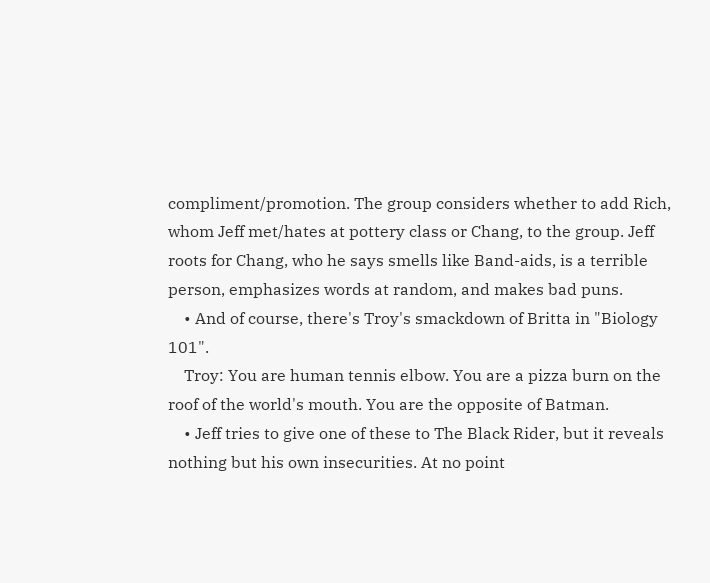compliment/promotion. The group considers whether to add Rich, whom Jeff met/hates at pottery class or Chang, to the group. Jeff roots for Chang, who he says smells like Band-aids, is a terrible person, emphasizes words at random, and makes bad puns.
    • And of course, there's Troy's smackdown of Britta in "Biology 101".
    Troy: You are human tennis elbow. You are a pizza burn on the roof of the world's mouth. You are the opposite of Batman.
    • Jeff tries to give one of these to The Black Rider, but it reveals nothing but his own insecurities. At no point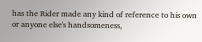has the Rider made any kind of reference to his own or anyone else's handsomeness,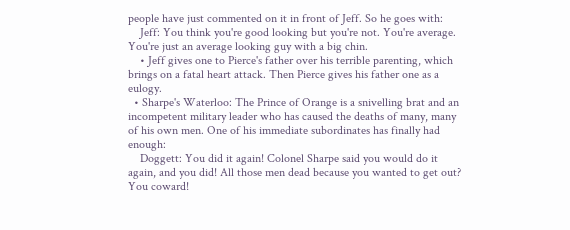people have just commented on it in front of Jeff. So he goes with:
    Jeff: You think you're good looking but you're not. You're average. You're just an average looking guy with a big chin.
    • Jeff gives one to Pierce's father over his terrible parenting, which brings on a fatal heart attack. Then Pierce gives his father one as a eulogy.
  • Sharpe's Waterloo: The Prince of Orange is a snivelling brat and an incompetent military leader who has caused the deaths of many, many of his own men. One of his immediate subordinates has finally had enough:
    Doggett: You did it again! Colonel Sharpe said you would do it again, and you did! All those men dead because you wanted to get out? You coward!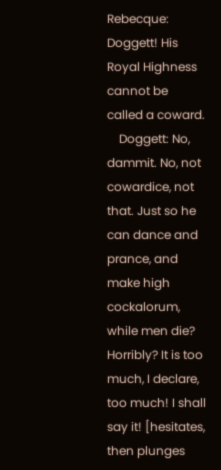Rebecque: Doggett! His Royal Highness cannot be called a coward.
    Doggett: No, dammit. No, not cowardice, not that. Just so he can dance and prance, and make high cockalorum, while men die? Horribly? It is too much, I declare, too much! I shall say it! [hesitates, then plunges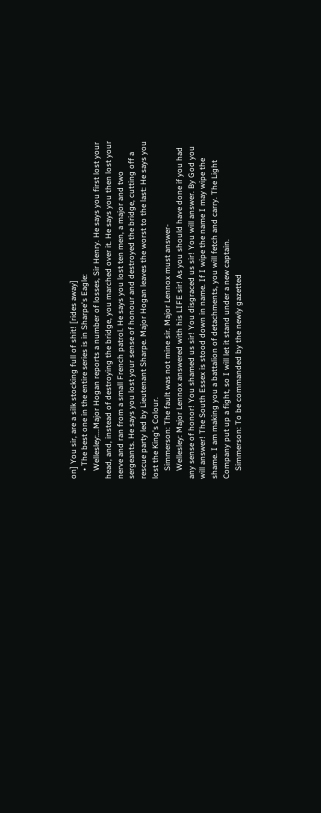on] You sir, are a silk stocking full of shit! [rides away]
    • The best one in the entire series is in Sharpe's Eagle:
    Wellesley:...Major Hogan reports a number of losses, Sir Henry. He says you first lost your head, and, instead of destroying the bridge, you marched over it. He says you then lost your nerve and ran from a small French patrol. He says you lost ten men, a major and two sergeants. He says you lost your sense of honour and destroyed the bridge, cutting off a rescue party led by Lieutenant Sharpe. Major Hogan leaves the worst to the last: He says you lost the King's Colour.
    Simmerson: The fault was not mine sir. Major Lennox must answer-
    Wellesley: Major Lennox answered with his LIFE sir! As you should have done if you had any sense of honor! You shamed us sir! You disgraced us sir! You will answer. By God you will answer! The South Essex is stood down in name. If I wipe the name I may wipe the shame. I am making you a battalion of detachments, you will fetch and carry. The Light Company put up a fight, so I will let it stand under a new captain.
    Simmerson: To be commanded by the newly gazetted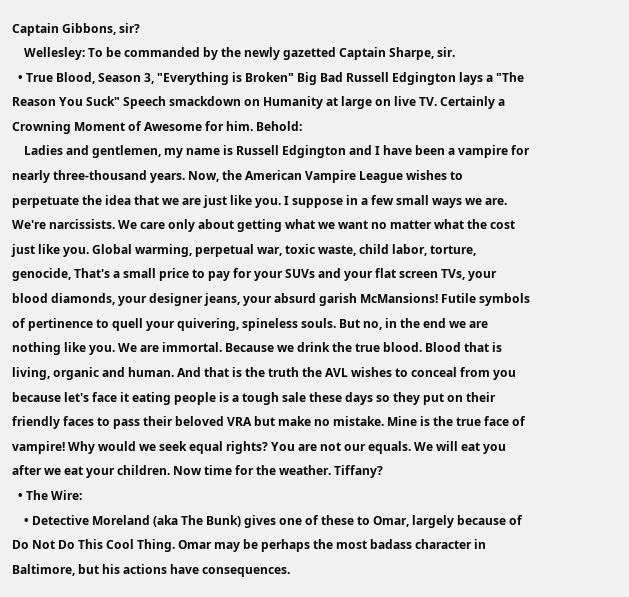Captain Gibbons, sir?
    Wellesley: To be commanded by the newly gazetted Captain Sharpe, sir.
  • True Blood, Season 3, "Everything is Broken" Big Bad Russell Edgington lays a "The Reason You Suck" Speech smackdown on Humanity at large on live TV. Certainly a Crowning Moment of Awesome for him. Behold:
    Ladies and gentlemen, my name is Russell Edgington and I have been a vampire for nearly three-thousand years. Now, the American Vampire League wishes to perpetuate the idea that we are just like you. I suppose in a few small ways we are. We're narcissists. We care only about getting what we want no matter what the cost just like you. Global warming, perpetual war, toxic waste, child labor, torture, genocide, That's a small price to pay for your SUVs and your flat screen TVs, your blood diamonds, your designer jeans, your absurd garish McMansions! Futile symbols of pertinence to quell your quivering, spineless souls. But no, in the end we are nothing like you. We are immortal. Because we drink the true blood. Blood that is living, organic and human. And that is the truth the AVL wishes to conceal from you because let's face it eating people is a tough sale these days so they put on their friendly faces to pass their beloved VRA but make no mistake. Mine is the true face of vampire! Why would we seek equal rights? You are not our equals. We will eat you after we eat your children. Now time for the weather. Tiffany?
  • The Wire:
    • Detective Moreland (aka The Bunk) gives one of these to Omar, largely because of Do Not Do This Cool Thing. Omar may be perhaps the most badass character in Baltimore, but his actions have consequences.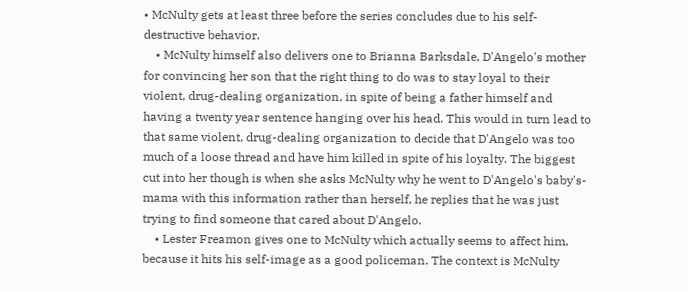• McNulty gets at least three before the series concludes due to his self-destructive behavior.
    • McNulty himself also delivers one to Brianna Barksdale, D'Angelo's mother for convincing her son that the right thing to do was to stay loyal to their violent, drug-dealing organization, in spite of being a father himself and having a twenty year sentence hanging over his head. This would in turn lead to that same violent, drug-dealing organization to decide that D'Angelo was too much of a loose thread and have him killed in spite of his loyalty. The biggest cut into her though is when she asks McNulty why he went to D'Angelo's baby's-mama with this information rather than herself, he replies that he was just trying to find someone that cared about D'Angelo.
    • Lester Freamon gives one to McNulty which actually seems to affect him, because it hits his self-image as a good policeman. The context is McNulty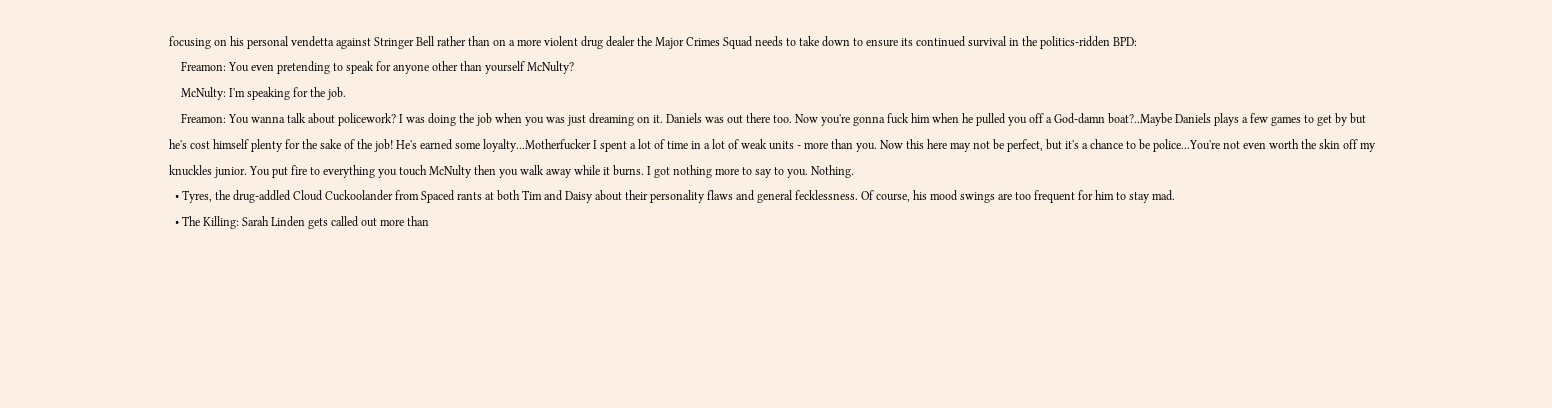focusing on his personal vendetta against Stringer Bell rather than on a more violent drug dealer the Major Crimes Squad needs to take down to ensure its continued survival in the politics-ridden BPD:
    Freamon: You even pretending to speak for anyone other than yourself McNulty?
    McNulty: I'm speaking for the job.
    Freamon: You wanna talk about policework? I was doing the job when you was just dreaming on it. Daniels was out there too. Now you're gonna fuck him when he pulled you off a God-damn boat?..Maybe Daniels plays a few games to get by but he's cost himself plenty for the sake of the job! He's earned some loyalty...Motherfucker I spent a lot of time in a lot of weak units - more than you. Now this here may not be perfect, but it's a chance to be police...You're not even worth the skin off my knuckles junior. You put fire to everything you touch McNulty then you walk away while it burns. I got nothing more to say to you. Nothing.
  • Tyres, the drug-addled Cloud Cuckoolander from Spaced rants at both Tim and Daisy about their personality flaws and general fecklessness. Of course, his mood swings are too frequent for him to stay mad.
  • The Killing: Sarah Linden gets called out more than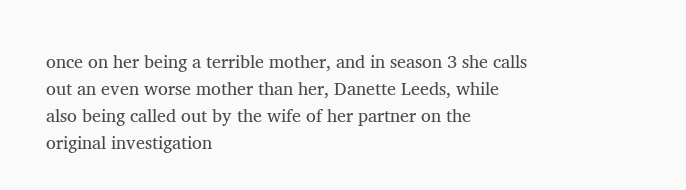once on her being a terrible mother, and in season 3 she calls out an even worse mother than her, Danette Leeds, while also being called out by the wife of her partner on the original investigation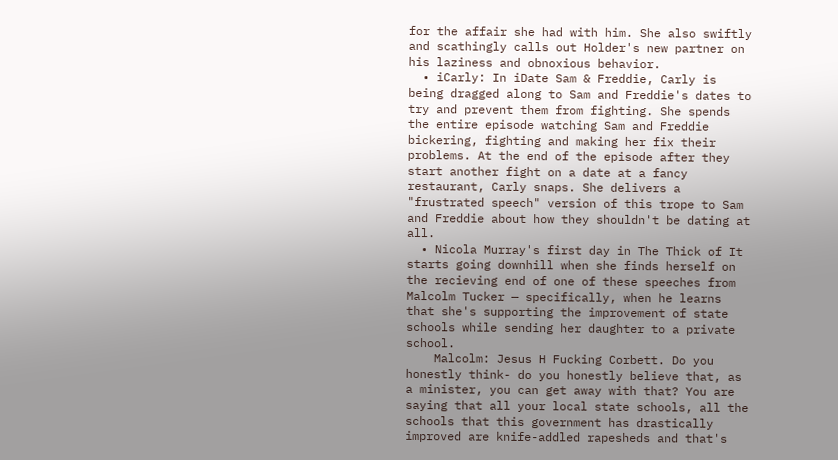for the affair she had with him. She also swiftly and scathingly calls out Holder's new partner on his laziness and obnoxious behavior.
  • iCarly: In iDate Sam & Freddie, Carly is being dragged along to Sam and Freddie's dates to try and prevent them from fighting. She spends the entire episode watching Sam and Freddie bickering, fighting and making her fix their problems. At the end of the episode after they start another fight on a date at a fancy restaurant, Carly snaps. She delivers a "frustrated speech" version of this trope to Sam and Freddie about how they shouldn't be dating at all.
  • Nicola Murray's first day in The Thick of It starts going downhill when she finds herself on the recieving end of one of these speeches from Malcolm Tucker — specifically, when he learns that she's supporting the improvement of state schools while sending her daughter to a private school.
    Malcolm: Jesus H Fucking Corbett. Do you honestly think- do you honestly believe that, as a minister, you can get away with that? You are saying that all your local state schools, all the schools that this government has drastically improved are knife-addled rapesheds and that's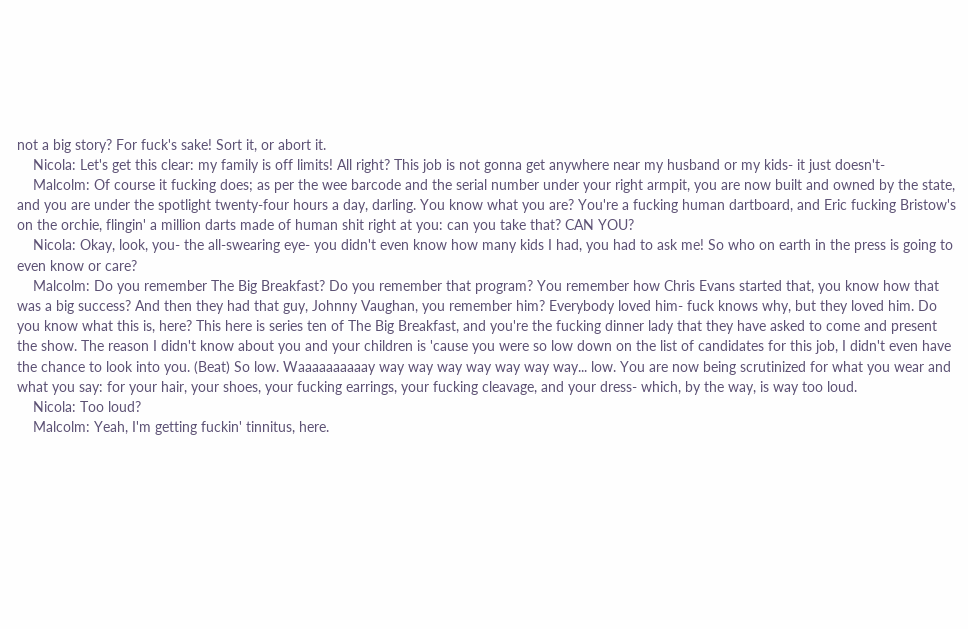not a big story? For fuck's sake! Sort it, or abort it.
    Nicola: Let's get this clear: my family is off limits! All right? This job is not gonna get anywhere near my husband or my kids- it just doesn't-
    Malcolm: Of course it fucking does; as per the wee barcode and the serial number under your right armpit, you are now built and owned by the state, and you are under the spotlight twenty-four hours a day, darling. You know what you are? You're a fucking human dartboard, and Eric fucking Bristow's on the orchie, flingin' a million darts made of human shit right at you: can you take that? CAN YOU?
    Nicola: Okay, look, you- the all-swearing eye- you didn't even know how many kids I had, you had to ask me! So who on earth in the press is going to even know or care?
    Malcolm: Do you remember The Big Breakfast? Do you remember that program? You remember how Chris Evans started that, you know how that was a big success? And then they had that guy, Johnny Vaughan, you remember him? Everybody loved him- fuck knows why, but they loved him. Do you know what this is, here? This here is series ten of The Big Breakfast, and you're the fucking dinner lady that they have asked to come and present the show. The reason I didn't know about you and your children is 'cause you were so low down on the list of candidates for this job, I didn't even have the chance to look into you. (Beat) So low. Waaaaaaaaaay way way way way way way way... low. You are now being scrutinized for what you wear and what you say: for your hair, your shoes, your fucking earrings, your fucking cleavage, and your dress- which, by the way, is way too loud.
    Nicola: Too loud?
    Malcolm: Yeah, I'm getting fuckin' tinnitus, here.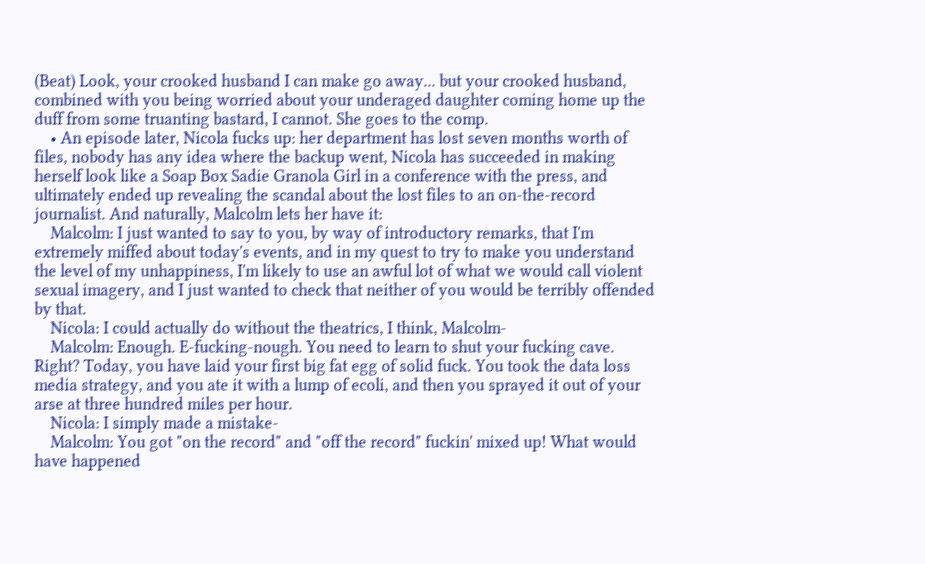(Beat) Look, your crooked husband I can make go away... but your crooked husband, combined with you being worried about your underaged daughter coming home up the duff from some truanting bastard, I cannot. She goes to the comp.
    • An episode later, Nicola fucks up: her department has lost seven months worth of files, nobody has any idea where the backup went, Nicola has succeeded in making herself look like a Soap Box Sadie Granola Girl in a conference with the press, and ultimately ended up revealing the scandal about the lost files to an on-the-record journalist. And naturally, Malcolm lets her have it:
    Malcolm: I just wanted to say to you, by way of introductory remarks, that I'm extremely miffed about today's events, and in my quest to try to make you understand the level of my unhappiness, I'm likely to use an awful lot of what we would call violent sexual imagery, and I just wanted to check that neither of you would be terribly offended by that.
    Nicola: I could actually do without the theatrics, I think, Malcolm-
    Malcolm: Enough. E-fucking-nough. You need to learn to shut your fucking cave. Right? Today, you have laid your first big fat egg of solid fuck. You took the data loss media strategy, and you ate it with a lump of ecoli, and then you sprayed it out of your arse at three hundred miles per hour.
    Nicola: I simply made a mistake-
    Malcolm: You got "on the record" and "off the record" fuckin' mixed up! What would have happened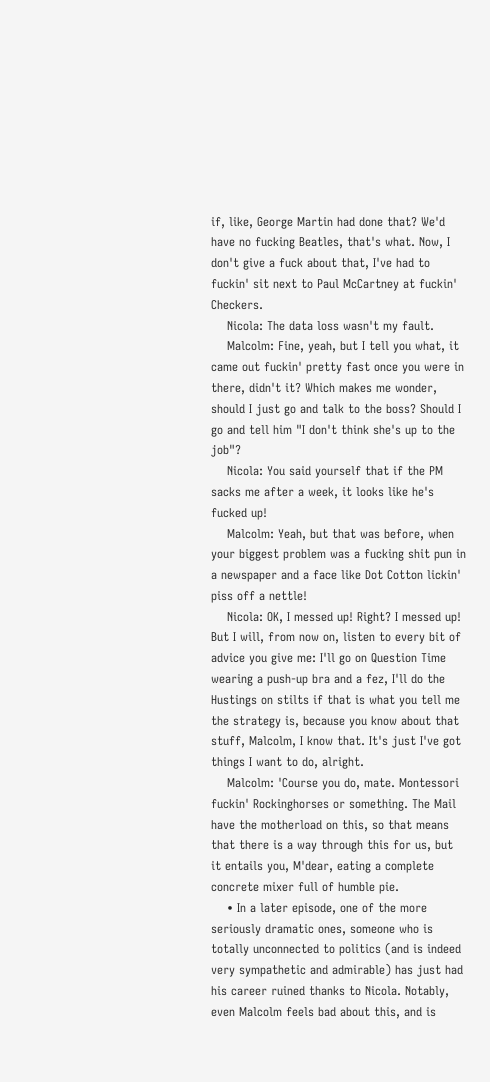if, like, George Martin had done that? We'd have no fucking Beatles, that's what. Now, I don't give a fuck about that, I've had to fuckin' sit next to Paul McCartney at fuckin' Checkers.
    Nicola: The data loss wasn't my fault.
    Malcolm: Fine, yeah, but I tell you what, it came out fuckin' pretty fast once you were in there, didn't it? Which makes me wonder, should I just go and talk to the boss? Should I go and tell him "I don't think she's up to the job"?
    Nicola: You said yourself that if the PM sacks me after a week, it looks like he's fucked up!
    Malcolm: Yeah, but that was before, when your biggest problem was a fucking shit pun in a newspaper and a face like Dot Cotton lickin' piss off a nettle!
    Nicola: OK, I messed up! Right? I messed up! But I will, from now on, listen to every bit of advice you give me: I'll go on Question Time wearing a push-up bra and a fez, I'll do the Hustings on stilts if that is what you tell me the strategy is, because you know about that stuff, Malcolm, I know that. It's just I've got things I want to do, alright.
    Malcolm: 'Course you do, mate. Montessori fuckin' Rockinghorses or something. The Mail have the motherload on this, so that means that there is a way through this for us, but it entails you, M'dear, eating a complete concrete mixer full of humble pie.
    • In a later episode, one of the more seriously dramatic ones, someone who is totally unconnected to politics (and is indeed very sympathetic and admirable) has just had his career ruined thanks to Nicola. Notably, even Malcolm feels bad about this, and is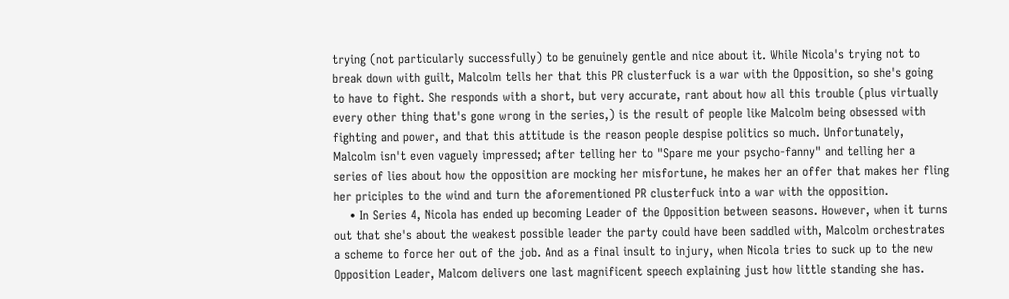trying (not particularly successfully) to be genuinely gentle and nice about it. While Nicola's trying not to break down with guilt, Malcolm tells her that this PR clusterfuck is a war with the Opposition, so she's going to have to fight. She responds with a short, but very accurate, rant about how all this trouble (plus virtually every other thing that's gone wrong in the series,) is the result of people like Malcolm being obsessed with fighting and power, and that this attitude is the reason people despise politics so much. Unfortunately, Malcolm isn't even vaguely impressed; after telling her to "Spare me your psycho-fanny" and telling her a series of lies about how the opposition are mocking her misfortune, he makes her an offer that makes her fling her priciples to the wind and turn the aforementioned PR clusterfuck into a war with the opposition.
    • In Series 4, Nicola has ended up becoming Leader of the Opposition between seasons. However, when it turns out that she's about the weakest possible leader the party could have been saddled with, Malcolm orchestrates a scheme to force her out of the job. And as a final insult to injury, when Nicola tries to suck up to the new Opposition Leader, Malcom delivers one last magnificent speech explaining just how little standing she has.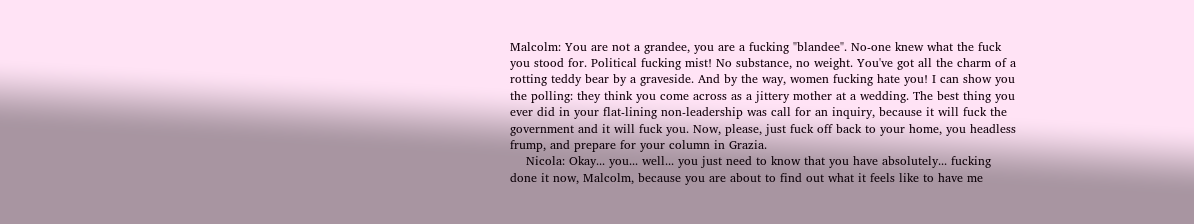Malcolm: You are not a grandee, you are a fucking "blandee". No-one knew what the fuck you stood for. Political fucking mist! No substance, no weight. You've got all the charm of a rotting teddy bear by a graveside. And by the way, women fucking hate you! I can show you the polling: they think you come across as a jittery mother at a wedding. The best thing you ever did in your flat-lining non-leadership was call for an inquiry, because it will fuck the government and it will fuck you. Now, please, just fuck off back to your home, you headless frump, and prepare for your column in Grazia.
    Nicola: Okay... you... well... you just need to know that you have absolutely... fucking done it now, Malcolm, because you are about to find out what it feels like to have me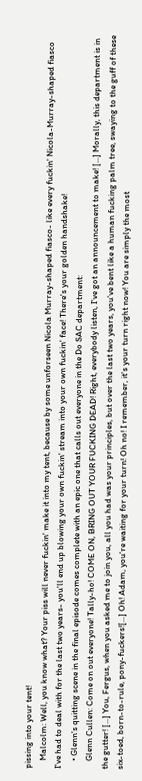pissing into your tent!
    Malcolm: Well, you know what? Your piss will never fuckin' make it into my tent, because by some unforseen Nicola Murray-shaped fiasco- like every fuckin' Nicola-Murray-shaped fiasco I've had to deal with for the last two years- you'll end up blowing your own fuckin' stream into your own fuckin' face! There's your golden handshake!
    • Glenn's quitting scene in the final episode comes complete with an epic one that calls out everyone in the Do SAC department:
    Glenn Cullen: Come on out everyone! Tally-ho! COME ON, BRING OUT YOUR FUCKING DEAD! Right, everybody listen, I've got an announcement to make! [...] Morally, this department is in the gutter! [...] You, Fergus, when you asked me to join you, all you had was your principles, but over the last two years, you've bent like a human fucking palm tree, swaying to the guff of these six-toed, born-to-rule, pony-fuckers![...] Oh! Adam, you're waiting for your turn! Oh no! I remember, it's your turn right now! You are simply the most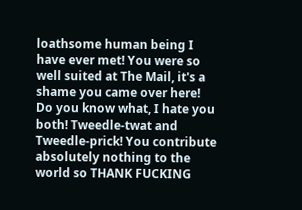loathsome human being I have ever met! You were so well suited at The Mail, it's a shame you came over here! Do you know what, I hate you both! Tweedle-twat and Tweedle-prick! You contribute absolutely nothing to the world so THANK FUCKING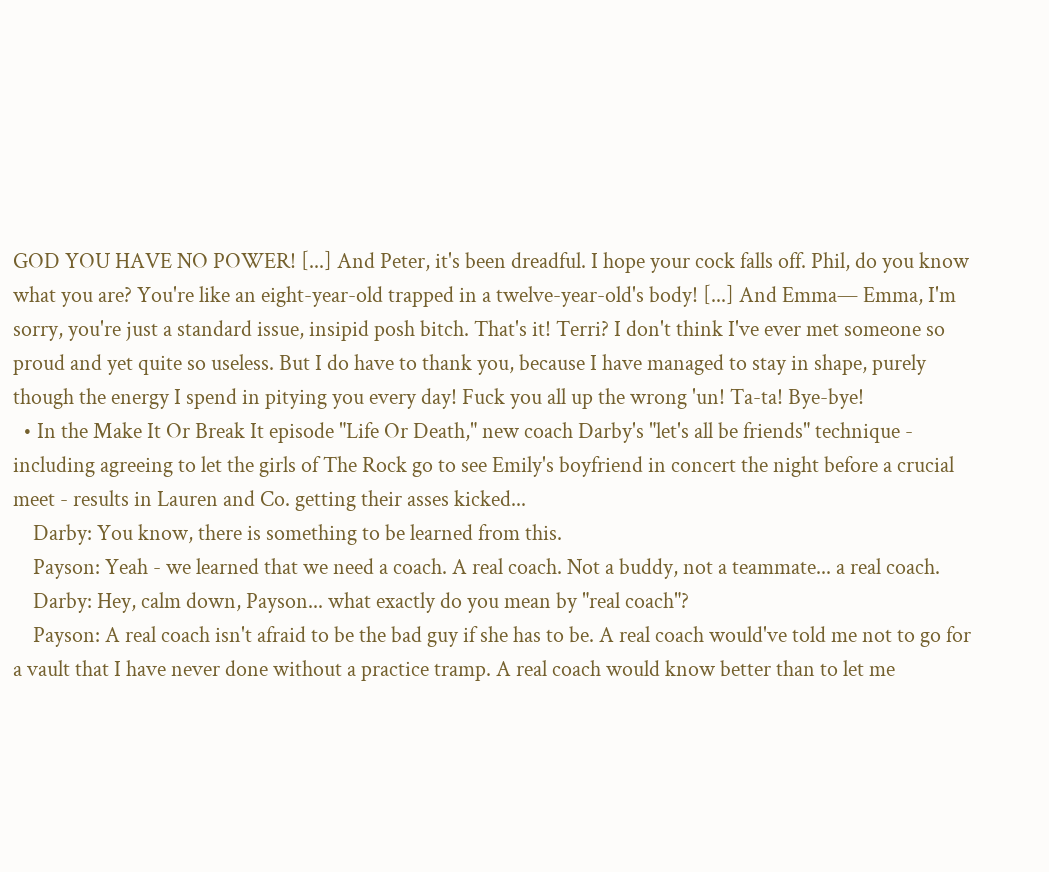GOD YOU HAVE NO POWER! [...] And Peter, it's been dreadful. I hope your cock falls off. Phil, do you know what you are? You're like an eight-year-old trapped in a twelve-year-old's body! [...] And Emma— Emma, I'm sorry, you're just a standard issue, insipid posh bitch. That's it! Terri? I don't think I've ever met someone so proud and yet quite so useless. But I do have to thank you, because I have managed to stay in shape, purely though the energy I spend in pitying you every day! Fuck you all up the wrong 'un! Ta-ta! Bye-bye!
  • In the Make It Or Break It episode "Life Or Death," new coach Darby's "let's all be friends" technique - including agreeing to let the girls of The Rock go to see Emily's boyfriend in concert the night before a crucial meet - results in Lauren and Co. getting their asses kicked...
    Darby: You know, there is something to be learned from this.
    Payson: Yeah - we learned that we need a coach. A real coach. Not a buddy, not a teammate... a real coach.
    Darby: Hey, calm down, Payson... what exactly do you mean by "real coach"?
    Payson: A real coach isn't afraid to be the bad guy if she has to be. A real coach would've told me not to go for a vault that I have never done without a practice tramp. A real coach would know better than to let me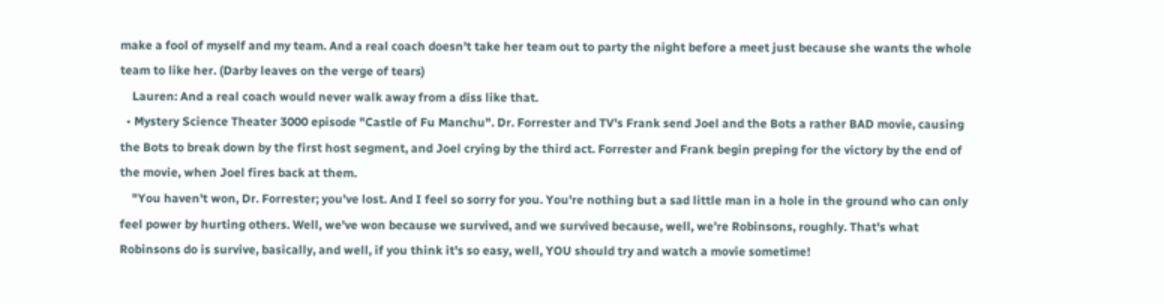make a fool of myself and my team. And a real coach doesn't take her team out to party the night before a meet just because she wants the whole team to like her. (Darby leaves on the verge of tears)
    Lauren: And a real coach would never walk away from a diss like that.
  • Mystery Science Theater 3000 episode "Castle of Fu Manchu". Dr. Forrester and TV's Frank send Joel and the Bots a rather BAD movie, causing the Bots to break down by the first host segment, and Joel crying by the third act. Forrester and Frank begin preping for the victory by the end of the movie, when Joel fires back at them.
    "You haven't won, Dr. Forrester; you've lost. And I feel so sorry for you. You're nothing but a sad little man in a hole in the ground who can only feel power by hurting others. Well, we've won because we survived, and we survived because, well, we're Robinsons, roughly. That's what Robinsons do is survive, basically, and well, if you think it's so easy, well, YOU should try and watch a movie sometime!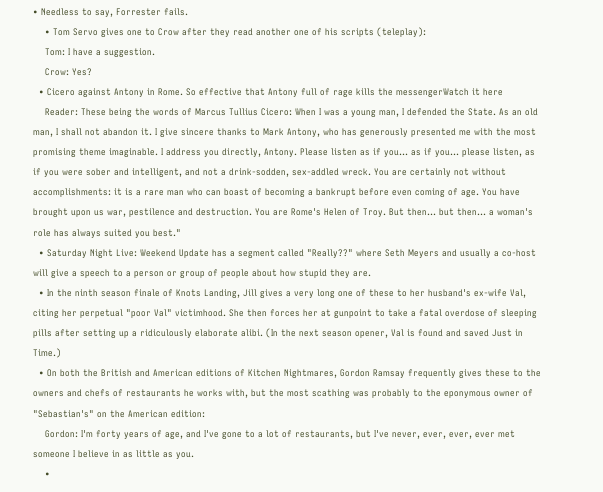• Needless to say, Forrester fails.
    • Tom Servo gives one to Crow after they read another one of his scripts (teleplay):
    Tom: I have a suggestion.
    Crow: Yes?
  • Cicero against Antony in Rome. So effective that Antony full of rage kills the messengerWatch it here
    Reader: These being the words of Marcus Tullius Cicero: When I was a young man, I defended the State. As an old man, I shall not abandon it. I give sincere thanks to Mark Antony, who has generously presented me with the most promising theme imaginable. I address you directly, Antony. Please listen as if you... as if you... please listen, as if you were sober and intelligent, and not a drink-sodden, sex-addled wreck. You are certainly not without accomplishments: it is a rare man who can boast of becoming a bankrupt before even coming of age. You have brought upon us war, pestilence and destruction. You are Rome's Helen of Troy. But then... but then... a woman's role has always suited you best."
  • Saturday Night Live: Weekend Update has a segment called "Really??" where Seth Meyers and usually a co-host will give a speech to a person or group of people about how stupid they are.
  • In the ninth season finale of Knots Landing, Jill gives a very long one of these to her husband's ex-wife Val, citing her perpetual "poor Val" victimhood. She then forces her at gunpoint to take a fatal overdose of sleeping pills after setting up a ridiculously elaborate alibi. (In the next season opener, Val is found and saved Just in Time.)
  • On both the British and American editions of Kitchen Nightmares, Gordon Ramsay frequently gives these to the owners and chefs of restaurants he works with, but the most scathing was probably to the eponymous owner of "Sebastian's" on the American edition:
    Gordon: I'm forty years of age, and I've gone to a lot of restaurants, but I've never, ever, ever, ever met someone I believe in as little as you.
    •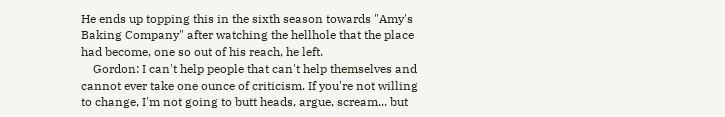He ends up topping this in the sixth season towards "Amy's Baking Company" after watching the hellhole that the place had become, one so out of his reach, he left.
    Gordon: I can't help people that can't help themselves and cannot ever take one ounce of criticism. If you're not willing to change, I'm not going to butt heads, argue, scream... but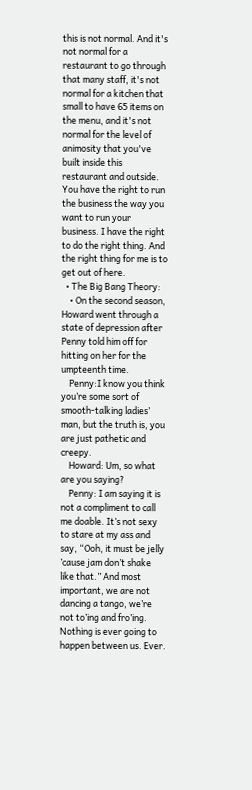this is not normal. And it's not normal for a restaurant to go through that many staff, it's not normal for a kitchen that small to have 65 items on the menu, and it's not normal for the level of animosity that you've built inside this restaurant and outside. You have the right to run the business the way you want to run your business. I have the right to do the right thing. And the right thing for me is to get out of here.
  • The Big Bang Theory:
    • On the second season, Howard went through a state of depression after Penny told him off for hitting on her for the umpteenth time.
    Penny:I know you think you’re some sort of smooth-talking ladies’ man, but the truth is, you are just pathetic and creepy.
    Howard: Um, so what are you saying?
    Penny: I am saying it is not a compliment to call me doable. It’s not sexy to stare at my ass and say, “Ooh, it must be jelly ’cause jam don’t shake like that.” And most important, we are not dancing a tango, we’re not to’ing and fro’ing. Nothing is ever going to happen between us. Ever.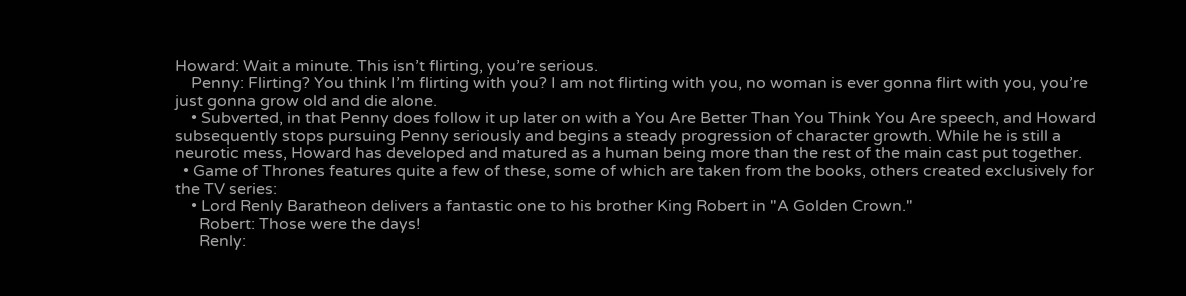Howard: Wait a minute. This isn’t flirting, you’re serious.
    Penny: Flirting? You think I’m flirting with you? I am not flirting with you, no woman is ever gonna flirt with you, you’re just gonna grow old and die alone.
    • Subverted, in that Penny does follow it up later on with a You Are Better Than You Think You Are speech, and Howard subsequently stops pursuing Penny seriously and begins a steady progression of character growth. While he is still a neurotic mess, Howard has developed and matured as a human being more than the rest of the main cast put together.
  • Game of Thrones features quite a few of these, some of which are taken from the books, others created exclusively for the TV series:
    • Lord Renly Baratheon delivers a fantastic one to his brother King Robert in "A Golden Crown."
      Robert: Those were the days!
      Renly: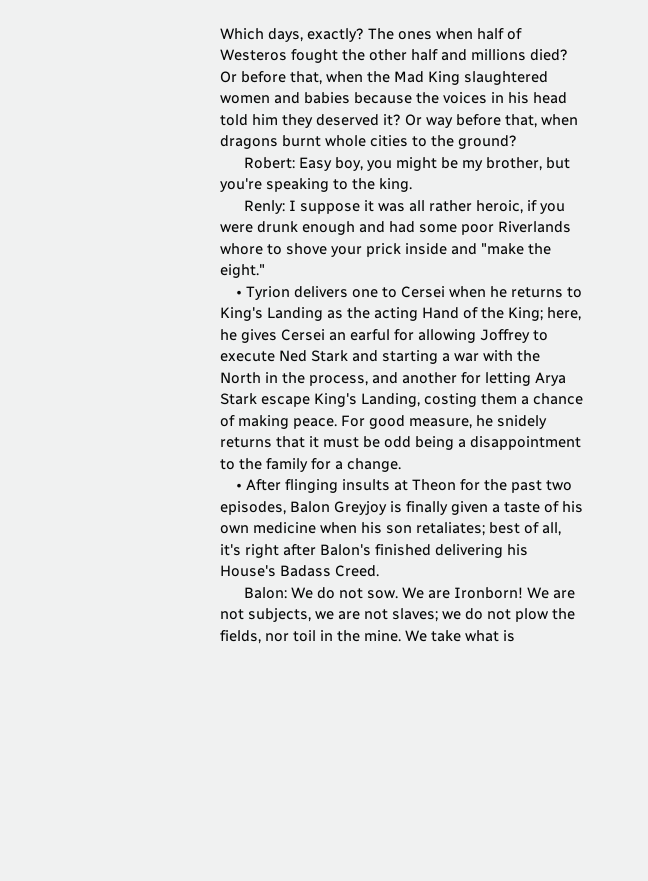Which days, exactly? The ones when half of Westeros fought the other half and millions died? Or before that, when the Mad King slaughtered women and babies because the voices in his head told him they deserved it? Or way before that, when dragons burnt whole cities to the ground?
      Robert: Easy boy, you might be my brother, but you're speaking to the king.
      Renly: I suppose it was all rather heroic, if you were drunk enough and had some poor Riverlands whore to shove your prick inside and "make the eight."
    • Tyrion delivers one to Cersei when he returns to King's Landing as the acting Hand of the King; here, he gives Cersei an earful for allowing Joffrey to execute Ned Stark and starting a war with the North in the process, and another for letting Arya Stark escape King's Landing, costing them a chance of making peace. For good measure, he snidely returns that it must be odd being a disappointment to the family for a change.
    • After flinging insults at Theon for the past two episodes, Balon Greyjoy is finally given a taste of his own medicine when his son retaliates; best of all, it's right after Balon's finished delivering his House's Badass Creed.
      Balon: We do not sow. We are Ironborn! We are not subjects, we are not slaves; we do not plow the fields, nor toil in the mine. We take what is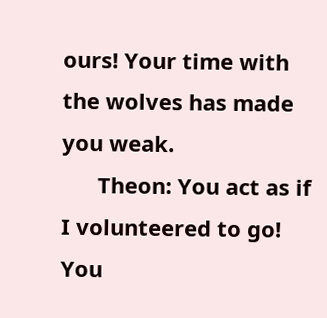ours! Your time with the wolves has made you weak.
      Theon: You act as if I volunteered to go! You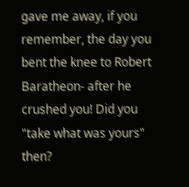gave me away, if you remember, the day you bent the knee to Robert Baratheon- after he crushed you! Did you "take what was yours" then?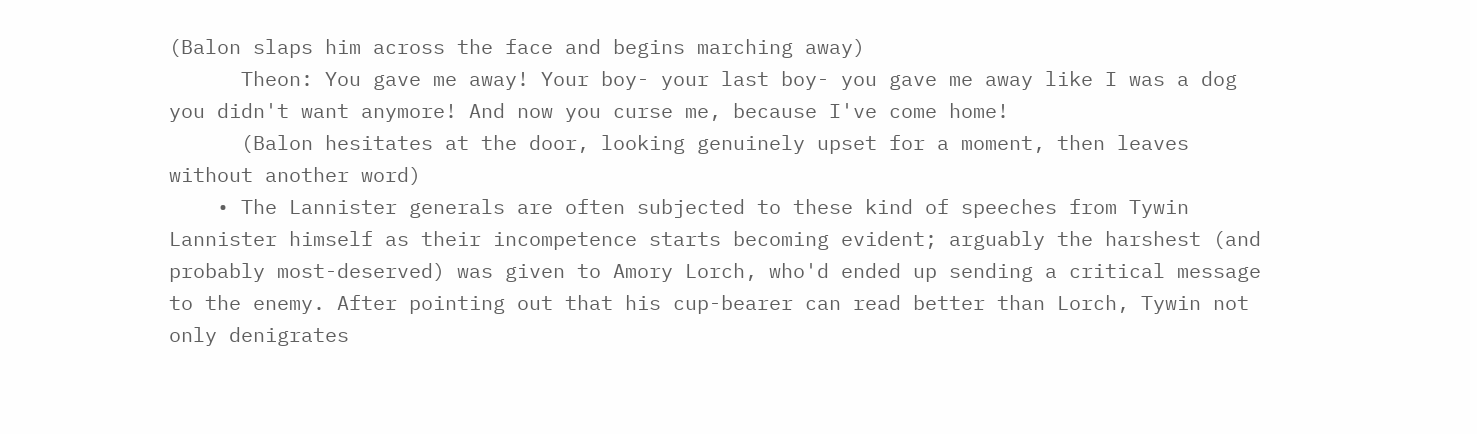(Balon slaps him across the face and begins marching away)
      Theon: You gave me away! Your boy- your last boy- you gave me away like I was a dog you didn't want anymore! And now you curse me, because I've come home!
      (Balon hesitates at the door, looking genuinely upset for a moment, then leaves without another word)
    • The Lannister generals are often subjected to these kind of speeches from Tywin Lannister himself as their incompetence starts becoming evident; arguably the harshest (and probably most-deserved) was given to Amory Lorch, who'd ended up sending a critical message to the enemy. After pointing out that his cup-bearer can read better than Lorch, Tywin not only denigrates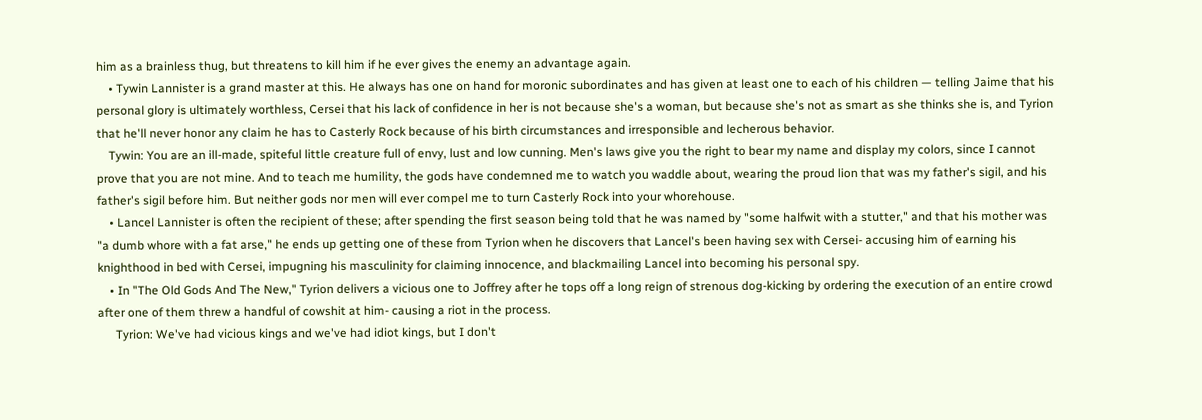him as a brainless thug, but threatens to kill him if he ever gives the enemy an advantage again.
    • Tywin Lannister is a grand master at this. He always has one on hand for moronic subordinates and has given at least one to each of his children — telling Jaime that his personal glory is ultimately worthless, Cersei that his lack of confidence in her is not because she's a woman, but because she's not as smart as she thinks she is, and Tyrion that he'll never honor any claim he has to Casterly Rock because of his birth circumstances and irresponsible and lecherous behavior.
    Tywin: You are an ill-made, spiteful little creature full of envy, lust and low cunning. Men's laws give you the right to bear my name and display my colors, since I cannot prove that you are not mine. And to teach me humility, the gods have condemned me to watch you waddle about, wearing the proud lion that was my father's sigil, and his father's sigil before him. But neither gods nor men will ever compel me to turn Casterly Rock into your whorehouse.
    • Lancel Lannister is often the recipient of these; after spending the first season being told that he was named by "some halfwit with a stutter," and that his mother was "a dumb whore with a fat arse," he ends up getting one of these from Tyrion when he discovers that Lancel's been having sex with Cersei- accusing him of earning his knighthood in bed with Cersei, impugning his masculinity for claiming innocence, and blackmailing Lancel into becoming his personal spy.
    • In "The Old Gods And The New," Tyrion delivers a vicious one to Joffrey after he tops off a long reign of strenous dog-kicking by ordering the execution of an entire crowd after one of them threw a handful of cowshit at him- causing a riot in the process.
      Tyrion: We've had vicious kings and we've had idiot kings, but I don't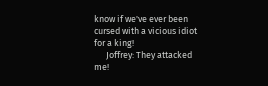know if we've ever been cursed with a vicious idiot for a king!
      Joffrey: They attacked me!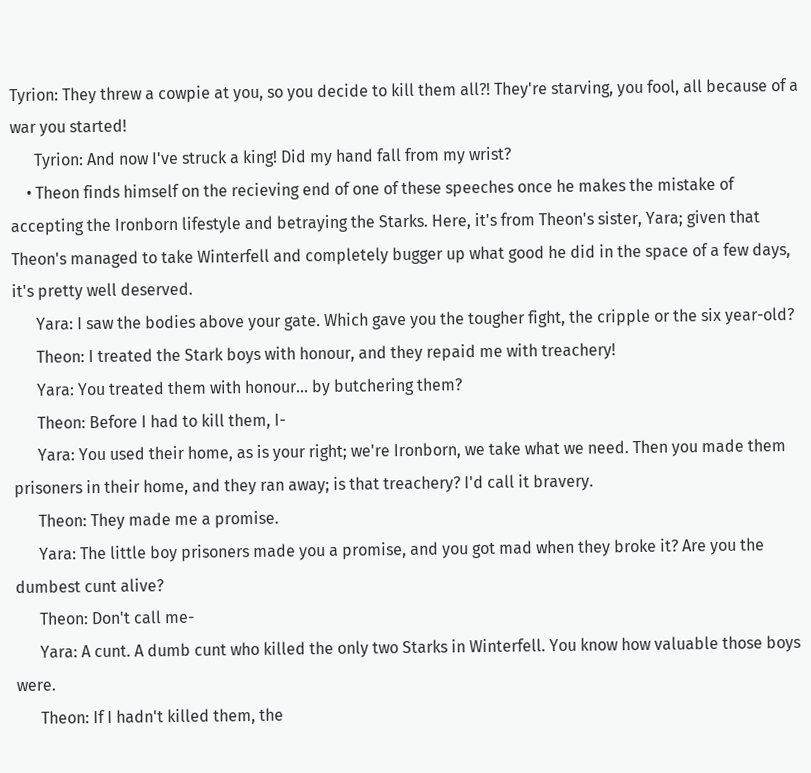Tyrion: They threw a cowpie at you, so you decide to kill them all?! They're starving, you fool, all because of a war you started!
      Tyrion: And now I've struck a king! Did my hand fall from my wrist?
    • Theon finds himself on the recieving end of one of these speeches once he makes the mistake of accepting the Ironborn lifestyle and betraying the Starks. Here, it's from Theon's sister, Yara; given that Theon's managed to take Winterfell and completely bugger up what good he did in the space of a few days, it's pretty well deserved.
      Yara: I saw the bodies above your gate. Which gave you the tougher fight, the cripple or the six year-old?
      Theon: I treated the Stark boys with honour, and they repaid me with treachery!
      Yara: You treated them with honour... by butchering them?
      Theon: Before I had to kill them, I-
      Yara: You used their home, as is your right; we're Ironborn, we take what we need. Then you made them prisoners in their home, and they ran away; is that treachery? I'd call it bravery.
      Theon: They made me a promise.
      Yara: The little boy prisoners made you a promise, and you got mad when they broke it? Are you the dumbest cunt alive?
      Theon: Don't call me-
      Yara: A cunt. A dumb cunt who killed the only two Starks in Winterfell. You know how valuable those boys were.
      Theon: If I hadn't killed them, the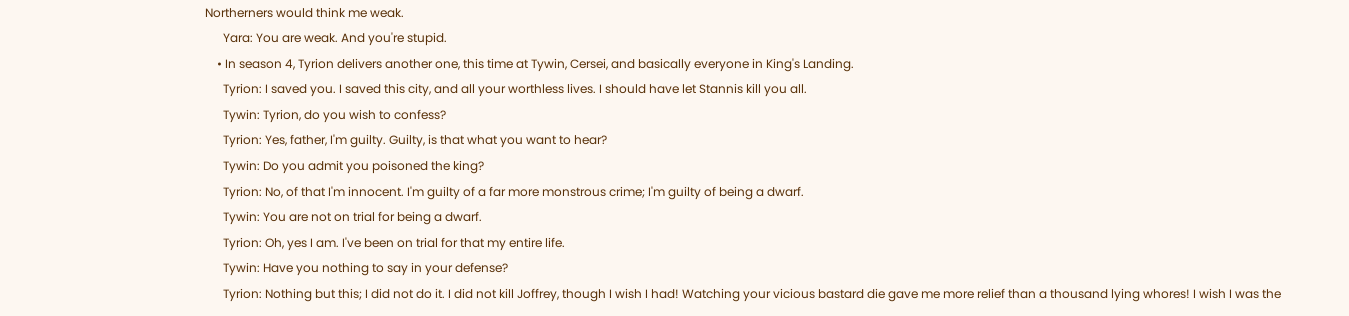Northerners would think me weak.
      Yara: You are weak. And you're stupid.
    • In season 4, Tyrion delivers another one, this time at Tywin, Cersei, and basically everyone in King's Landing.
      Tyrion: I saved you. I saved this city, and all your worthless lives. I should have let Stannis kill you all.
      Tywin: Tyrion, do you wish to confess?
      Tyrion: Yes, father, I'm guilty. Guilty, is that what you want to hear?
      Tywin: Do you admit you poisoned the king?
      Tyrion: No, of that I'm innocent. I'm guilty of a far more monstrous crime; I'm guilty of being a dwarf.
      Tywin: You are not on trial for being a dwarf.
      Tyrion: Oh, yes I am. I've been on trial for that my entire life.
      Tywin: Have you nothing to say in your defense?
      Tyrion: Nothing but this; I did not do it. I did not kill Joffrey, though I wish I had! Watching your vicious bastard die gave me more relief than a thousand lying whores! I wish I was the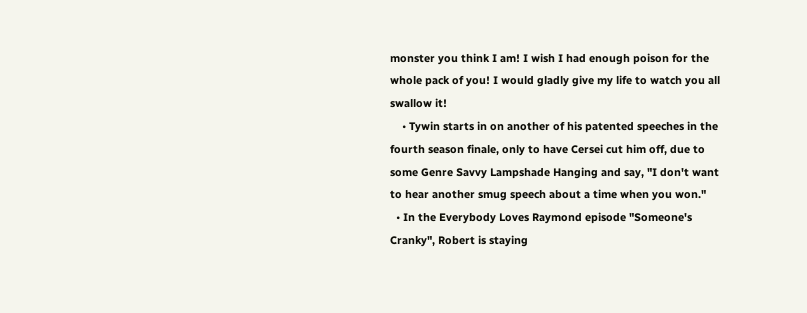monster you think I am! I wish I had enough poison for the whole pack of you! I would gladly give my life to watch you all swallow it!
    • Tywin starts in on another of his patented speeches in the fourth season finale, only to have Cersei cut him off, due to some Genre Savvy Lampshade Hanging and say, "I don't want to hear another smug speech about a time when you won."
  • In the Everybody Loves Raymond episode "Someone's Cranky", Robert is staying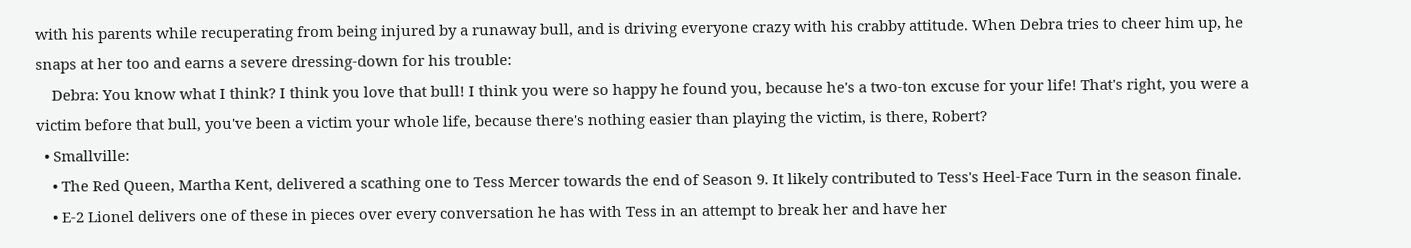with his parents while recuperating from being injured by a runaway bull, and is driving everyone crazy with his crabby attitude. When Debra tries to cheer him up, he snaps at her too and earns a severe dressing-down for his trouble:
    Debra: You know what I think? I think you love that bull! I think you were so happy he found you, because he's a two-ton excuse for your life! That's right, you were a victim before that bull, you've been a victim your whole life, because there's nothing easier than playing the victim, is there, Robert?
  • Smallville:
    • The Red Queen, Martha Kent, delivered a scathing one to Tess Mercer towards the end of Season 9. It likely contributed to Tess's Heel-Face Turn in the season finale.
    • E-2 Lionel delivers one of these in pieces over every conversation he has with Tess in an attempt to break her and have her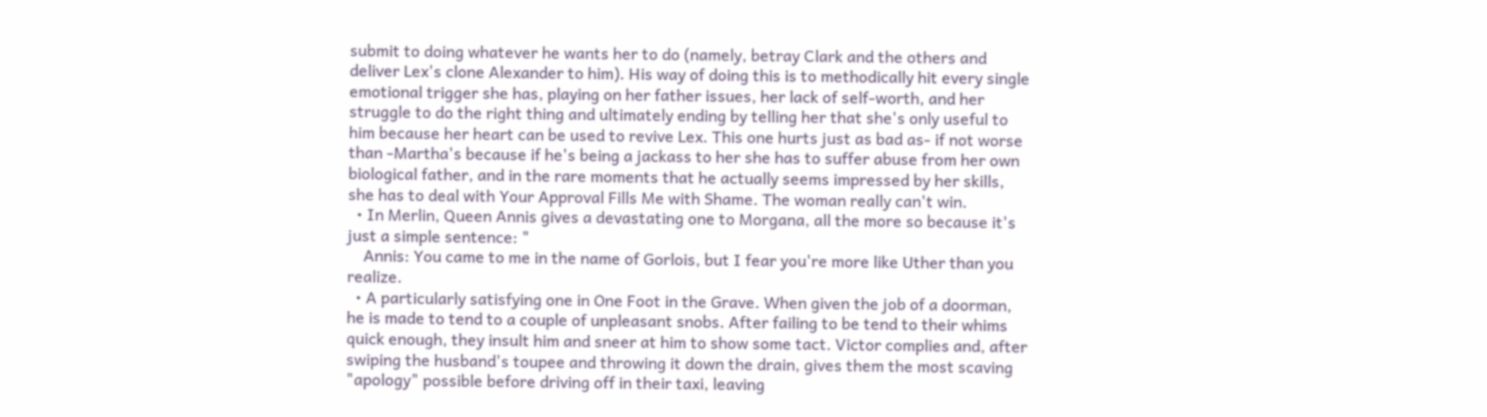submit to doing whatever he wants her to do (namely, betray Clark and the others and deliver Lex's clone Alexander to him). His way of doing this is to methodically hit every single emotional trigger she has, playing on her father issues, her lack of self-worth, and her struggle to do the right thing and ultimately ending by telling her that she's only useful to him because her heart can be used to revive Lex. This one hurts just as bad as- if not worse than -Martha's because if he's being a jackass to her she has to suffer abuse from her own biological father, and in the rare moments that he actually seems impressed by her skills, she has to deal with Your Approval Fills Me with Shame. The woman really can't win.
  • In Merlin, Queen Annis gives a devastating one to Morgana, all the more so because it's just a simple sentence: "
    Annis: You came to me in the name of Gorlois, but I fear you're more like Uther than you realize.
  • A particularly satisfying one in One Foot in the Grave. When given the job of a doorman, he is made to tend to a couple of unpleasant snobs. After failing to be tend to their whims quick enough, they insult him and sneer at him to show some tact. Victor complies and, after swiping the husband's toupee and throwing it down the drain, gives them the most scaving "apology" possible before driving off in their taxi, leaving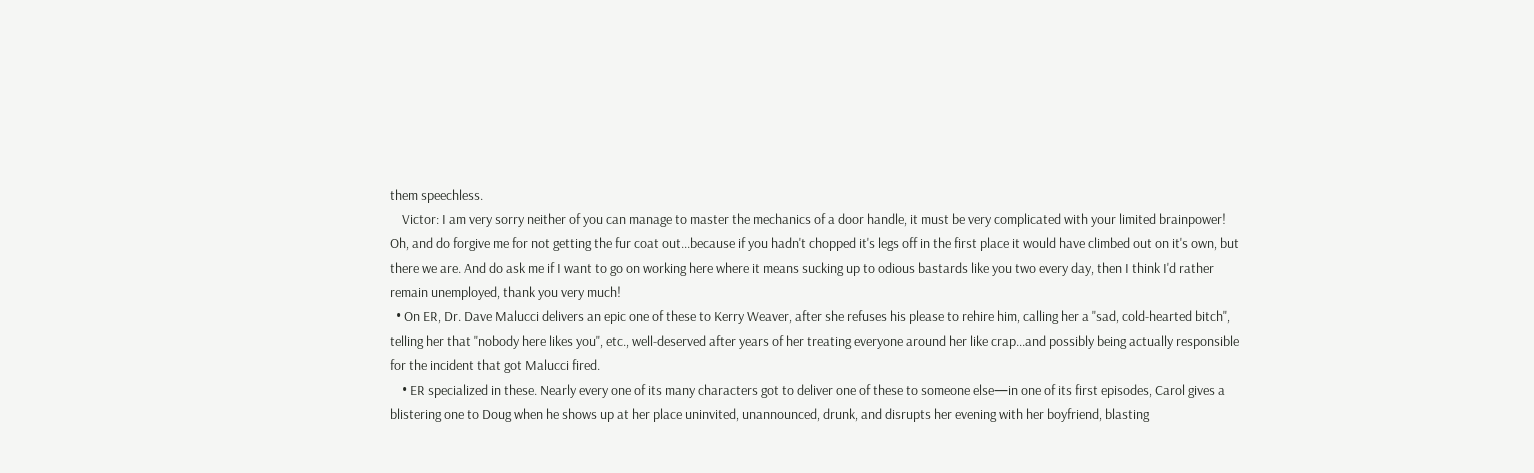them speechless.
    Victor: I am very sorry neither of you can manage to master the mechanics of a door handle, it must be very complicated with your limited brainpower! Oh, and do forgive me for not getting the fur coat out...because if you hadn't chopped it's legs off in the first place it would have climbed out on it's own, but there we are. And do ask me if I want to go on working here where it means sucking up to odious bastards like you two every day, then I think I'd rather remain unemployed, thank you very much!
  • On ER, Dr. Dave Malucci delivers an epic one of these to Kerry Weaver, after she refuses his please to rehire him, calling her a "sad, cold-hearted bitch", telling her that "nobody here likes you", etc., well-deserved after years of her treating everyone around her like crap...and possibly being actually responsible for the incident that got Malucci fired.
    • ER specialized in these. Nearly every one of its many characters got to deliver one of these to someone else—in one of its first episodes, Carol gives a blistering one to Doug when he shows up at her place uninvited, unannounced, drunk, and disrupts her evening with her boyfriend, blasting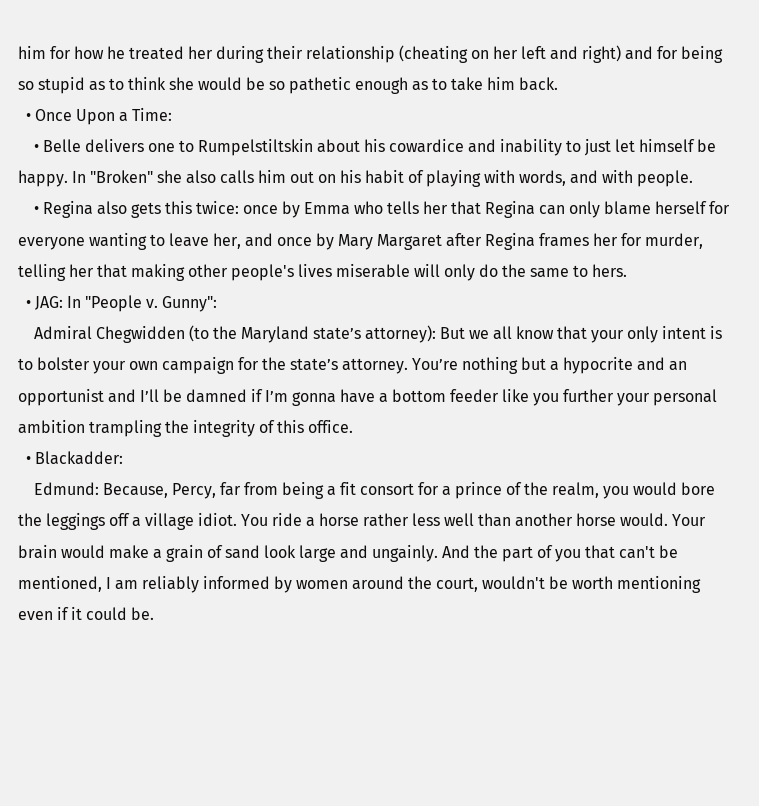him for how he treated her during their relationship (cheating on her left and right) and for being so stupid as to think she would be so pathetic enough as to take him back.
  • Once Upon a Time:
    • Belle delivers one to Rumpelstiltskin about his cowardice and inability to just let himself be happy. In "Broken" she also calls him out on his habit of playing with words, and with people.
    • Regina also gets this twice: once by Emma who tells her that Regina can only blame herself for everyone wanting to leave her, and once by Mary Margaret after Regina frames her for murder, telling her that making other people's lives miserable will only do the same to hers.
  • JAG: In "People v. Gunny":
    Admiral Chegwidden (to the Maryland state’s attorney): But we all know that your only intent is to bolster your own campaign for the state’s attorney. You’re nothing but a hypocrite and an opportunist and I’ll be damned if I’m gonna have a bottom feeder like you further your personal ambition trampling the integrity of this office.
  • Blackadder:
    Edmund: Because, Percy, far from being a fit consort for a prince of the realm, you would bore the leggings off a village idiot. You ride a horse rather less well than another horse would. Your brain would make a grain of sand look large and ungainly. And the part of you that can't be mentioned, I am reliably informed by women around the court, wouldn't be worth mentioning even if it could be.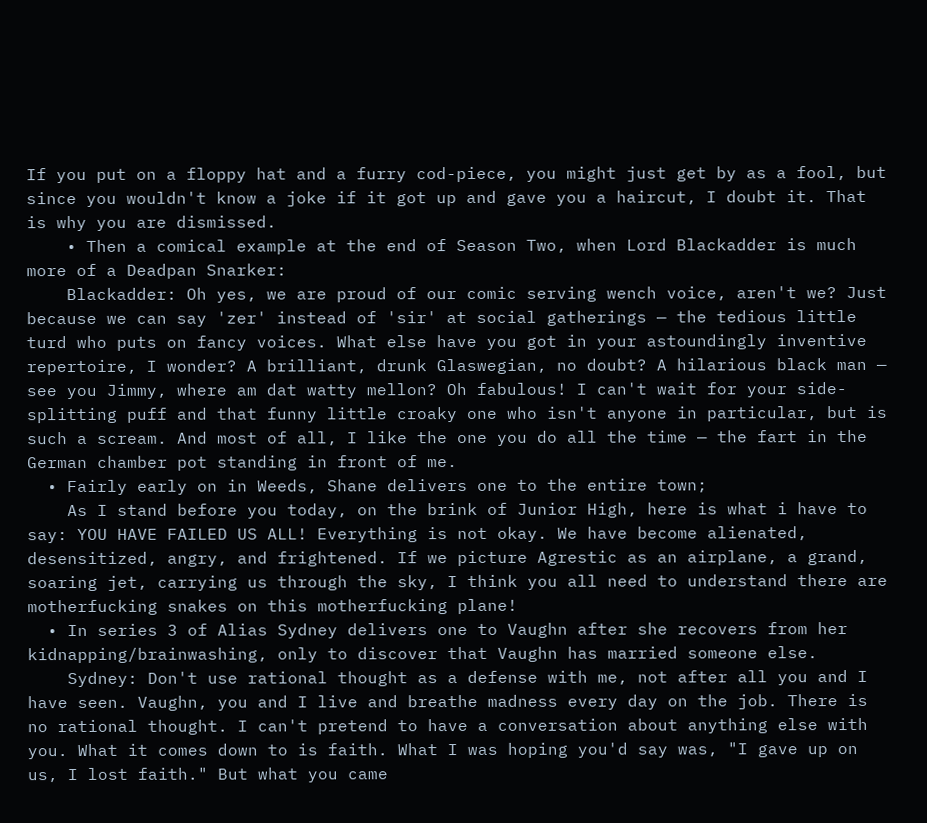If you put on a floppy hat and a furry cod-piece, you might just get by as a fool, but since you wouldn't know a joke if it got up and gave you a haircut, I doubt it. That is why you are dismissed.
    • Then a comical example at the end of Season Two, when Lord Blackadder is much more of a Deadpan Snarker:
    Blackadder: Oh yes, we are proud of our comic serving wench voice, aren't we? Just because we can say 'zer' instead of 'sir' at social gatherings — the tedious little turd who puts on fancy voices. What else have you got in your astoundingly inventive repertoire, I wonder? A brilliant, drunk Glaswegian, no doubt? A hilarious black man — see you Jimmy, where am dat watty mellon? Oh fabulous! I can't wait for your side-splitting puff and that funny little croaky one who isn't anyone in particular, but is such a scream. And most of all, I like the one you do all the time — the fart in the German chamber pot standing in front of me.
  • Fairly early on in Weeds, Shane delivers one to the entire town;
    As I stand before you today, on the brink of Junior High, here is what i have to say: YOU HAVE FAILED US ALL! Everything is not okay. We have become alienated, desensitized, angry, and frightened. If we picture Agrestic as an airplane, a grand, soaring jet, carrying us through the sky, I think you all need to understand there are motherfucking snakes on this motherfucking plane!
  • In series 3 of Alias Sydney delivers one to Vaughn after she recovers from her kidnapping/brainwashing, only to discover that Vaughn has married someone else.
    Sydney: Don't use rational thought as a defense with me, not after all you and I have seen. Vaughn, you and I live and breathe madness every day on the job. There is no rational thought. I can't pretend to have a conversation about anything else with you. What it comes down to is faith. What I was hoping you'd say was, "I gave up on us, I lost faith." But what you came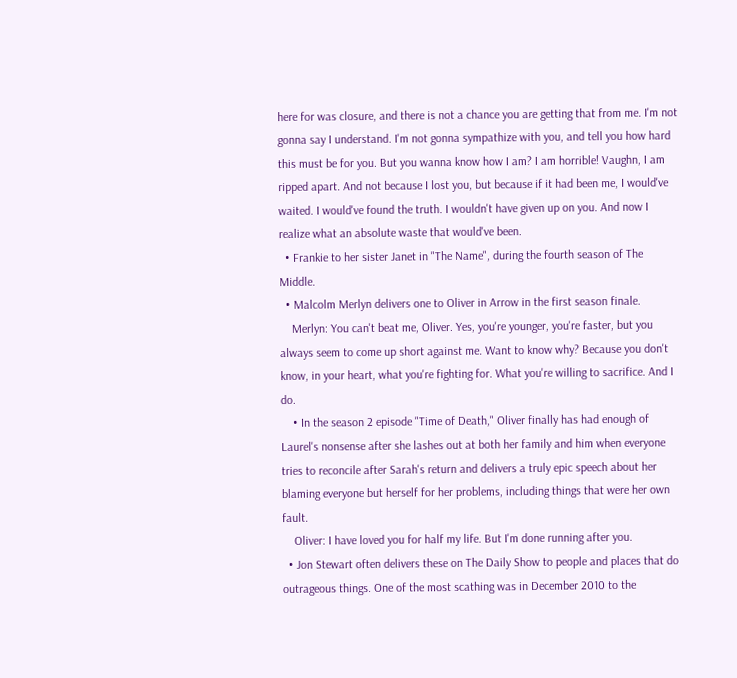here for was closure, and there is not a chance you are getting that from me. I'm not gonna say I understand. I'm not gonna sympathize with you, and tell you how hard this must be for you. But you wanna know how I am? I am horrible! Vaughn, I am ripped apart. And not because I lost you, but because if it had been me, I would've waited. I would've found the truth. I wouldn't have given up on you. And now I realize what an absolute waste that would've been.
  • Frankie to her sister Janet in "The Name", during the fourth season of The Middle.
  • Malcolm Merlyn delivers one to Oliver in Arrow in the first season finale.
    Merlyn: You can't beat me, Oliver. Yes, you're younger, you're faster, but you always seem to come up short against me. Want to know why? Because you don't know, in your heart, what you're fighting for. What you're willing to sacrifice. And I do.
    • In the season 2 episode "Time of Death," Oliver finally has had enough of Laurel's nonsense after she lashes out at both her family and him when everyone tries to reconcile after Sarah's return and delivers a truly epic speech about her blaming everyone but herself for her problems, including things that were her own fault.
    Oliver: I have loved you for half my life. But I'm done running after you.
  • Jon Stewart often delivers these on The Daily Show to people and places that do outrageous things. One of the most scathing was in December 2010 to the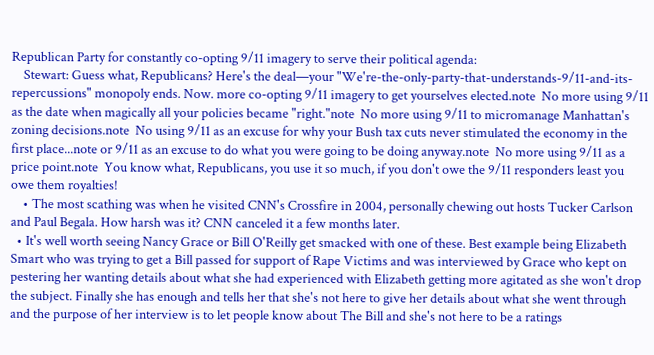Republican Party for constantly co-opting 9/11 imagery to serve their political agenda:
    Stewart: Guess what, Republicans? Here's the deal—your "We're-the-only-party-that-understands-9/11-and-its-repercussions" monopoly ends. Now. more co-opting 9/11 imagery to get yourselves elected.note  No more using 9/11 as the date when magically all your policies became "right."note  No more using 9/11 to micromanage Manhattan's zoning decisions.note  No using 9/11 as an excuse for why your Bush tax cuts never stimulated the economy in the first place...note or 9/11 as an excuse to do what you were going to be doing anyway.note  No more using 9/11 as a price point.note  You know what, Republicans, you use it so much, if you don't owe the 9/11 responders least you owe them royalties!
    • The most scathing was when he visited CNN's Crossfire in 2004, personally chewing out hosts Tucker Carlson and Paul Begala. How harsh was it? CNN canceled it a few months later.
  • It's well worth seeing Nancy Grace or Bill O'Reilly get smacked with one of these. Best example being Elizabeth Smart who was trying to get a Bill passed for support of Rape Victims and was interviewed by Grace who kept on pestering her wanting details about what she had experienced with Elizabeth getting more agitated as she won't drop the subject. Finally she has enough and tells her that she's not here to give her details about what she went through and the purpose of her interview is to let people know about The Bill and she's not here to be a ratings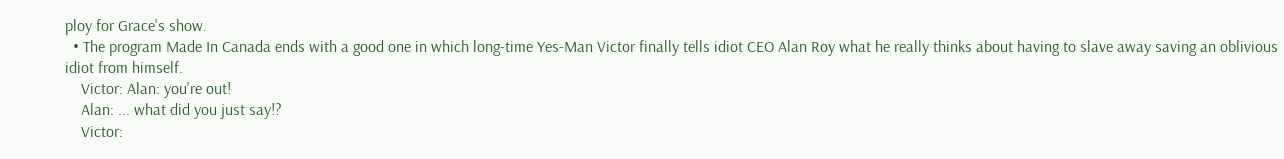ploy for Grace's show.
  • The program Made In Canada ends with a good one in which long-time Yes-Man Victor finally tells idiot CEO Alan Roy what he really thinks about having to slave away saving an oblivious idiot from himself.
    Victor: Alan: you're out!
    Alan: ... what did you just say!?
    Victor: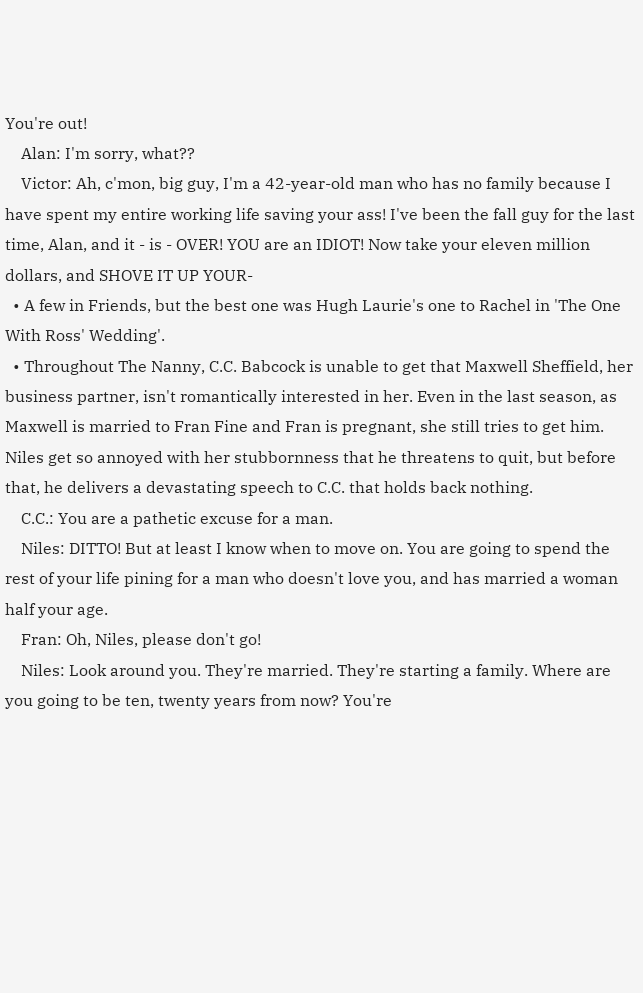You're out!
    Alan: I'm sorry, what??
    Victor: Ah, c'mon, big guy, I'm a 42-year-old man who has no family because I have spent my entire working life saving your ass! I've been the fall guy for the last time, Alan, and it - is - OVER! YOU are an IDIOT! Now take your eleven million dollars, and SHOVE IT UP YOUR-
  • A few in Friends, but the best one was Hugh Laurie's one to Rachel in 'The One With Ross' Wedding'.
  • Throughout The Nanny, C.C. Babcock is unable to get that Maxwell Sheffield, her business partner, isn't romantically interested in her. Even in the last season, as Maxwell is married to Fran Fine and Fran is pregnant, she still tries to get him. Niles get so annoyed with her stubbornness that he threatens to quit, but before that, he delivers a devastating speech to C.C. that holds back nothing.
    C.C.: You are a pathetic excuse for a man.
    Niles: DITTO! But at least I know when to move on. You are going to spend the rest of your life pining for a man who doesn't love you, and has married a woman half your age.
    Fran: Oh, Niles, please don't go!
    Niles: Look around you. They're married. They're starting a family. Where are you going to be ten, twenty years from now? You're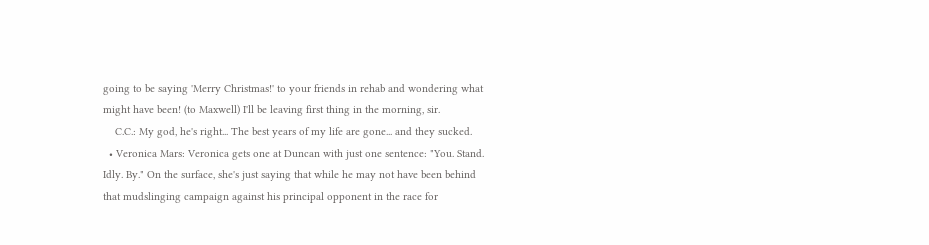going to be saying 'Merry Christmas!' to your friends in rehab and wondering what might have been! (to Maxwell) I'll be leaving first thing in the morning, sir.
    C.C.: My god, he's right... The best years of my life are gone... and they sucked.
  • Veronica Mars: Veronica gets one at Duncan with just one sentence: "You. Stand. Idly. By." On the surface, she's just saying that while he may not have been behind that mudslinging campaign against his principal opponent in the race for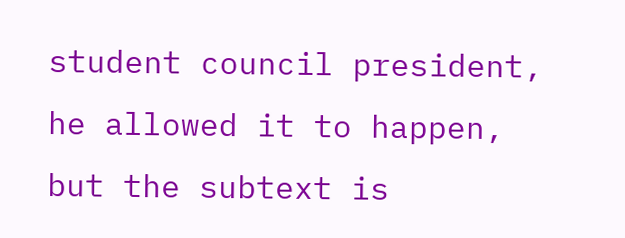student council president, he allowed it to happen, but the subtext is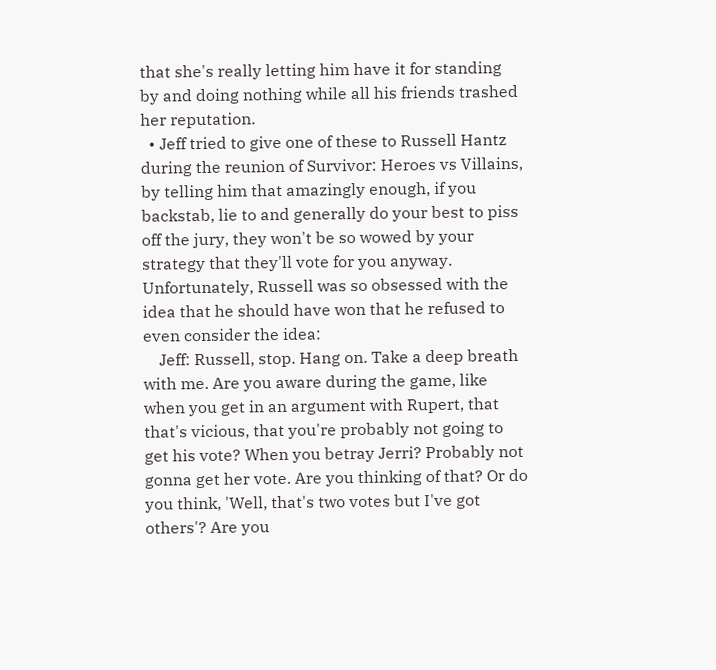that she's really letting him have it for standing by and doing nothing while all his friends trashed her reputation.
  • Jeff tried to give one of these to Russell Hantz during the reunion of Survivor: Heroes vs Villains, by telling him that amazingly enough, if you backstab, lie to and generally do your best to piss off the jury, they won't be so wowed by your strategy that they'll vote for you anyway. Unfortunately, Russell was so obsessed with the idea that he should have won that he refused to even consider the idea:
    Jeff: Russell, stop. Hang on. Take a deep breath with me. Are you aware during the game, like when you get in an argument with Rupert, that that's vicious, that you're probably not going to get his vote? When you betray Jerri? Probably not gonna get her vote. Are you thinking of that? Or do you think, 'Well, that's two votes but I've got others'? Are you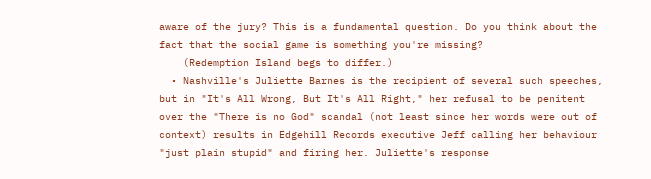aware of the jury? This is a fundamental question. Do you think about the fact that the social game is something you're missing?
    (Redemption Island begs to differ.)
  • Nashville's Juliette Barnes is the recipient of several such speeches, but in "It's All Wrong, But It's All Right," her refusal to be penitent over the "There is no God" scandal (not least since her words were out of context) results in Edgehill Records executive Jeff calling her behaviour "just plain stupid" and firing her. Juliette's response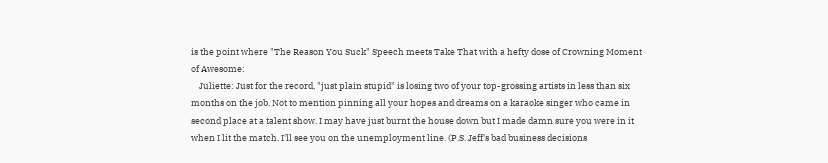is the point where "The Reason You Suck" Speech meets Take That with a hefty dose of Crowning Moment of Awesome:
    Juliette: Just for the record, "just plain stupid" is losing two of your top-grossing artists in less than six months on the job. Not to mention pinning all your hopes and dreams on a karaoke singer who came in second place at a talent show. I may have just burnt the house down but I made damn sure you were in it when I lit the match. I'll see you on the unemployment line. (P.S. Jeff's bad business decisions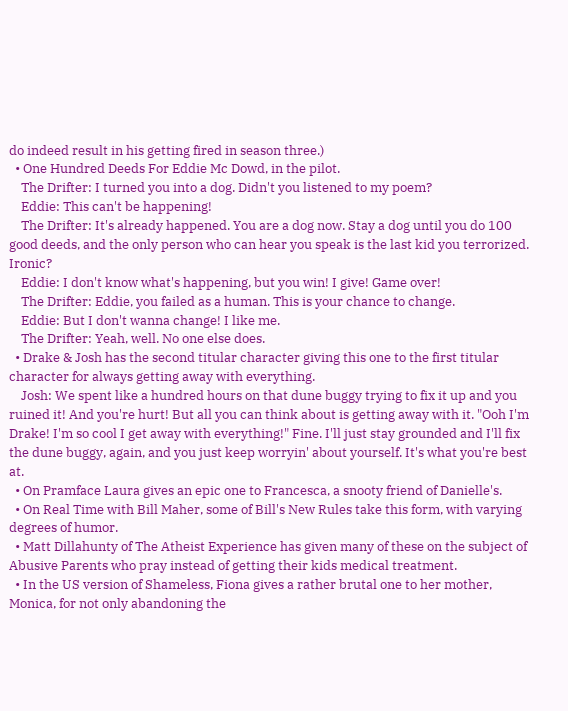do indeed result in his getting fired in season three.)
  • One Hundred Deeds For Eddie Mc Dowd, in the pilot.
    The Drifter: I turned you into a dog. Didn't you listened to my poem?
    Eddie: This can't be happening!
    The Drifter: It's already happened. You are a dog now. Stay a dog until you do 100 good deeds, and the only person who can hear you speak is the last kid you terrorized. Ironic?
    Eddie: I don't know what's happening, but you win! I give! Game over!
    The Drifter: Eddie, you failed as a human. This is your chance to change.
    Eddie: But I don't wanna change! I like me.
    The Drifter: Yeah, well. No one else does.
  • Drake & Josh has the second titular character giving this one to the first titular character for always getting away with everything.
    Josh: We spent like a hundred hours on that dune buggy trying to fix it up and you ruined it! And you're hurt! But all you can think about is getting away with it. "Ooh I'm Drake! I'm so cool I get away with everything!" Fine. I'll just stay grounded and I'll fix the dune buggy, again, and you just keep worryin' about yourself. It's what you're best at.
  • On Pramface Laura gives an epic one to Francesca, a snooty friend of Danielle's.
  • On Real Time with Bill Maher, some of Bill's New Rules take this form, with varying degrees of humor.
  • Matt Dillahunty of The Atheist Experience has given many of these on the subject of Abusive Parents who pray instead of getting their kids medical treatment.
  • In the US version of Shameless, Fiona gives a rather brutal one to her mother, Monica, for not only abandoning the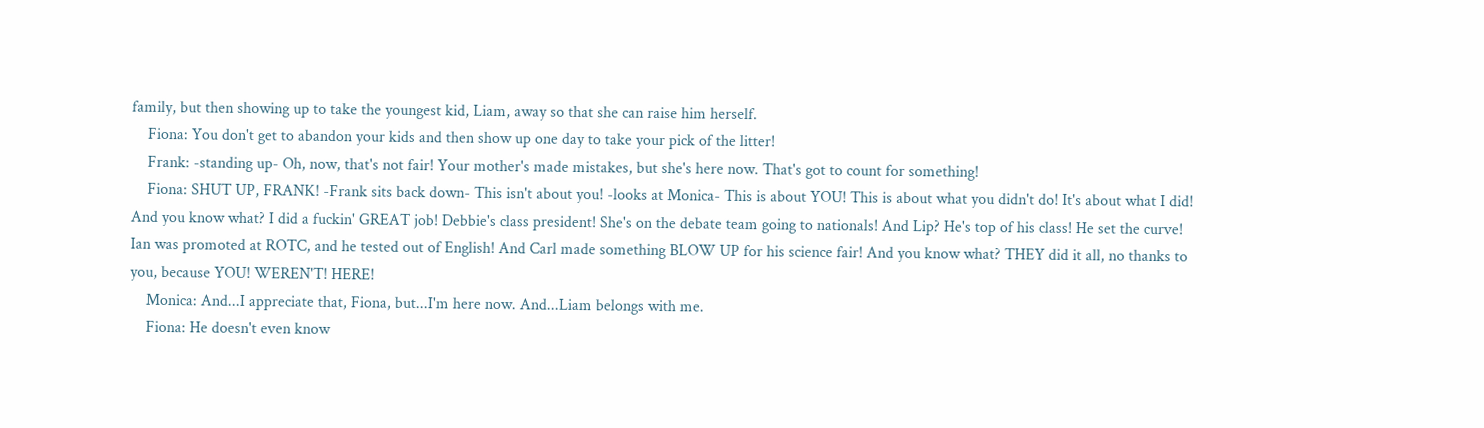family, but then showing up to take the youngest kid, Liam, away so that she can raise him herself.
    Fiona: You don't get to abandon your kids and then show up one day to take your pick of the litter!
    Frank: -standing up- Oh, now, that's not fair! Your mother's made mistakes, but she's here now. That's got to count for something!
    Fiona: SHUT UP, FRANK! -Frank sits back down- This isn't about you! -looks at Monica- This is about YOU! This is about what you didn't do! It's about what I did! And you know what? I did a fuckin' GREAT job! Debbie's class president! She's on the debate team going to nationals! And Lip? He's top of his class! He set the curve! Ian was promoted at ROTC, and he tested out of English! And Carl made something BLOW UP for his science fair! And you know what? THEY did it all, no thanks to you, because YOU! WEREN'T! HERE!
    Monica: And...I appreciate that, Fiona, but...I'm here now. And...Liam belongs with me.
    Fiona: He doesn't even know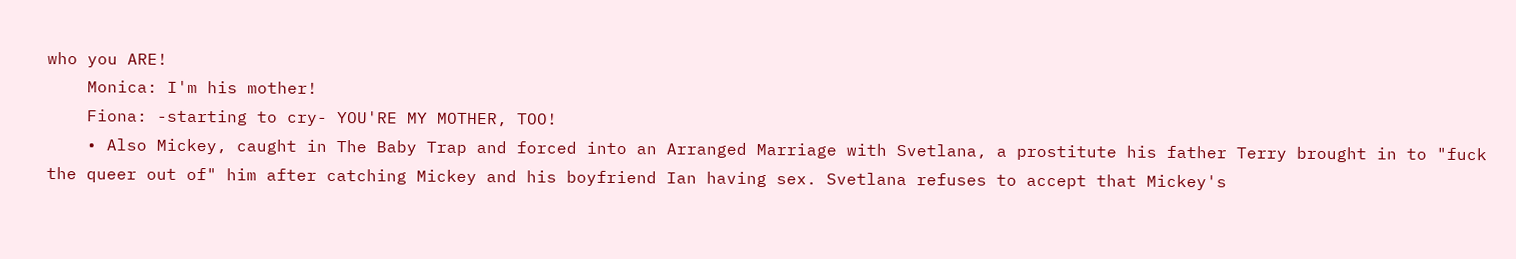who you ARE!
    Monica: I'm his mother!
    Fiona: -starting to cry- YOU'RE MY MOTHER, TOO!
    • Also Mickey, caught in The Baby Trap and forced into an Arranged Marriage with Svetlana, a prostitute his father Terry brought in to "fuck the queer out of" him after catching Mickey and his boyfriend Ian having sex. Svetlana refuses to accept that Mickey's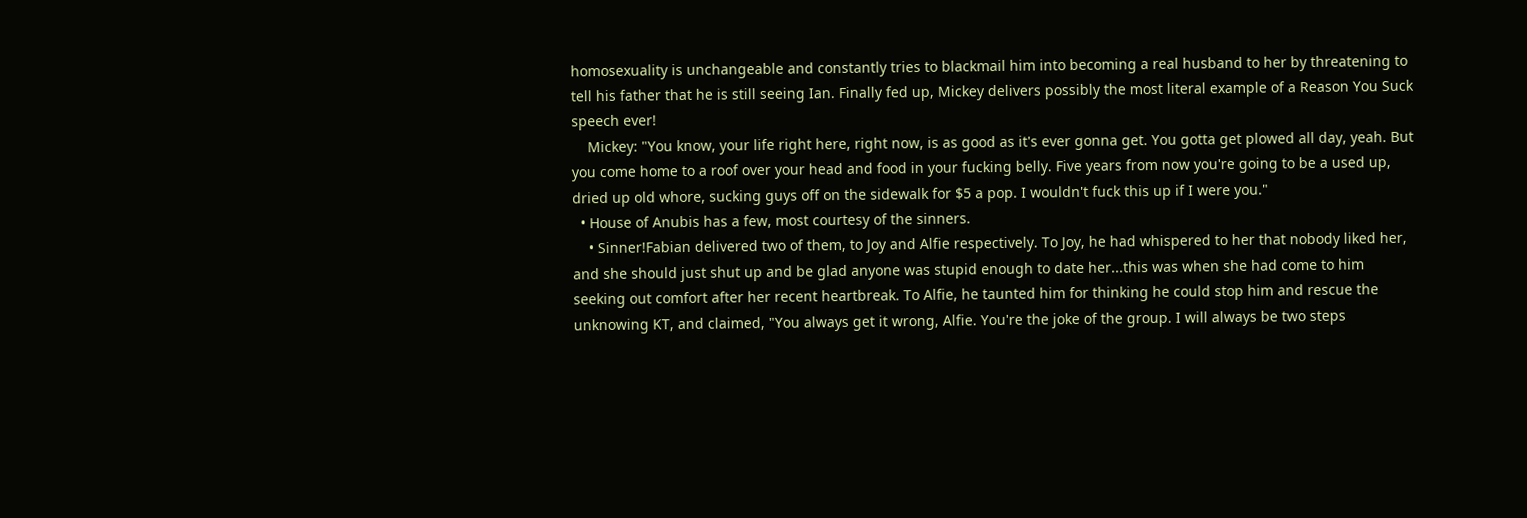homosexuality is unchangeable and constantly tries to blackmail him into becoming a real husband to her by threatening to tell his father that he is still seeing Ian. Finally fed up, Mickey delivers possibly the most literal example of a Reason You Suck speech ever!
    Mickey: "You know, your life right here, right now, is as good as it's ever gonna get. You gotta get plowed all day, yeah. But you come home to a roof over your head and food in your fucking belly. Five years from now you're going to be a used up, dried up old whore, sucking guys off on the sidewalk for $5 a pop. I wouldn't fuck this up if I were you."
  • House of Anubis has a few, most courtesy of the sinners.
    • Sinner!Fabian delivered two of them, to Joy and Alfie respectively. To Joy, he had whispered to her that nobody liked her, and she should just shut up and be glad anyone was stupid enough to date her...this was when she had come to him seeking out comfort after her recent heartbreak. To Alfie, he taunted him for thinking he could stop him and rescue the unknowing KT, and claimed, "You always get it wrong, Alfie. You're the joke of the group. I will always be two steps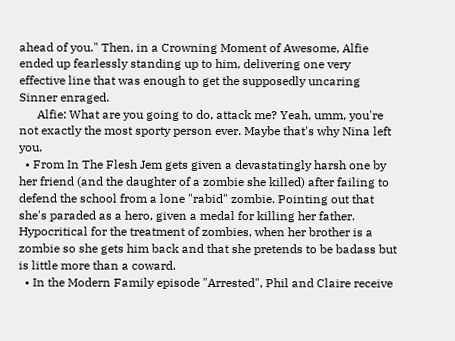ahead of you." Then, in a Crowning Moment of Awesome, Alfie ended up fearlessly standing up to him, delivering one very effective line that was enough to get the supposedly uncaring Sinner enraged.
      Alfie: What are you going to do, attack me? Yeah, umm, you're not exactly the most sporty person ever. Maybe that's why Nina left you.
  • From In The Flesh Jem gets given a devastatingly harsh one by her friend (and the daughter of a zombie she killed) after failing to defend the school from a lone "rabid" zombie. Pointing out that she's paraded as a hero, given a medal for killing her father. Hypocritical for the treatment of zombies, when her brother is a zombie so she gets him back and that she pretends to be badass but is little more than a coward.
  • In the Modern Family episode "Arrested", Phil and Claire receive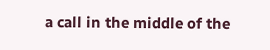a call in the middle of the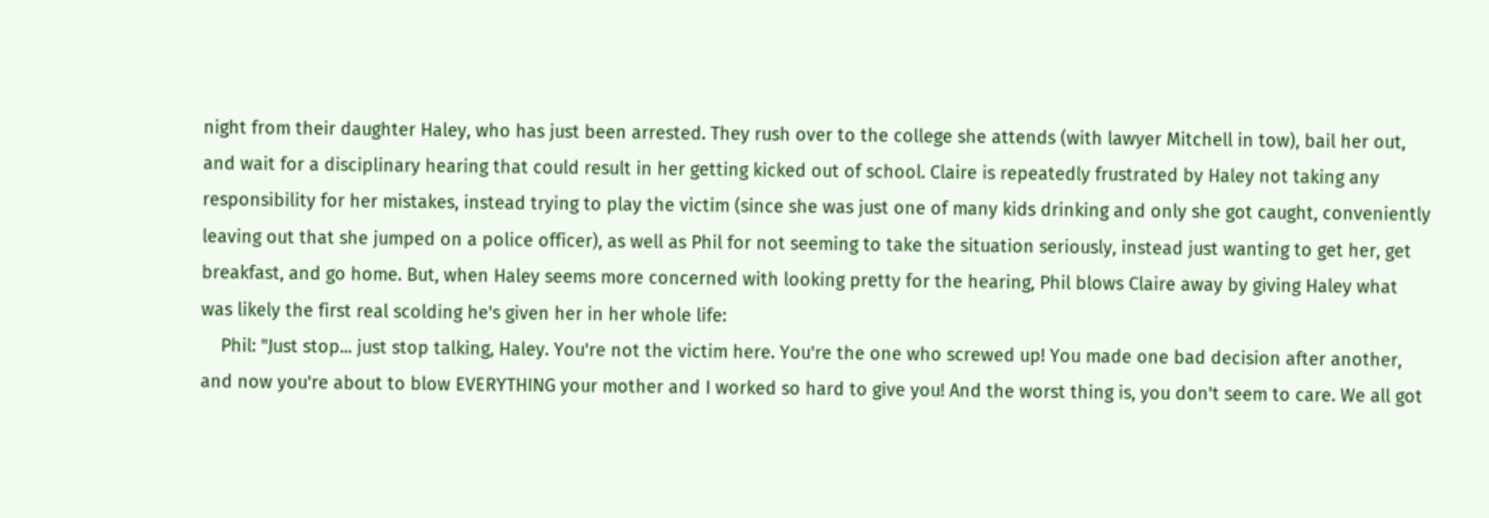night from their daughter Haley, who has just been arrested. They rush over to the college she attends (with lawyer Mitchell in tow), bail her out, and wait for a disciplinary hearing that could result in her getting kicked out of school. Claire is repeatedly frustrated by Haley not taking any responsibility for her mistakes, instead trying to play the victim (since she was just one of many kids drinking and only she got caught, conveniently leaving out that she jumped on a police officer), as well as Phil for not seeming to take the situation seriously, instead just wanting to get her, get breakfast, and go home. But, when Haley seems more concerned with looking pretty for the hearing, Phil blows Claire away by giving Haley what was likely the first real scolding he's given her in her whole life:
    Phil: "Just stop... just stop talking, Haley. You're not the victim here. You're the one who screwed up! You made one bad decision after another, and now you're about to blow EVERYTHING your mother and I worked so hard to give you! And the worst thing is, you don't seem to care. We all got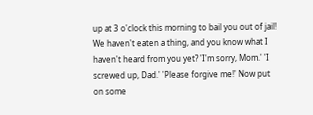up at 3 o'clock this morning to bail you out of jail! We haven't eaten a thing, and you know what I haven't heard from you yet? 'I'm sorry, Mom.' 'I screwed up, Dad.' 'Please forgive me!' Now put on some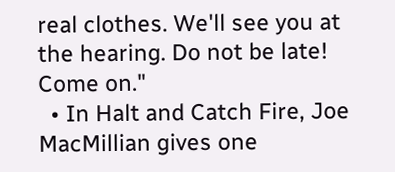real clothes. We'll see you at the hearing. Do not be late! Come on."
  • In Halt and Catch Fire, Joe MacMillian gives one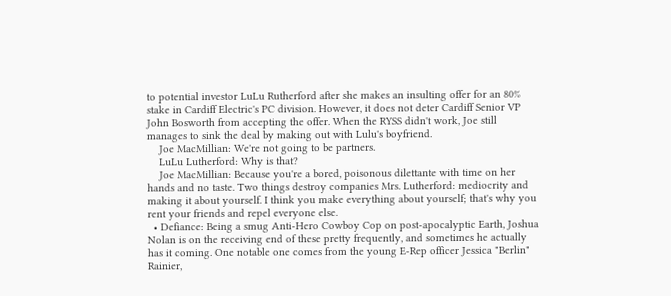to potential investor LuLu Rutherford after she makes an insulting offer for an 80% stake in Cardiff Electric's PC division. However, it does not deter Cardiff Senior VP John Bosworth from accepting the offer. When the RYSS didn't work, Joe still manages to sink the deal by making out with Lulu's boyfriend.
    Joe MacMillian: We're not going to be partners.
    LuLu Lutherford: Why is that?
    Joe MacMillian: Because you're a bored, poisonous dilettante with time on her hands and no taste. Two things destroy companies Mrs. Lutherford: mediocrity and making it about yourself. I think you make everything about yourself; that's why you rent your friends and repel everyone else.
  • Defiance: Being a smug Anti-Hero Cowboy Cop on post-apocalyptic Earth, Joshua Nolan is on the receiving end of these pretty frequently, and sometimes he actually has it coming. One notable one comes from the young E-Rep officer Jessica "Berlin" Rainier,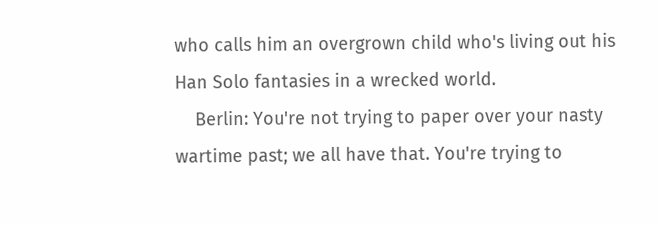who calls him an overgrown child who's living out his Han Solo fantasies in a wrecked world.
    Berlin: You're not trying to paper over your nasty wartime past; we all have that. You're trying to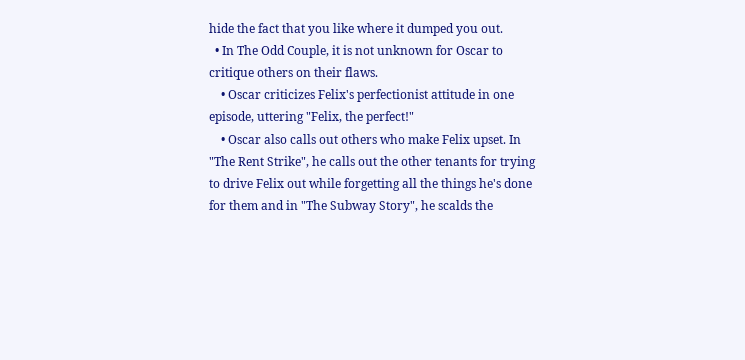hide the fact that you like where it dumped you out.
  • In The Odd Couple, it is not unknown for Oscar to critique others on their flaws.
    • Oscar criticizes Felix's perfectionist attitude in one episode, uttering "Felix, the perfect!"
    • Oscar also calls out others who make Felix upset. In "The Rent Strike", he calls out the other tenants for trying to drive Felix out while forgetting all the things he's done for them and in "The Subway Story", he scalds the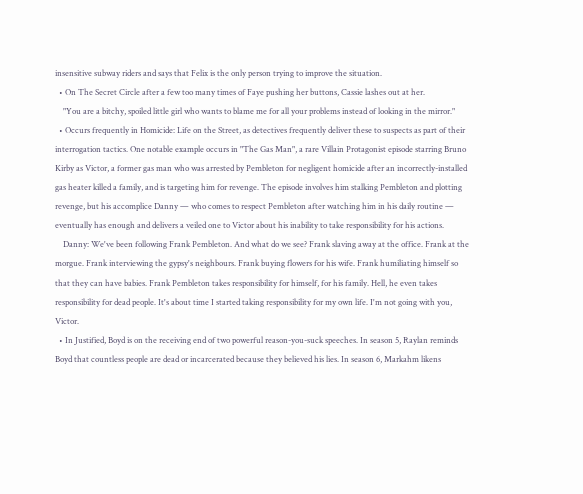insensitive subway riders and says that Felix is the only person trying to improve the situation.
  • On The Secret Circle after a few too many times of Faye pushing her buttons, Cassie lashes out at her.
    "You are a bitchy, spoiled little girl who wants to blame me for all your problems instead of looking in the mirror."
  • Occurs frequently in Homicide: Life on the Street, as detectives frequently deliver these to suspects as part of their interrogation tactics. One notable example occurs in "The Gas Man", a rare Villain Protagonist episode starring Bruno Kirby as Victor, a former gas man who was arrested by Pembleton for negligent homicide after an incorrectly-installed gas heater killed a family, and is targeting him for revenge. The episode involves him stalking Pembleton and plotting revenge, but his accomplice Danny — who comes to respect Pembleton after watching him in his daily routine — eventually has enough and delivers a veiled one to Victor about his inability to take responsibility for his actions.
    Danny: We've been following Frank Pembleton. And what do we see? Frank slaving away at the office. Frank at the morgue. Frank interviewing the gypsy's neighbours. Frank buying flowers for his wife. Frank humiliating himself so that they can have babies. Frank Pembleton takes responsibility for himself, for his family. Hell, he even takes responsibility for dead people. It's about time I started taking responsibility for my own life. I'm not going with you, Victor.
  • In Justified, Boyd is on the receiving end of two powerful reason-you-suck speeches. In season 5, Raylan reminds Boyd that countless people are dead or incarcerated because they believed his lies. In season 6, Markahm likens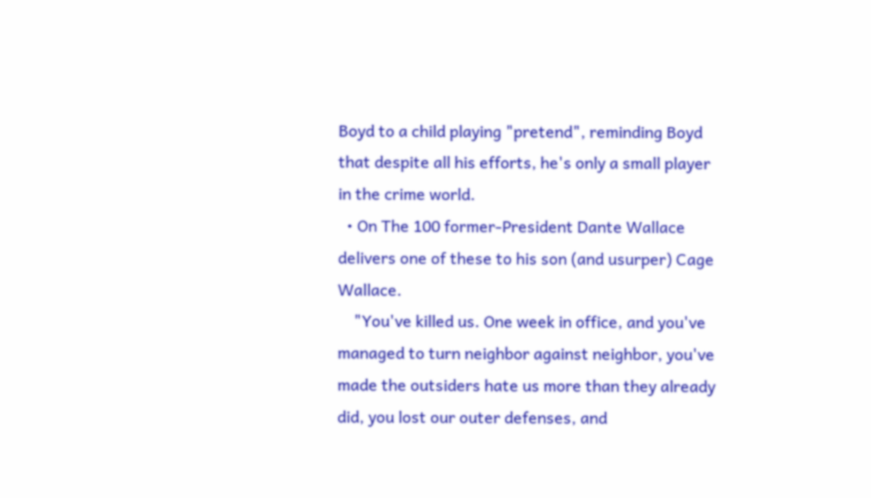Boyd to a child playing "pretend", reminding Boyd that despite all his efforts, he's only a small player in the crime world.
  • On The 100 former-President Dante Wallace delivers one of these to his son (and usurper) Cage Wallace.
    "You've killed us. One week in office, and you've managed to turn neighbor against neighbor, you've made the outsiders hate us more than they already did, you lost our outer defenses, and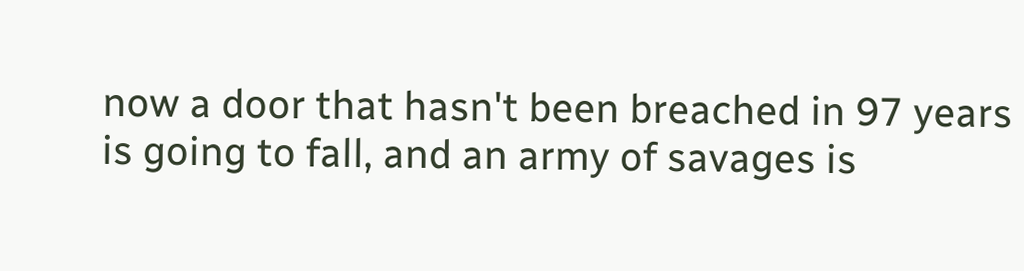now a door that hasn't been breached in 97 years is going to fall, and an army of savages is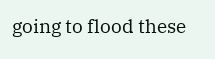going to flood these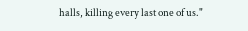halls, killing every last one of us."